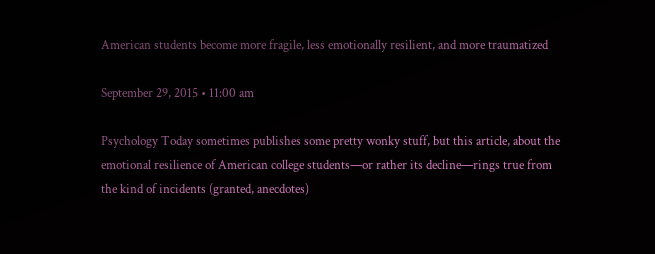American students become more fragile, less emotionally resilient, and more traumatized

September 29, 2015 • 11:00 am

Psychology Today sometimes publishes some pretty wonky stuff, but this article, about the emotional resilience of American college students—or rather its decline—rings true from the kind of incidents (granted, anecdotes)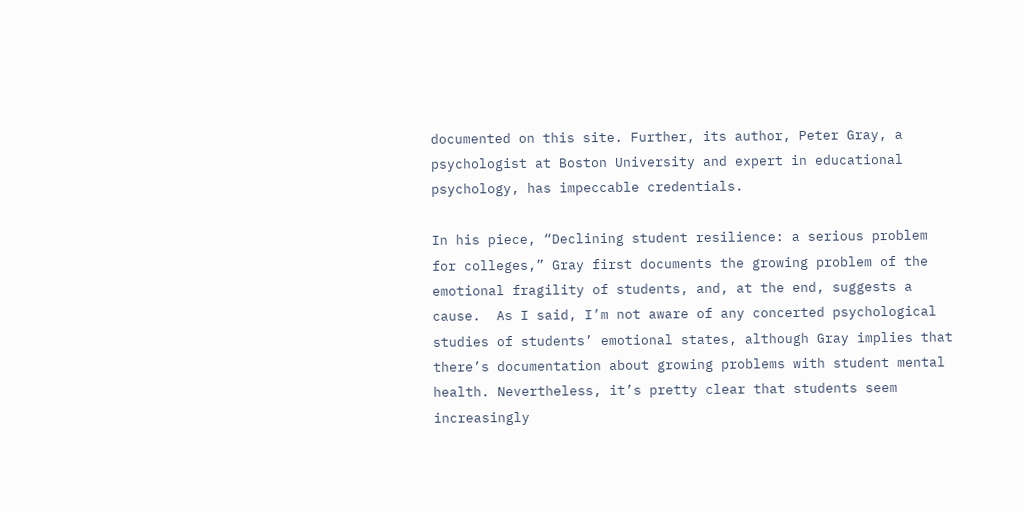documented on this site. Further, its author, Peter Gray, a psychologist at Boston University and expert in educational psychology, has impeccable credentials.

In his piece, “Declining student resilience: a serious problem for colleges,” Gray first documents the growing problem of the emotional fragility of students, and, at the end, suggests a cause.  As I said, I’m not aware of any concerted psychological studies of students’ emotional states, although Gray implies that there’s documentation about growing problems with student mental health. Nevertheless, it’s pretty clear that students seem increasingly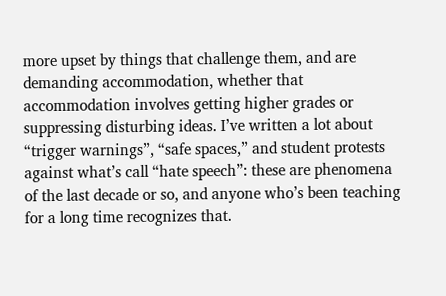more upset by things that challenge them, and are demanding accommodation, whether that accommodation involves getting higher grades or suppressing disturbing ideas. I’ve written a lot about “trigger warnings”, “safe spaces,” and student protests against what’s call “hate speech”: these are phenomena of the last decade or so, and anyone who’s been teaching for a long time recognizes that.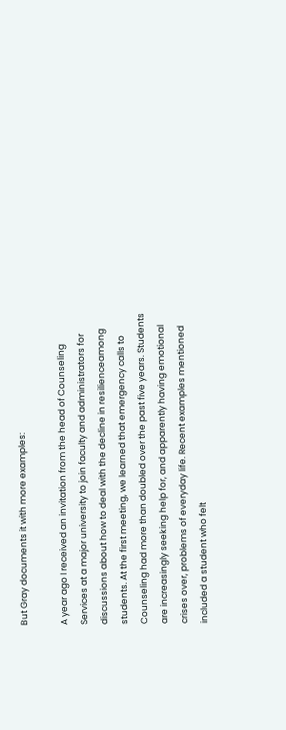But Gray documents it with more examples:

A year ago I received an invitation from the head of Counseling Services at a major university to join faculty and administrators for discussions about how to deal with the decline in resilienceamong students. At the first meeting, we learned that emergency calls to Counseling had more than doubled over the past five years. Students are increasingly seeking help for, and apparently having emotional crises over, problems of everyday life. Recent examples mentioned included a student who felt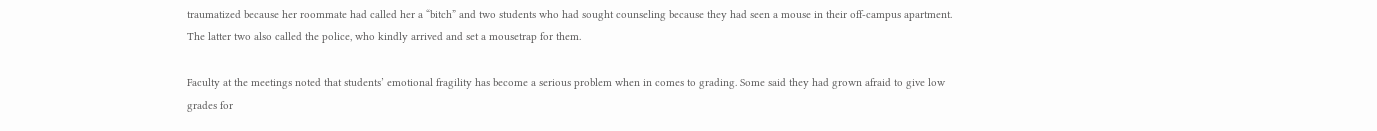traumatized because her roommate had called her a “bitch” and two students who had sought counseling because they had seen a mouse in their off-campus apartment. The latter two also called the police, who kindly arrived and set a mousetrap for them.

Faculty at the meetings noted that students’ emotional fragility has become a serious problem when in comes to grading. Some said they had grown afraid to give low grades for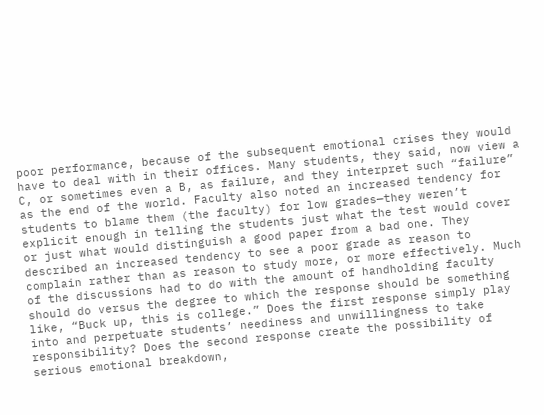poor performance, because of the subsequent emotional crises they would have to deal with in their offices. Many students, they said, now view a C, or sometimes even a B, as failure, and they interpret such “failure” as the end of the world. Faculty also noted an increased tendency for students to blame them (the faculty) for low grades—they weren’t explicit enough in telling the students just what the test would cover or just what would distinguish a good paper from a bad one. They described an increased tendency to see a poor grade as reason to complain rather than as reason to study more, or more effectively. Much of the discussions had to do with the amount of handholding faculty should do versus the degree to which the response should be something like, “Buck up, this is college.” Does the first response simply play into and perpetuate students’ neediness and unwillingness to take responsibility? Does the second response create the possibility of serious emotional breakdown,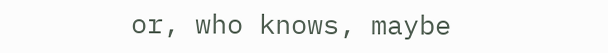or, who knows, maybe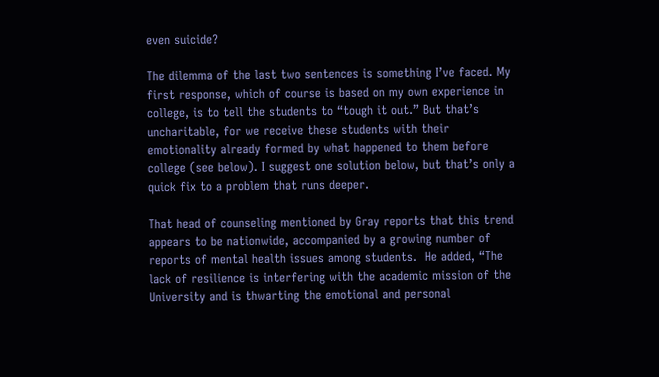even suicide?

The dilemma of the last two sentences is something I’ve faced. My first response, which of course is based on my own experience in college, is to tell the students to “tough it out.” But that’s uncharitable, for we receive these students with their emotionality already formed by what happened to them before college (see below). I suggest one solution below, but that’s only a quick fix to a problem that runs deeper.

That head of counseling mentioned by Gray reports that this trend appears to be nationwide, accompanied by a growing number of reports of mental health issues among students.  He added, “The lack of resilience is interfering with the academic mission of the University and is thwarting the emotional and personal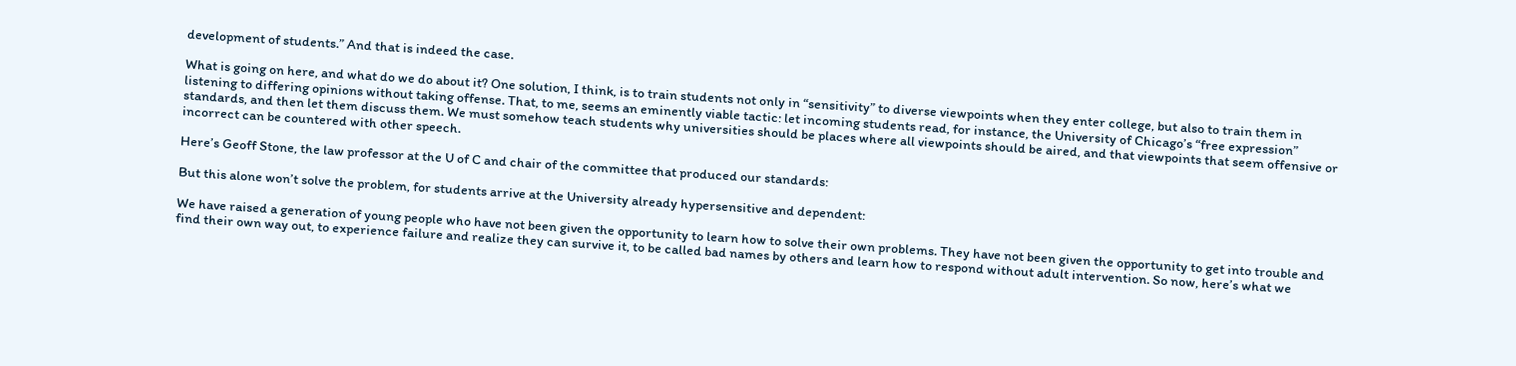development of students.” And that is indeed the case.

What is going on here, and what do we do about it? One solution, I think, is to train students not only in “sensitivity” to diverse viewpoints when they enter college, but also to train them in listening to differing opinions without taking offense. That, to me, seems an eminently viable tactic: let incoming students read, for instance, the University of Chicago’s “free expression” standards, and then let them discuss them. We must somehow teach students why universities should be places where all viewpoints should be aired, and that viewpoints that seem offensive or incorrect can be countered with other speech.

Here’s Geoff Stone, the law professor at the U of C and chair of the committee that produced our standards:

But this alone won’t solve the problem, for students arrive at the University already hypersensitive and dependent:

We have raised a generation of young people who have not been given the opportunity to learn how to solve their own problems. They have not been given the opportunity to get into trouble and find their own way out, to experience failure and realize they can survive it, to be called bad names by others and learn how to respond without adult intervention. So now, here’s what we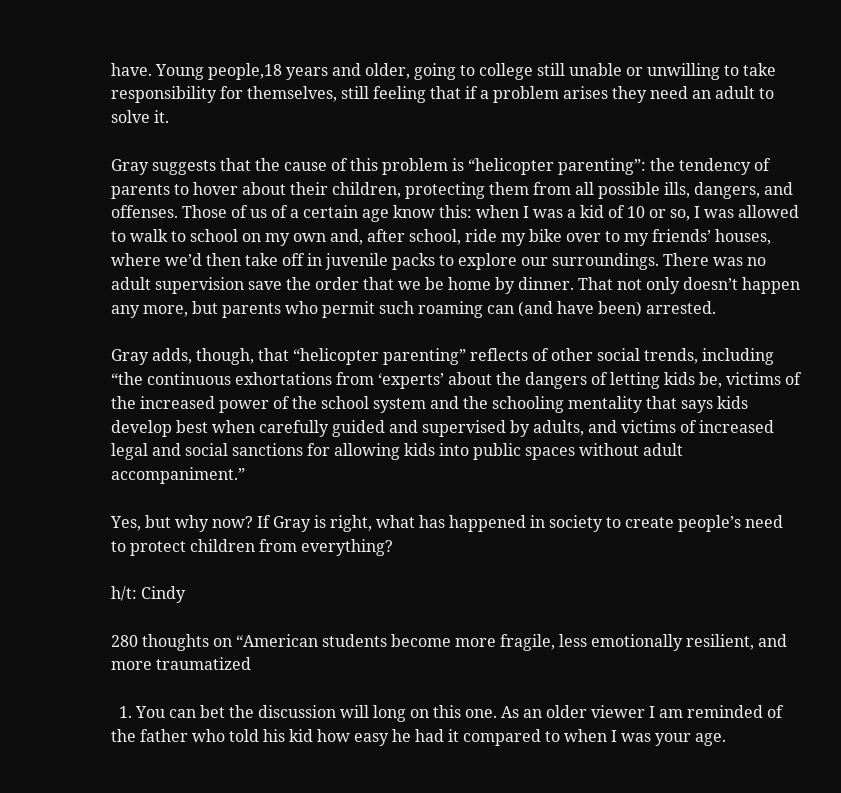have. Young people,18 years and older, going to college still unable or unwilling to take responsibility for themselves, still feeling that if a problem arises they need an adult to solve it.

Gray suggests that the cause of this problem is “helicopter parenting”: the tendency of parents to hover about their children, protecting them from all possible ills, dangers, and offenses. Those of us of a certain age know this: when I was a kid of 10 or so, I was allowed to walk to school on my own and, after school, ride my bike over to my friends’ houses, where we’d then take off in juvenile packs to explore our surroundings. There was no adult supervision save the order that we be home by dinner. That not only doesn’t happen any more, but parents who permit such roaming can (and have been) arrested.

Gray adds, though, that “helicopter parenting” reflects of other social trends, including “the continuous exhortations from ‘experts’ about the dangers of letting kids be, victims of the increased power of the school system and the schooling mentality that says kids develop best when carefully guided and supervised by adults, and victims of increased legal and social sanctions for allowing kids into public spaces without adult accompaniment.”

Yes, but why now? If Gray is right, what has happened in society to create people’s need to protect children from everything?

h/t: Cindy

280 thoughts on “American students become more fragile, less emotionally resilient, and more traumatized

  1. You can bet the discussion will long on this one. As an older viewer I am reminded of the father who told his kid how easy he had it compared to when I was your age.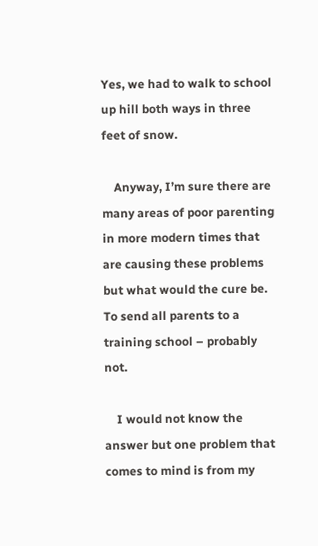Yes, we had to walk to school up hill both ways in three feet of snow.

    Anyway, I’m sure there are many areas of poor parenting in more modern times that are causing these problems but what would the cure be. To send all parents to a training school – probably not.

    I would not know the answer but one problem that comes to mind is from my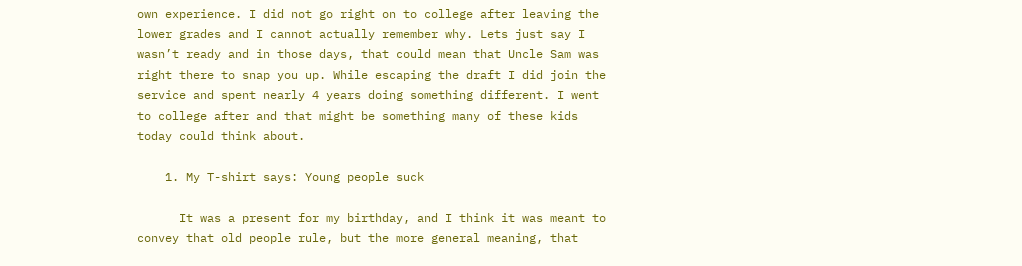own experience. I did not go right on to college after leaving the lower grades and I cannot actually remember why. Lets just say I wasn’t ready and in those days, that could mean that Uncle Sam was right there to snap you up. While escaping the draft I did join the service and spent nearly 4 years doing something different. I went to college after and that might be something many of these kids today could think about.

    1. My T-shirt says: Young people suck

      It was a present for my birthday, and I think it was meant to convey that old people rule, but the more general meaning, that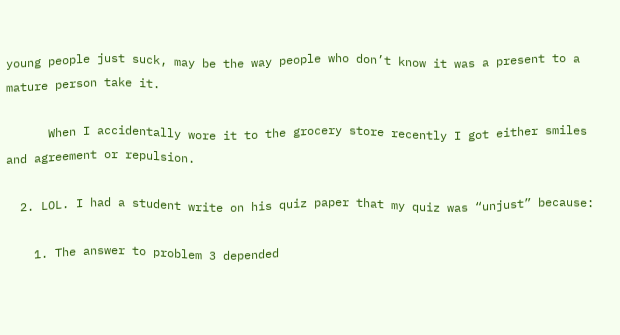young people just suck, may be the way people who don’t know it was a present to a mature person take it.

      When I accidentally wore it to the grocery store recently I got either smiles and agreement or repulsion.

  2. LOL. I had a student write on his quiz paper that my quiz was “unjust” because:

    1. The answer to problem 3 depended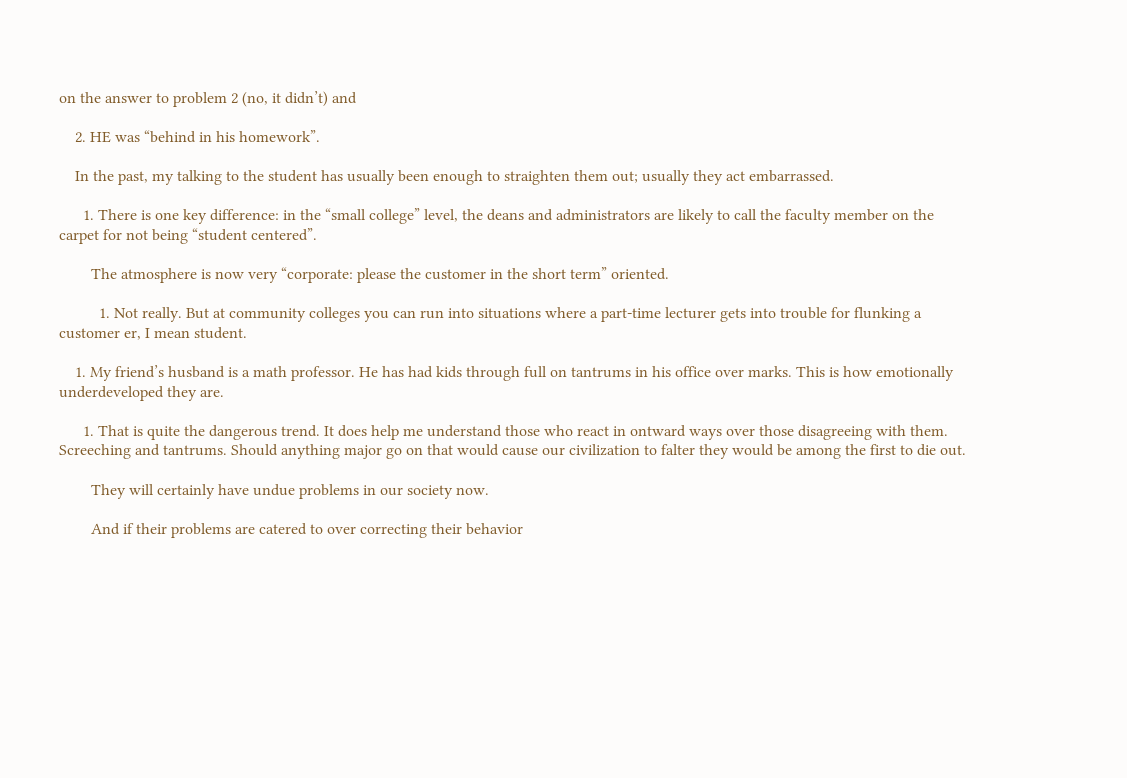on the answer to problem 2 (no, it didn’t) and

    2. HE was “behind in his homework”.

    In the past, my talking to the student has usually been enough to straighten them out; usually they act embarrassed.

      1. There is one key difference: in the “small college” level, the deans and administrators are likely to call the faculty member on the carpet for not being “student centered”.

        The atmosphere is now very “corporate: please the customer in the short term” oriented.

          1. Not really. But at community colleges you can run into situations where a part-time lecturer gets into trouble for flunking a customer er, I mean student.

    1. My friend’s husband is a math professor. He has had kids through full on tantrums in his office over marks. This is how emotionally underdeveloped they are.

      1. That is quite the dangerous trend. It does help me understand those who react in ontward ways over those disagreeing with them. Screeching and tantrums. Should anything major go on that would cause our civilization to falter they would be among the first to die out.

        They will certainly have undue problems in our society now.

        And if their problems are catered to over correcting their behavior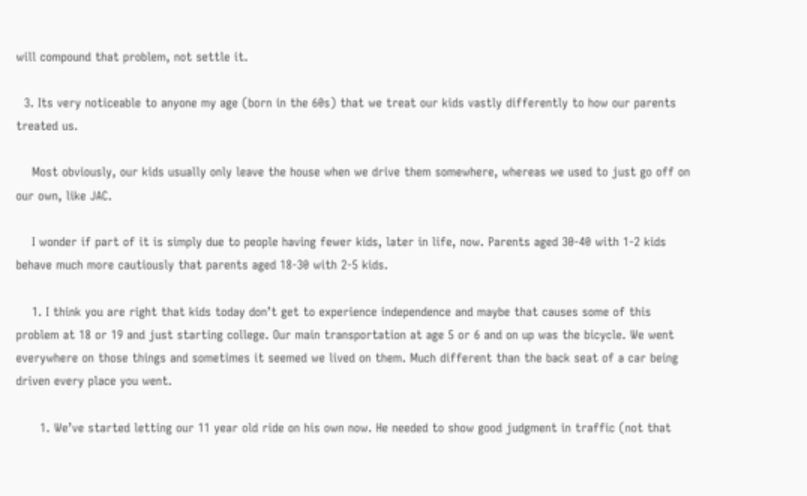will compound that problem, not settle it.

  3. Its very noticeable to anyone my age (born in the 60s) that we treat our kids vastly differently to how our parents treated us.

    Most obviously, our kids usually only leave the house when we drive them somewhere, whereas we used to just go off on our own, like JAC.

    I wonder if part of it is simply due to people having fewer kids, later in life, now. Parents aged 30-40 with 1-2 kids behave much more cautiously that parents aged 18-30 with 2-5 kids.

    1. I think you are right that kids today don’t get to experience independence and maybe that causes some of this problem at 18 or 19 and just starting college. Our main transportation at age 5 or 6 and on up was the bicycle. We went everywhere on those things and sometimes it seemed we lived on them. Much different than the back seat of a car being driven every place you went.

      1. We’ve started letting our 11 year old ride on his own now. He needed to show good judgment in traffic (not that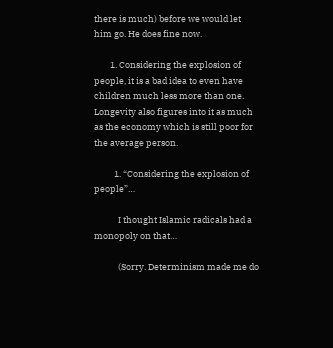there is much) before we would let him go. He does fine now.

        1. Considering the explosion of people, it is a bad idea to even have children much less more than one. Longevity also figures into it as much as the economy which is still poor for the average person.

          1. “Considering the explosion of people”…

            I thought Islamic radicals had a monopoly on that…

            (Sorry. Determinism made me do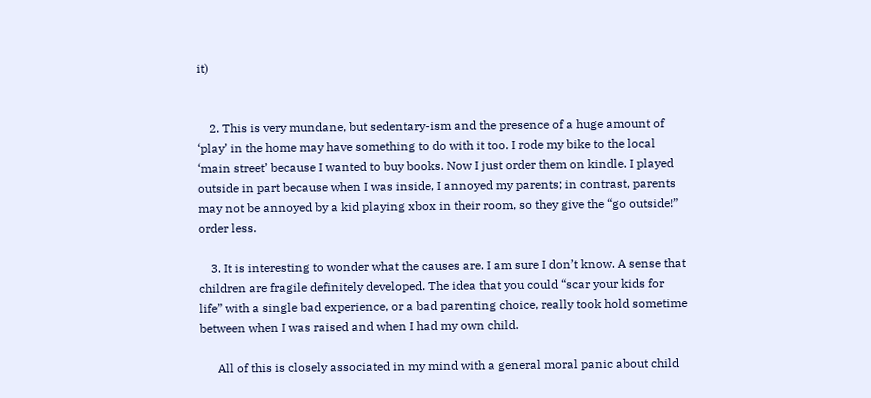it)


    2. This is very mundane, but sedentary-ism and the presence of a huge amount of ‘play’ in the home may have something to do with it too. I rode my bike to the local ‘main street’ because I wanted to buy books. Now I just order them on kindle. I played outside in part because when I was inside, I annoyed my parents; in contrast, parents may not be annoyed by a kid playing xbox in their room, so they give the “go outside!” order less.

    3. It is interesting to wonder what the causes are. I am sure I don’t know. A sense that children are fragile definitely developed. The idea that you could “scar your kids for life” with a single bad experience, or a bad parenting choice, really took hold sometime between when I was raised and when I had my own child.

      All of this is closely associated in my mind with a general moral panic about child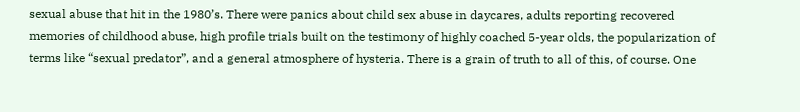sexual abuse that hit in the 1980’s. There were panics about child sex abuse in daycares, adults reporting recovered memories of childhood abuse, high profile trials built on the testimony of highly coached 5-year olds, the popularization of terms like “sexual predator”, and a general atmosphere of hysteria. There is a grain of truth to all of this, of course. One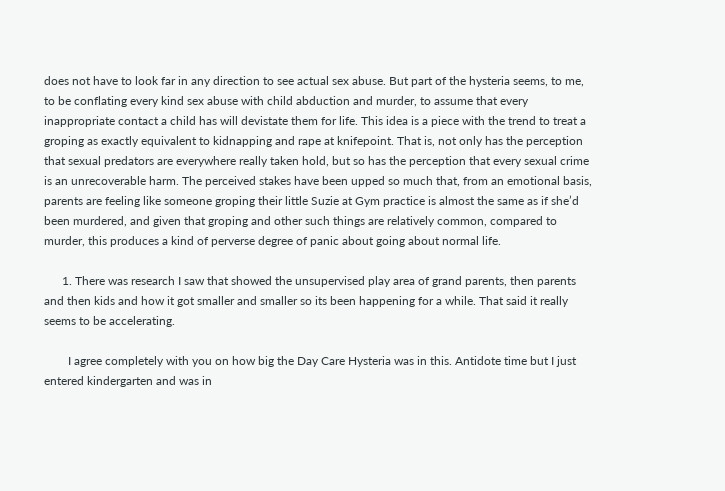does not have to look far in any direction to see actual sex abuse. But part of the hysteria seems, to me, to be conflating every kind sex abuse with child abduction and murder, to assume that every inappropriate contact a child has will devistate them for life. This idea is a piece with the trend to treat a groping as exactly equivalent to kidnapping and rape at knifepoint. That is, not only has the perception that sexual predators are everywhere really taken hold, but so has the perception that every sexual crime is an unrecoverable harm. The perceived stakes have been upped so much that, from an emotional basis, parents are feeling like someone groping their little Suzie at Gym practice is almost the same as if she’d been murdered, and given that groping and other such things are relatively common, compared to murder, this produces a kind of perverse degree of panic about going about normal life.

      1. There was research I saw that showed the unsupervised play area of grand parents, then parents and then kids and how it got smaller and smaller so its been happening for a while. That said it really seems to be accelerating.

        I agree completely with you on how big the Day Care Hysteria was in this. Antidote time but I just entered kindergarten and was in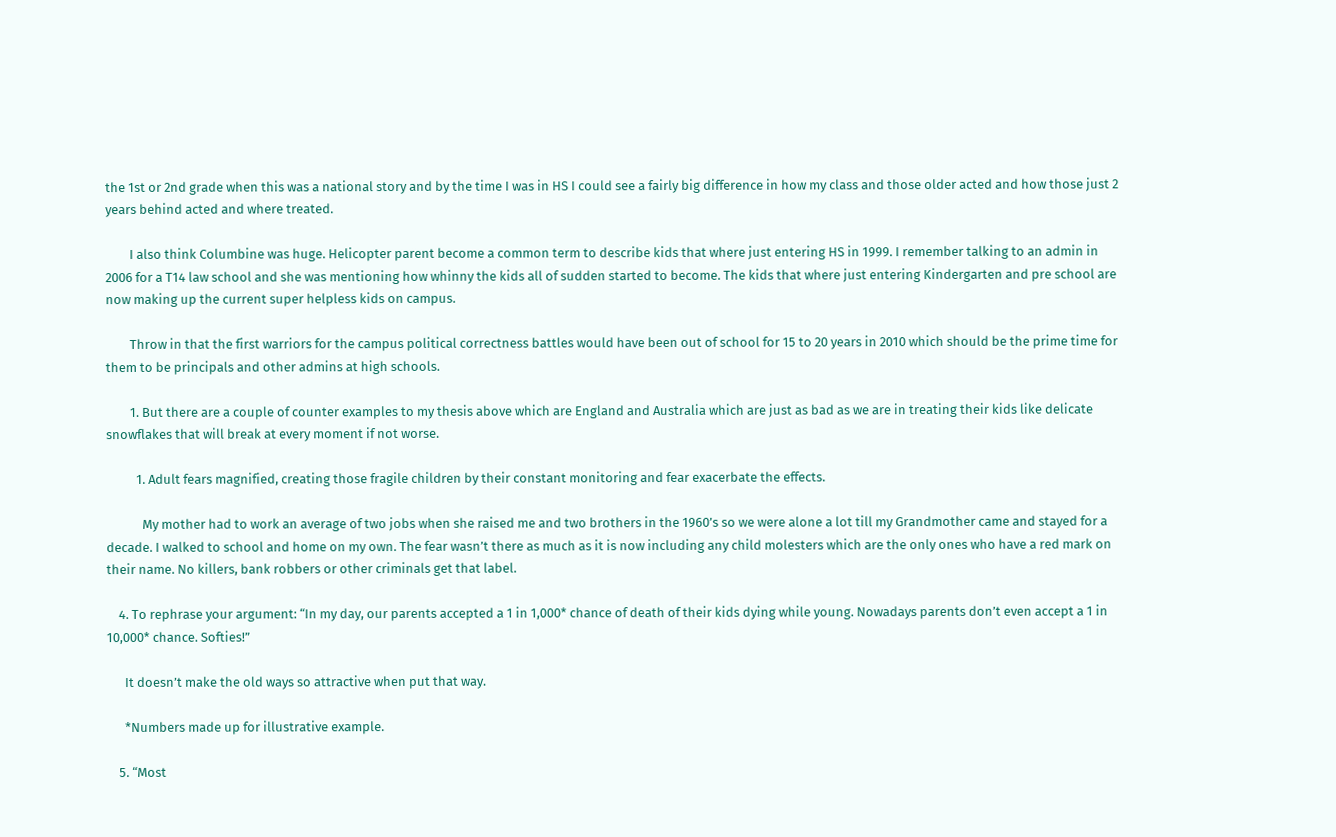the 1st or 2nd grade when this was a national story and by the time I was in HS I could see a fairly big difference in how my class and those older acted and how those just 2 years behind acted and where treated.

        I also think Columbine was huge. Helicopter parent become a common term to describe kids that where just entering HS in 1999. I remember talking to an admin in 2006 for a T14 law school and she was mentioning how whinny the kids all of sudden started to become. The kids that where just entering Kindergarten and pre school are now making up the current super helpless kids on campus.

        Throw in that the first warriors for the campus political correctness battles would have been out of school for 15 to 20 years in 2010 which should be the prime time for them to be principals and other admins at high schools.

        1. But there are a couple of counter examples to my thesis above which are England and Australia which are just as bad as we are in treating their kids like delicate snowflakes that will break at every moment if not worse.

          1. Adult fears magnified, creating those fragile children by their constant monitoring and fear exacerbate the effects.

            My mother had to work an average of two jobs when she raised me and two brothers in the 1960’s so we were alone a lot till my Grandmother came and stayed for a decade. I walked to school and home on my own. The fear wasn’t there as much as it is now including any child molesters which are the only ones who have a red mark on their name. No killers, bank robbers or other criminals get that label.

    4. To rephrase your argument: “In my day, our parents accepted a 1 in 1,000* chance of death of their kids dying while young. Nowadays parents don’t even accept a 1 in 10,000* chance. Softies!”

      It doesn’t make the old ways so attractive when put that way.

      *Numbers made up for illustrative example.

    5. “Most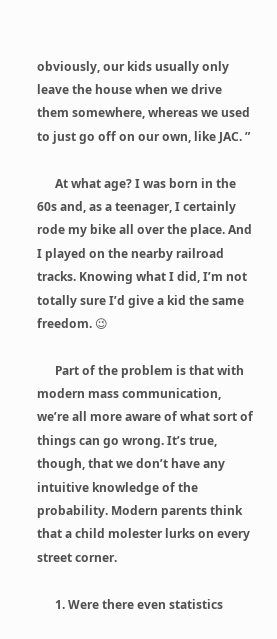obviously, our kids usually only leave the house when we drive them somewhere, whereas we used to just go off on our own, like JAC. ”

      At what age? I was born in the 60s and, as a teenager, I certainly rode my bike all over the place. And I played on the nearby railroad tracks. Knowing what I did, I’m not totally sure I’d give a kid the same freedom. 😉

      Part of the problem is that with modern mass communication, we’re all more aware of what sort of things can go wrong. It’s true, though, that we don’t have any intuitive knowledge of the probability. Modern parents think that a child molester lurks on every street corner.

      1. Were there even statistics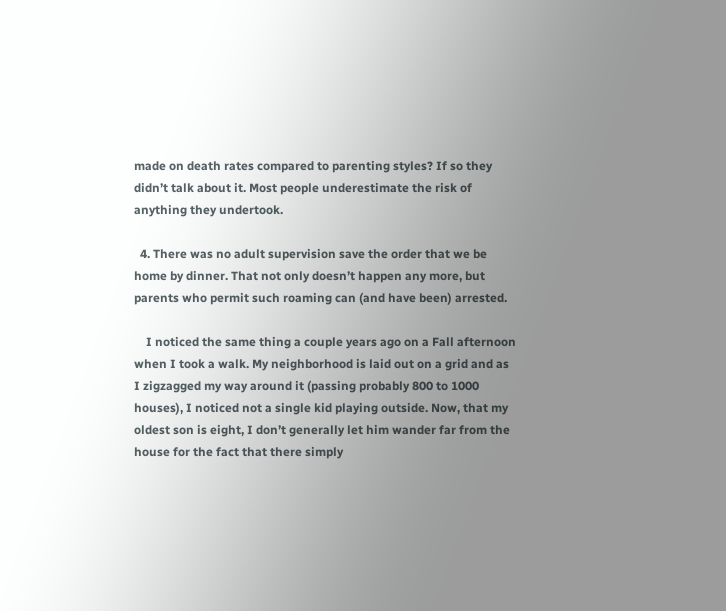made on death rates compared to parenting styles? If so they didn’t talk about it. Most people underestimate the risk of anything they undertook.

  4. There was no adult supervision save the order that we be home by dinner. That not only doesn’t happen any more, but parents who permit such roaming can (and have been) arrested.

    I noticed the same thing a couple years ago on a Fall afternoon when I took a walk. My neighborhood is laid out on a grid and as I zigzagged my way around it (passing probably 800 to 1000 houses), I noticed not a single kid playing outside. Now, that my oldest son is eight, I don’t generally let him wander far from the house for the fact that there simply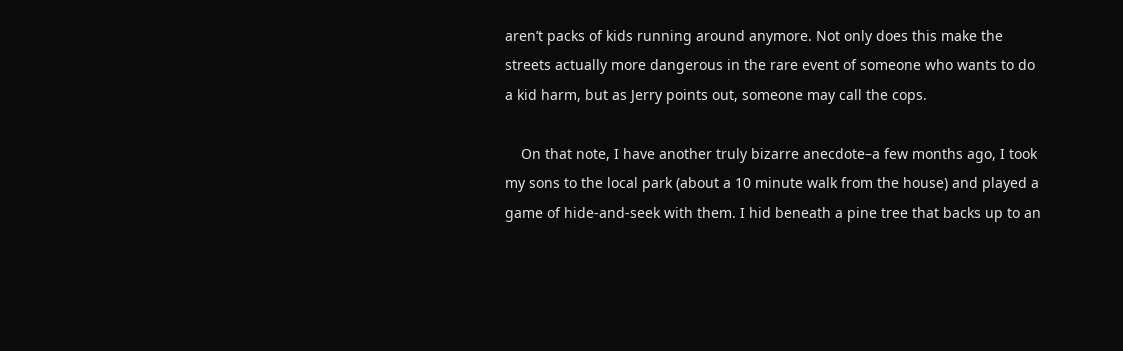aren’t packs of kids running around anymore. Not only does this make the streets actually more dangerous in the rare event of someone who wants to do a kid harm, but as Jerry points out, someone may call the cops.

    On that note, I have another truly bizarre anecdote–a few months ago, I took my sons to the local park (about a 10 minute walk from the house) and played a game of hide-and-seek with them. I hid beneath a pine tree that backs up to an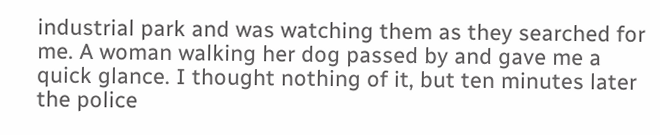industrial park and was watching them as they searched for me. A woman walking her dog passed by and gave me a quick glance. I thought nothing of it, but ten minutes later the police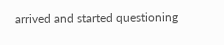arrived and started questioning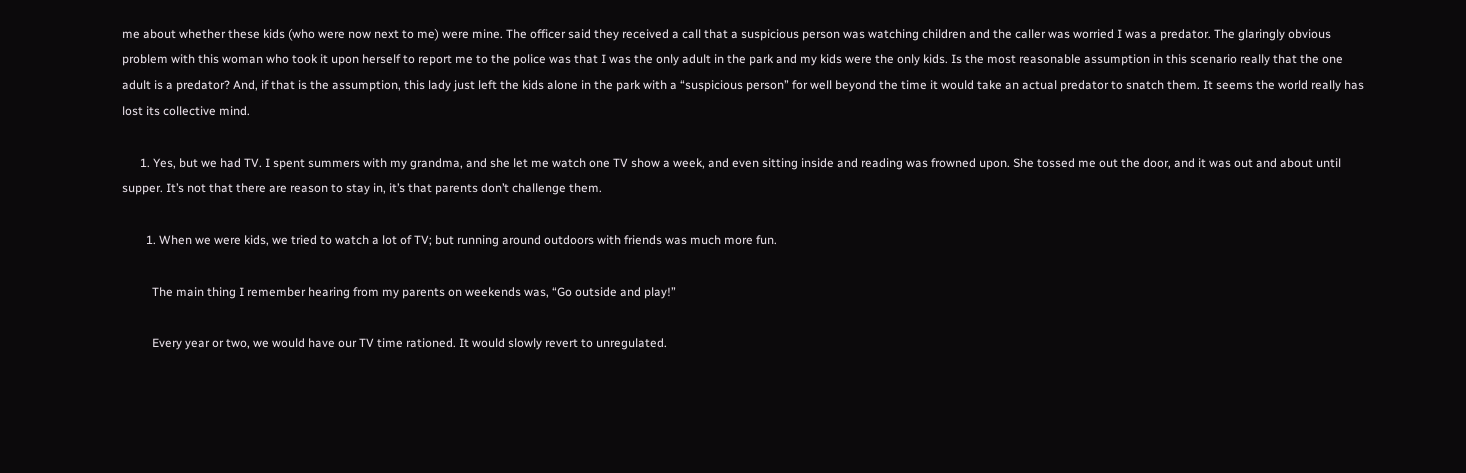me about whether these kids (who were now next to me) were mine. The officer said they received a call that a suspicious person was watching children and the caller was worried I was a predator. The glaringly obvious problem with this woman who took it upon herself to report me to the police was that I was the only adult in the park and my kids were the only kids. Is the most reasonable assumption in this scenario really that the one adult is a predator? And, if that is the assumption, this lady just left the kids alone in the park with a “suspicious person” for well beyond the time it would take an actual predator to snatch them. It seems the world really has lost its collective mind.

      1. Yes, but we had TV. I spent summers with my grandma, and she let me watch one TV show a week, and even sitting inside and reading was frowned upon. She tossed me out the door, and it was out and about until supper. It’s not that there are reason to stay in, it’s that parents don’t challenge them.

        1. When we were kids, we tried to watch a lot of TV; but running around outdoors with friends was much more fun.

          The main thing I remember hearing from my parents on weekends was, “Go outside and play!”

          Every year or two, we would have our TV time rationed. It would slowly revert to unregulated.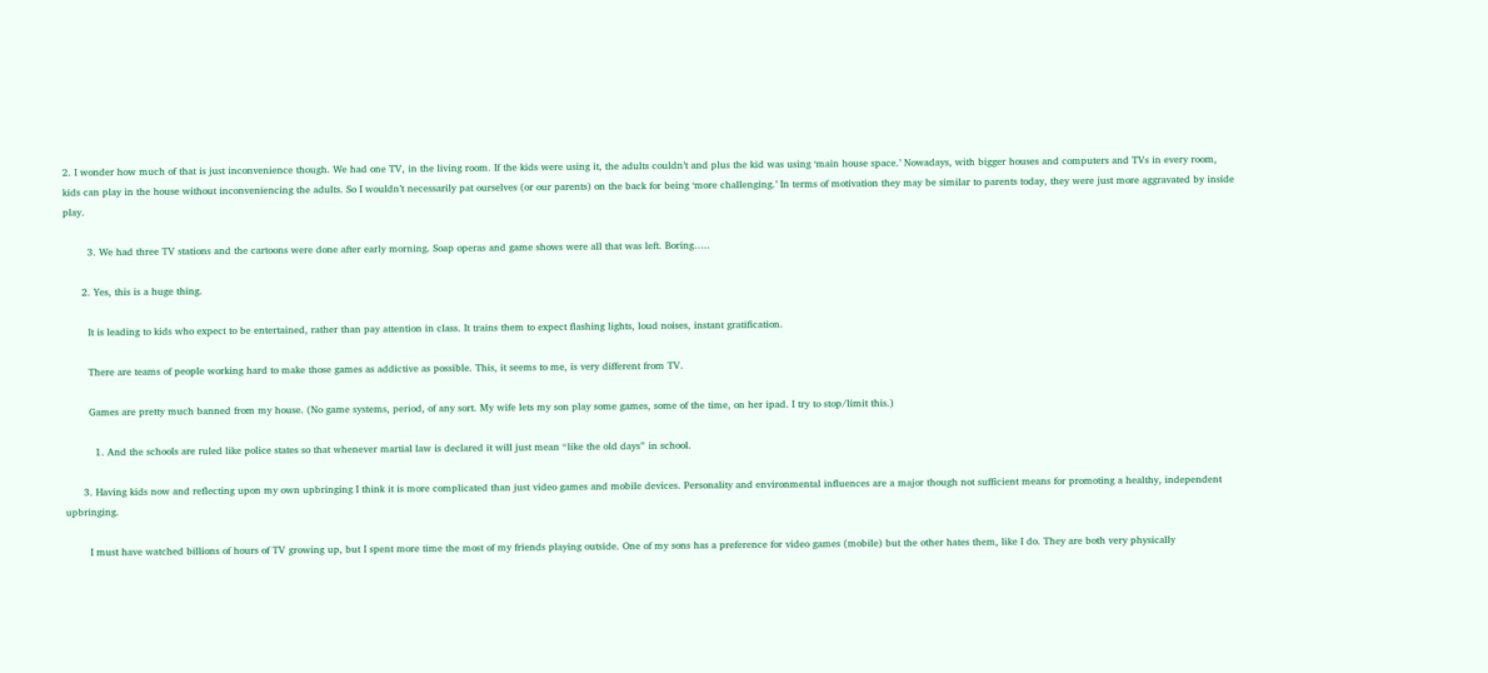2. I wonder how much of that is just inconvenience though. We had one TV, in the living room. If the kids were using it, the adults couldn’t and plus the kid was using ‘main house space.’ Nowadays, with bigger houses and computers and TVs in every room, kids can play in the house without inconveniencing the adults. So I wouldn’t necessarily pat ourselves (or our parents) on the back for being ‘more challenging.’ In terms of motivation they may be similar to parents today, they were just more aggravated by inside play.

        3. We had three TV stations and the cartoons were done after early morning. Soap operas and game shows were all that was left. Boring…..

      2. Yes, this is a huge thing.

        It is leading to kids who expect to be entertained, rather than pay attention in class. It trains them to expect flashing lights, loud noises, instant gratification.

        There are teams of people working hard to make those games as addictive as possible. This, it seems to me, is very different from TV.

        Games are pretty much banned from my house. (No game systems, period, of any sort. My wife lets my son play some games, some of the time, on her ipad. I try to stop/limit this.)

          1. And the schools are ruled like police states so that whenever martial law is declared it will just mean “like the old days” in school.

      3. Having kids now and reflecting upon my own upbringing I think it is more complicated than just video games and mobile devices. Personality and environmental influences are a major though not sufficient means for promoting a healthy, independent upbringing.

        I must have watched billions of hours of TV growing up, but I spent more time the most of my friends playing outside. One of my sons has a preference for video games (mobile) but the other hates them, like I do. They are both very physically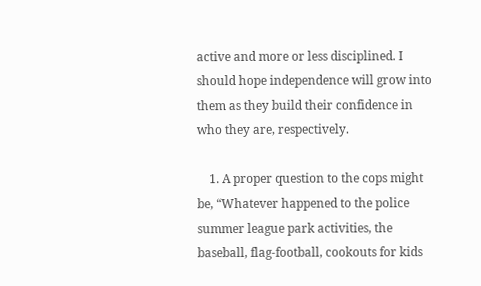active and more or less disciplined. I should hope independence will grow into them as they build their confidence in who they are, respectively.

    1. A proper question to the cops might be, “Whatever happened to the police summer league park activities, the baseball, flag-football, cookouts for kids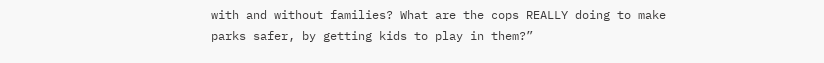with and without families? What are the cops REALLY doing to make parks safer, by getting kids to play in them?”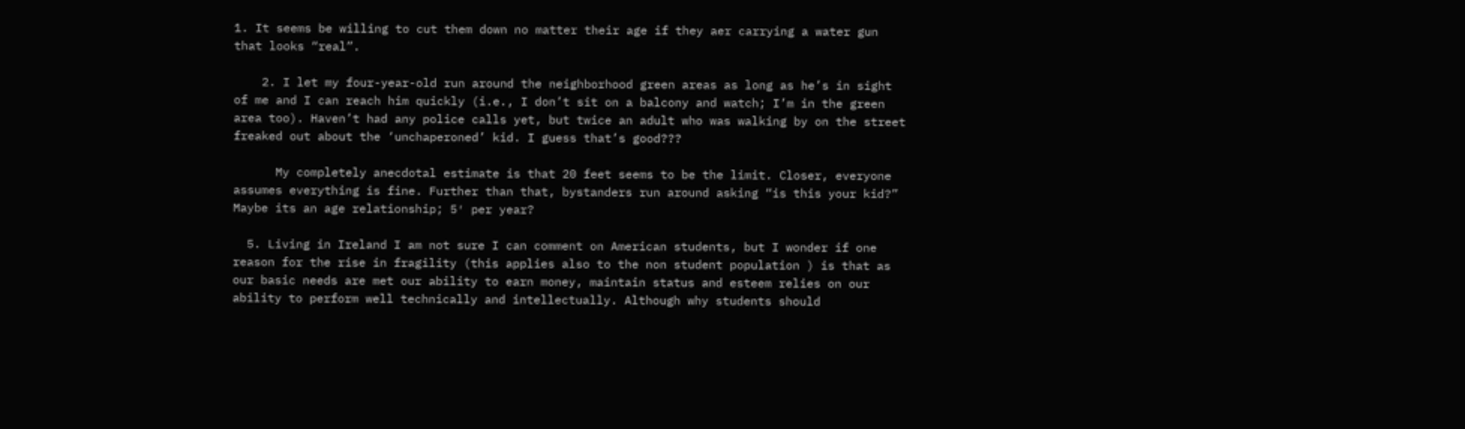1. It seems be willing to cut them down no matter their age if they aer carrying a water gun that looks “real”.

    2. I let my four-year-old run around the neighborhood green areas as long as he’s in sight of me and I can reach him quickly (i.e., I don’t sit on a balcony and watch; I’m in the green area too). Haven’t had any police calls yet, but twice an adult who was walking by on the street freaked out about the ‘unchaperoned’ kid. I guess that’s good???

      My completely anecdotal estimate is that 20 feet seems to be the limit. Closer, everyone assumes everything is fine. Further than that, bystanders run around asking “is this your kid?” Maybe its an age relationship; 5′ per year?

  5. Living in Ireland I am not sure I can comment on American students, but I wonder if one reason for the rise in fragility (this applies also to the non student population ) is that as our basic needs are met our ability to earn money, maintain status and esteem relies on our ability to perform well technically and intellectually. Although why students should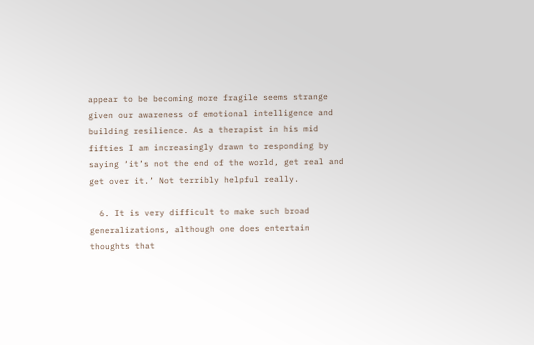appear to be becoming more fragile seems strange given our awareness of emotional intelligence and building resilience. As a therapist in his mid fifties I am increasingly drawn to responding by saying ‘it’s not the end of the world, get real and get over it.’ Not terribly helpful really.

  6. It is very difficult to make such broad generalizations, although one does entertain thoughts that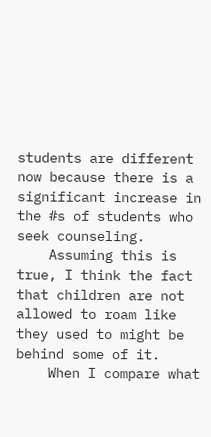students are different now because there is a significant increase in the #s of students who seek counseling.
    Assuming this is true, I think the fact that children are not allowed to roam like they used to might be behind some of it.
    When I compare what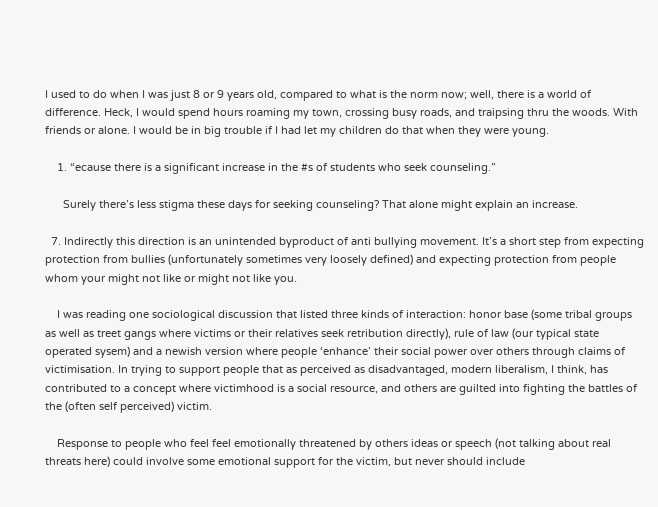I used to do when I was just 8 or 9 years old, compared to what is the norm now; well, there is a world of difference. Heck, I would spend hours roaming my town, crossing busy roads, and traipsing thru the woods. With friends or alone. I would be in big trouble if I had let my children do that when they were young.

    1. “ecause there is a significant increase in the #s of students who seek counseling.”

      Surely there’s less stigma these days for seeking counseling? That alone might explain an increase.

  7. Indirectly this direction is an unintended byproduct of anti bullying movement. It’s a short step from expecting protection from bullies (unfortunately sometimes very loosely defined) and expecting protection from people whom your might not like or might not like you.

    I was reading one sociological discussion that listed three kinds of interaction: honor base (some tribal groups as well as treet gangs where victims or their relatives seek retribution directly), rule of law (our typical state operated sysem) and a newish version where people ‘enhance’ their social power over others through claims of victimisation. In trying to support people that as perceived as disadvantaged, modern liberalism, I think, has contributed to a concept where victimhood is a social resource, and others are guilted into fighting the battles of the (often self perceived) victim.

    Response to people who feel feel emotionally threatened by others ideas or speech (not talking about real threats here) could involve some emotional support for the victim, but never should include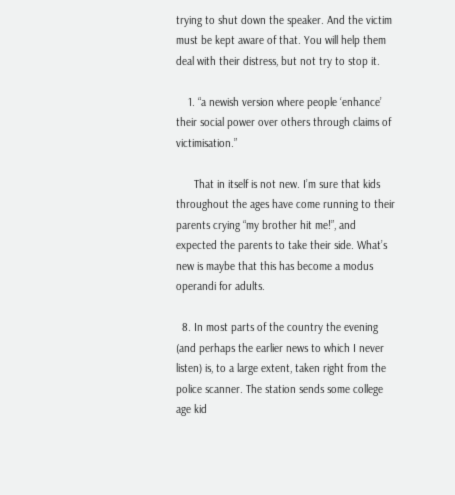trying to shut down the speaker. And the victim must be kept aware of that. You will help them deal with their distress, but not try to stop it.

    1. “a newish version where people ‘enhance’ their social power over others through claims of victimisation.”

      That in itself is not new. I’m sure that kids throughout the ages have come running to their parents crying “my brother hit me!”, and expected the parents to take their side. What’s new is maybe that this has become a modus operandi for adults.

  8. In most parts of the country the evening (and perhaps the earlier news to which I never listen) is, to a large extent, taken right from the police scanner. The station sends some college age kid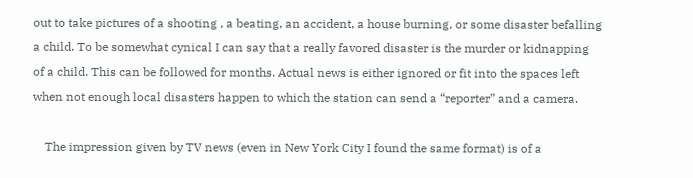out to take pictures of a shooting , a beating, an accident, a house burning, or some disaster befalling a child. To be somewhat cynical I can say that a really favored disaster is the murder or kidnapping of a child. This can be followed for months. Actual news is either ignored or fit into the spaces left when not enough local disasters happen to which the station can send a “reporter” and a camera.

    The impression given by TV news (even in New York City I found the same format) is of a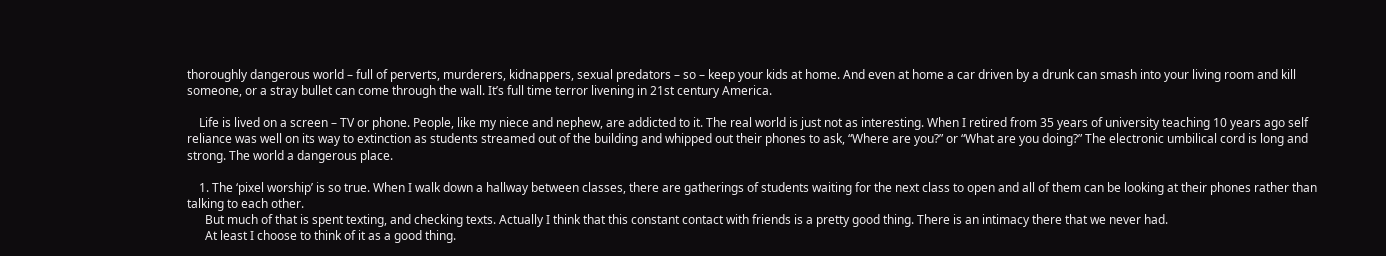thoroughly dangerous world – full of perverts, murderers, kidnappers, sexual predators – so – keep your kids at home. And even at home a car driven by a drunk can smash into your living room and kill someone, or a stray bullet can come through the wall. It’s full time terror livening in 21st century America.

    Life is lived on a screen – TV or phone. People, like my niece and nephew, are addicted to it. The real world is just not as interesting. When I retired from 35 years of university teaching 10 years ago self reliance was well on its way to extinction as students streamed out of the building and whipped out their phones to ask, “Where are you?” or “What are you doing?” The electronic umbilical cord is long and strong. The world a dangerous place.

    1. The ‘pixel worship’ is so true. When I walk down a hallway between classes, there are gatherings of students waiting for the next class to open and all of them can be looking at their phones rather than talking to each other.
      But much of that is spent texting, and checking texts. Actually I think that this constant contact with friends is a pretty good thing. There is an intimacy there that we never had.
      At least I choose to think of it as a good thing.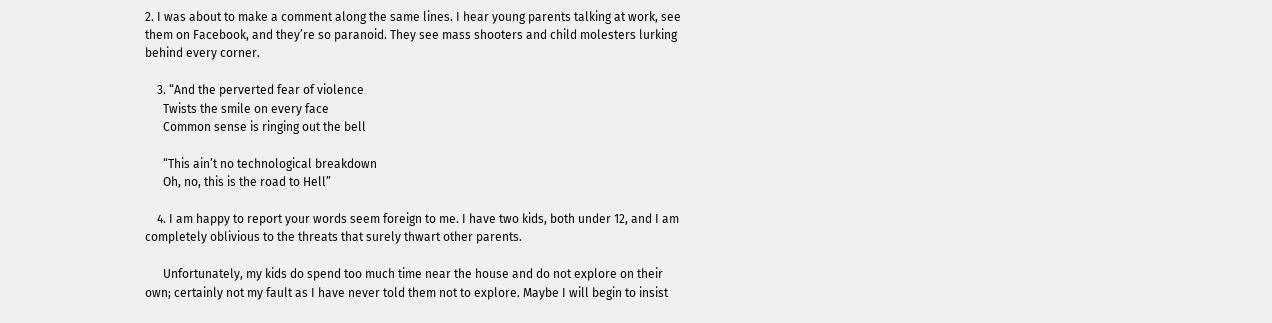2. I was about to make a comment along the same lines. I hear young parents talking at work, see them on Facebook, and they’re so paranoid. They see mass shooters and child molesters lurking behind every corner.

    3. “And the perverted fear of violence
      Twists the smile on every face
      Common sense is ringing out the bell

      “This ain’t no technological breakdown
      Oh, no, this is the road to Hell”

    4. I am happy to report your words seem foreign to me. I have two kids, both under 12, and I am completely oblivious to the threats that surely thwart other parents.

      Unfortunately, my kids do spend too much time near the house and do not explore on their own; certainly not my fault as I have never told them not to explore. Maybe I will begin to insist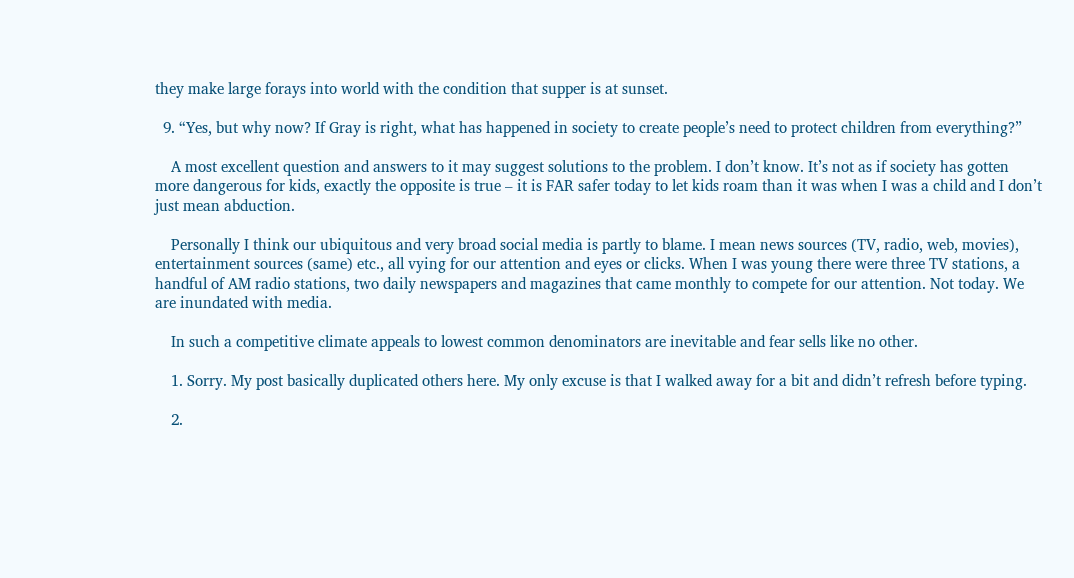they make large forays into world with the condition that supper is at sunset.

  9. “Yes, but why now? If Gray is right, what has happened in society to create people’s need to protect children from everything?”

    A most excellent question and answers to it may suggest solutions to the problem. I don’t know. It’s not as if society has gotten more dangerous for kids, exactly the opposite is true – it is FAR safer today to let kids roam than it was when I was a child and I don’t just mean abduction.

    Personally I think our ubiquitous and very broad social media is partly to blame. I mean news sources (TV, radio, web, movies), entertainment sources (same) etc., all vying for our attention and eyes or clicks. When I was young there were three TV stations, a handful of AM radio stations, two daily newspapers and magazines that came monthly to compete for our attention. Not today. We are inundated with media.

    In such a competitive climate appeals to lowest common denominators are inevitable and fear sells like no other.

    1. Sorry. My post basically duplicated others here. My only excuse is that I walked away for a bit and didn’t refresh before typing.

    2.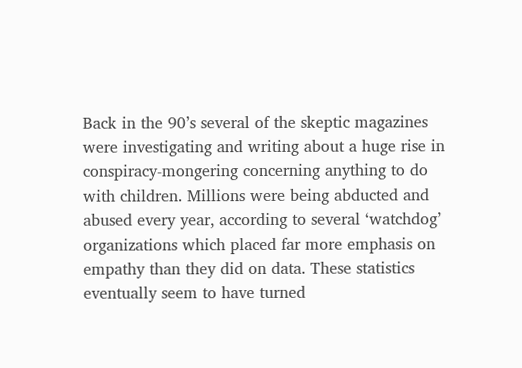Back in the 90’s several of the skeptic magazines were investigating and writing about a huge rise in conspiracy-mongering concerning anything to do with children. Millions were being abducted and abused every year, according to several ‘watchdog’ organizations which placed far more emphasis on empathy than they did on data. These statistics eventually seem to have turned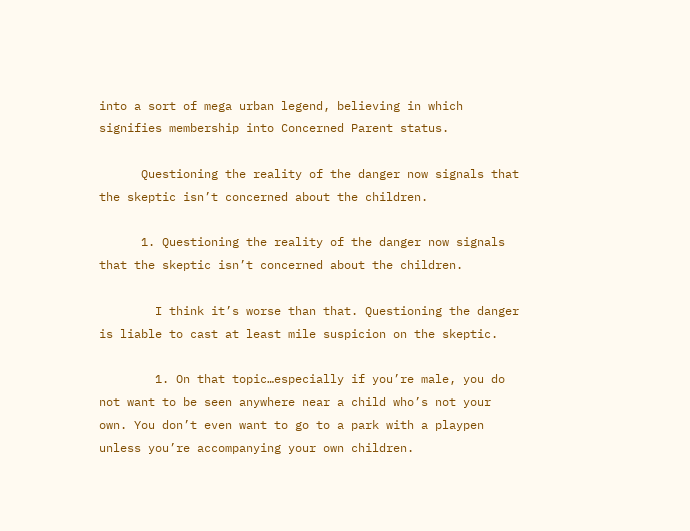into a sort of mega urban legend, believing in which signifies membership into Concerned Parent status.

      Questioning the reality of the danger now signals that the skeptic isn’t concerned about the children.

      1. Questioning the reality of the danger now signals that the skeptic isn’t concerned about the children.

        I think it’s worse than that. Questioning the danger is liable to cast at least mile suspicion on the skeptic.

        1. On that topic…especially if you’re male, you do not want to be seen anywhere near a child who’s not your own. You don’t even want to go to a park with a playpen unless you’re accompanying your own children.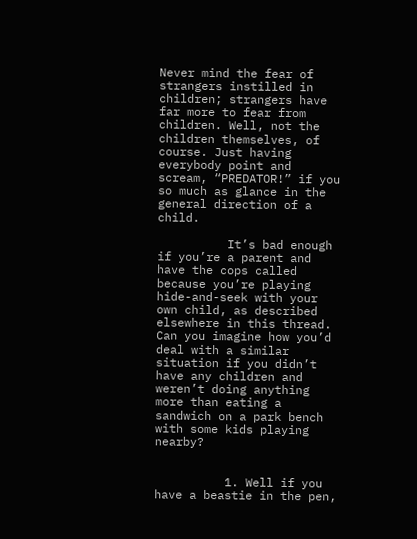Never mind the fear of strangers instilled in children; strangers have far more to fear from children. Well, not the children themselves, of course. Just having everybody point and scream, “PREDATOR!” if you so much as glance in the general direction of a child.

          It’s bad enough if you’re a parent and have the cops called because you’re playing hide-and-seek with your own child, as described elsewhere in this thread. Can you imagine how you’d deal with a similar situation if you didn’t have any children and weren’t doing anything more than eating a sandwich on a park bench with some kids playing nearby?


          1. Well if you have a beastie in the pen,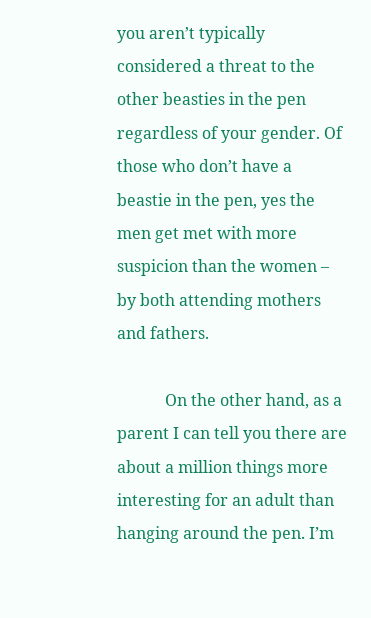you aren’t typically considered a threat to the other beasties in the pen regardless of your gender. Of those who don’t have a beastie in the pen, yes the men get met with more suspicion than the women – by both attending mothers and fathers.

            On the other hand, as a parent I can tell you there are about a million things more interesting for an adult than hanging around the pen. I’m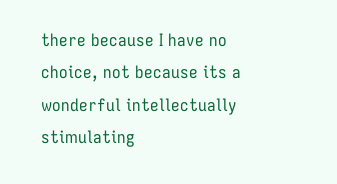there because I have no choice, not because its a wonderful intellectually stimulating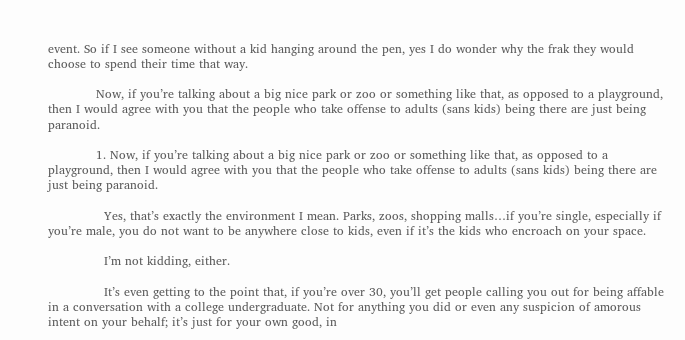event. So if I see someone without a kid hanging around the pen, yes I do wonder why the frak they would choose to spend their time that way.

            Now, if you’re talking about a big nice park or zoo or something like that, as opposed to a playground, then I would agree with you that the people who take offense to adults (sans kids) being there are just being paranoid.

            1. Now, if you’re talking about a big nice park or zoo or something like that, as opposed to a playground, then I would agree with you that the people who take offense to adults (sans kids) being there are just being paranoid.

              Yes, that’s exactly the environment I mean. Parks, zoos, shopping malls…if you’re single, especially if you’re male, you do not want to be anywhere close to kids, even if it’s the kids who encroach on your space.

              I’m not kidding, either.

              It’s even getting to the point that, if you’re over 30, you’ll get people calling you out for being affable in a conversation with a college undergraduate. Not for anything you did or even any suspicion of amorous intent on your behalf; it’s just for your own good, in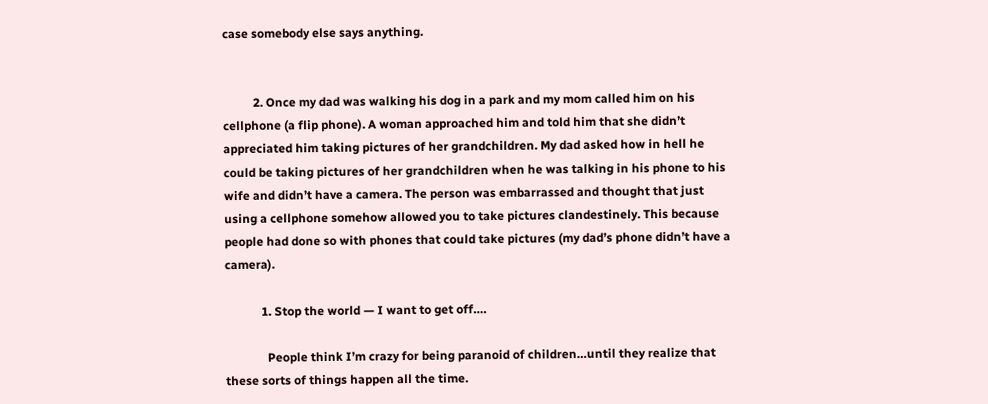case somebody else says anything.


          2. Once my dad was walking his dog in a park and my mom called him on his cellphone (a flip phone). A woman approached him and told him that she didn’t appreciated him taking pictures of her grandchildren. My dad asked how in hell he could be taking pictures of her grandchildren when he was talking in his phone to his wife and didn’t have a camera. The person was embarrassed and thought that just using a cellphone somehow allowed you to take pictures clandestinely. This because people had done so with phones that could take pictures (my dad’s phone didn’t have a camera).

            1. Stop the world — I want to get off….

              People think I’m crazy for being paranoid of children…until they realize that these sorts of things happen all the time.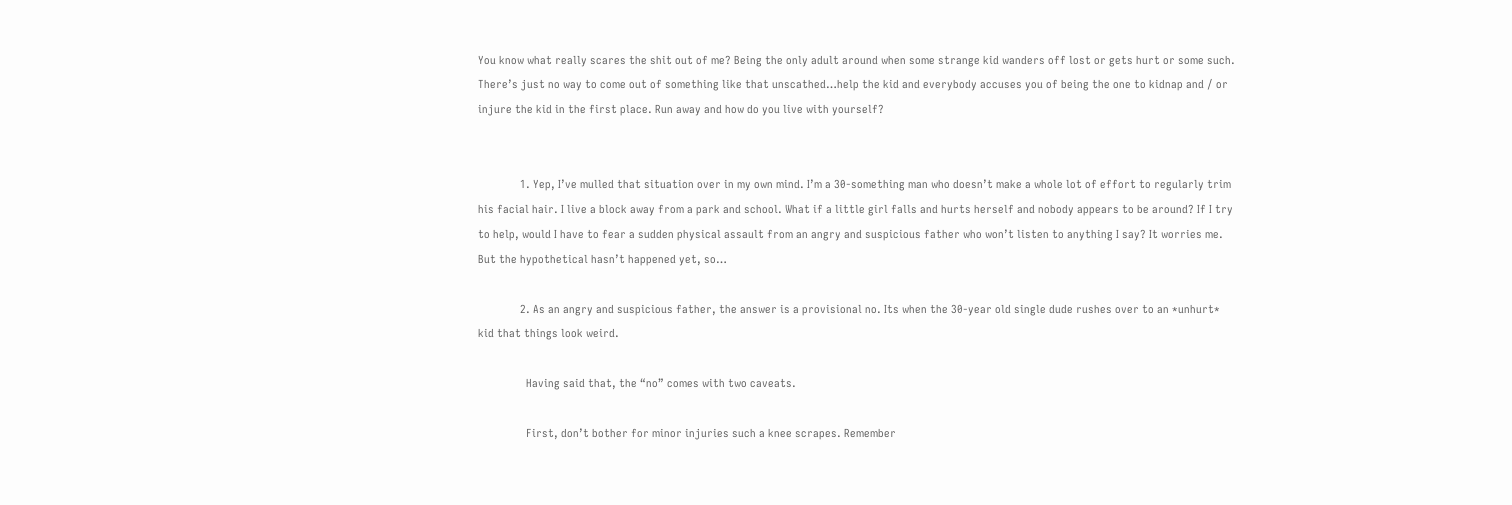You know what really scares the shit out of me? Being the only adult around when some strange kid wanders off lost or gets hurt or some such. There’s just no way to come out of something like that unscathed…help the kid and everybody accuses you of being the one to kidnap and / or injure the kid in the first place. Run away and how do you live with yourself?


              1. Yep, I’ve mulled that situation over in my own mind. I’m a 30-something man who doesn’t make a whole lot of effort to regularly trim his facial hair. I live a block away from a park and school. What if a little girl falls and hurts herself and nobody appears to be around? If I try to help, would I have to fear a sudden physical assault from an angry and suspicious father who won’t listen to anything I say? It worries me. But the hypothetical hasn’t happened yet, so…

              2. As an angry and suspicious father, the answer is a provisional no. Its when the 30-year old single dude rushes over to an *unhurt* kid that things look weird.

                Having said that, the “no” comes with two caveats.

                First, don’t bother for minor injuries such a knee scrapes. Remember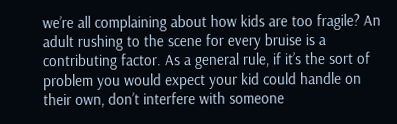we’re all complaining about how kids are too fragile? An adult rushing to the scene for every bruise is a contributing factor. As a general rule, if it’s the sort of problem you would expect your kid could handle on their own, don’t interfere with someone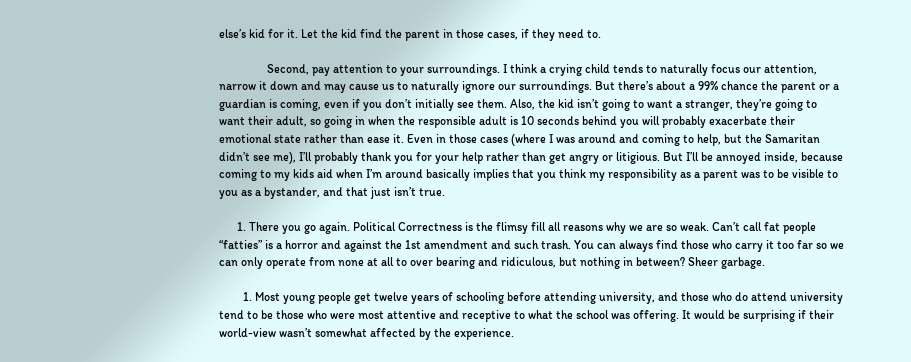else’s kid for it. Let the kid find the parent in those cases, if they need to.

                Second, pay attention to your surroundings. I think a crying child tends to naturally focus our attention, narrow it down and may cause us to naturally ignore our surroundings. But there’s about a 99% chance the parent or a guardian is coming, even if you don’t initially see them. Also, the kid isn’t going to want a stranger, they’re going to want their adult, so going in when the responsible adult is 10 seconds behind you will probably exacerbate their emotional state rather than ease it. Even in those cases (where I was around and coming to help, but the Samaritan didn’t see me), I’ll probably thank you for your help rather than get angry or litigious. But I’ll be annoyed inside, because coming to my kids aid when I’m around basically implies that you think my responsibility as a parent was to be visible to you as a bystander, and that just isn’t true.

      1. There you go again. Political Correctness is the flimsy fill all reasons why we are so weak. Can’t call fat people “fatties” is a horror and against the 1st amendment and such trash. You can always find those who carry it too far so we can only operate from none at all to over bearing and ridiculous, but nothing in between? Sheer garbage.

        1. Most young people get twelve years of schooling before attending university, and those who do attend university tend to be those who were most attentive and receptive to what the school was offering. It would be surprising if their world-view wasn’t somewhat affected by the experience.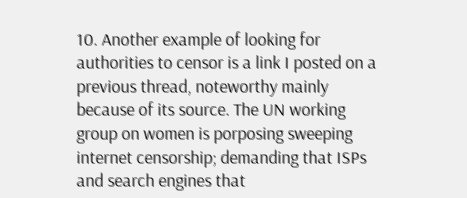10. Another example of looking for authorities to censor is a link I posted on a previous thread, noteworthy mainly because of its source. The UN working group on women is porposing sweeping internet censorship; demanding that ISPs and search engines that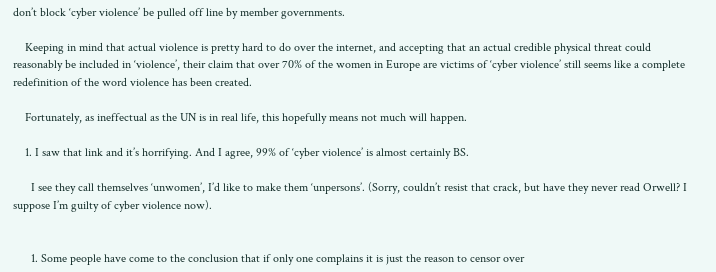don’t block ‘cyber violence’ be pulled off line by member governments.

    Keeping in mind that actual violence is pretty hard to do over the internet, and accepting that an actual credible physical threat could reasonably be included in ‘violence’, their claim that over 70% of the women in Europe are victims of ‘cyber violence’ still seems like a complete redefinition of the word violence has been created.

    Fortunately, as ineffectual as the UN is in real life, this hopefully means not much will happen.

    1. I saw that link and it’s horrifying. And I agree, 99% of ‘cyber violence’ is almost certainly BS.

      I see they call themselves ‘unwomen’, I’d like to make them ‘unpersons’. (Sorry, couldn’t resist that crack, but have they never read Orwell? I suppose I’m guilty of cyber violence now).


      1. Some people have come to the conclusion that if only one complains it is just the reason to censor over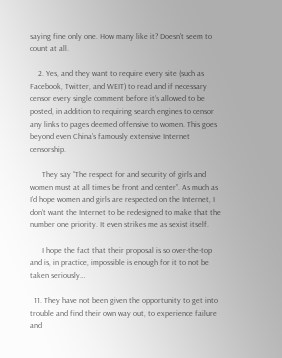saying fine only one. How many like it? Doesn’t seem to count at all.

    2. Yes, and they want to require every site (such as Facebook, Twitter, and WEIT) to read and if necessary censor every single comment before it’s allowed to be posted, in addition to requiring search engines to censor any links to pages deemed offensive to women. This goes beyond even China’s famously extensive Internet censorship.

      They say “The respect for and security of girls and women must at all times be front and center”. As much as I’d hope women and girls are respected on the Internet, I don’t want the Internet to be redesigned to make that the number one priority. It even strikes me as sexist itself.

      I hope the fact that their proposal is so over-the-top and is, in practice, impossible is enough for it to not be taken seriously…

  11. They have not been given the opportunity to get into trouble and find their own way out, to experience failure and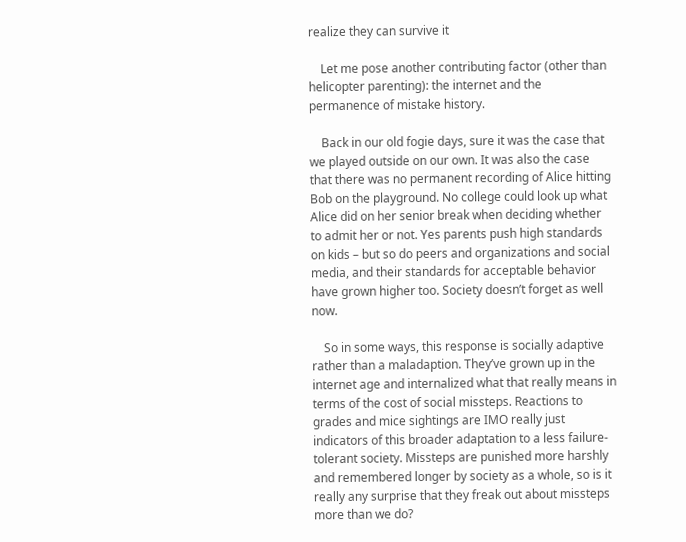realize they can survive it

    Let me pose another contributing factor (other than helicopter parenting): the internet and the permanence of mistake history.

    Back in our old fogie days, sure it was the case that we played outside on our own. It was also the case that there was no permanent recording of Alice hitting Bob on the playground. No college could look up what Alice did on her senior break when deciding whether to admit her or not. Yes parents push high standards on kids – but so do peers and organizations and social media, and their standards for acceptable behavior have grown higher too. Society doesn’t forget as well now.

    So in some ways, this response is socially adaptive rather than a maladaption. They’ve grown up in the internet age and internalized what that really means in terms of the cost of social missteps. Reactions to grades and mice sightings are IMO really just indicators of this broader adaptation to a less failure-tolerant society. Missteps are punished more harshly and remembered longer by society as a whole, so is it really any surprise that they freak out about missteps more than we do?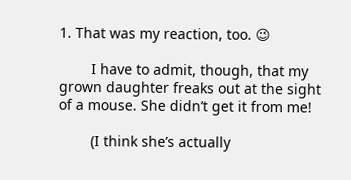1. That was my reaction, too. 😉

        I have to admit, though, that my grown daughter freaks out at the sight of a mouse. She didn’t get it from me!

        (I think she’s actually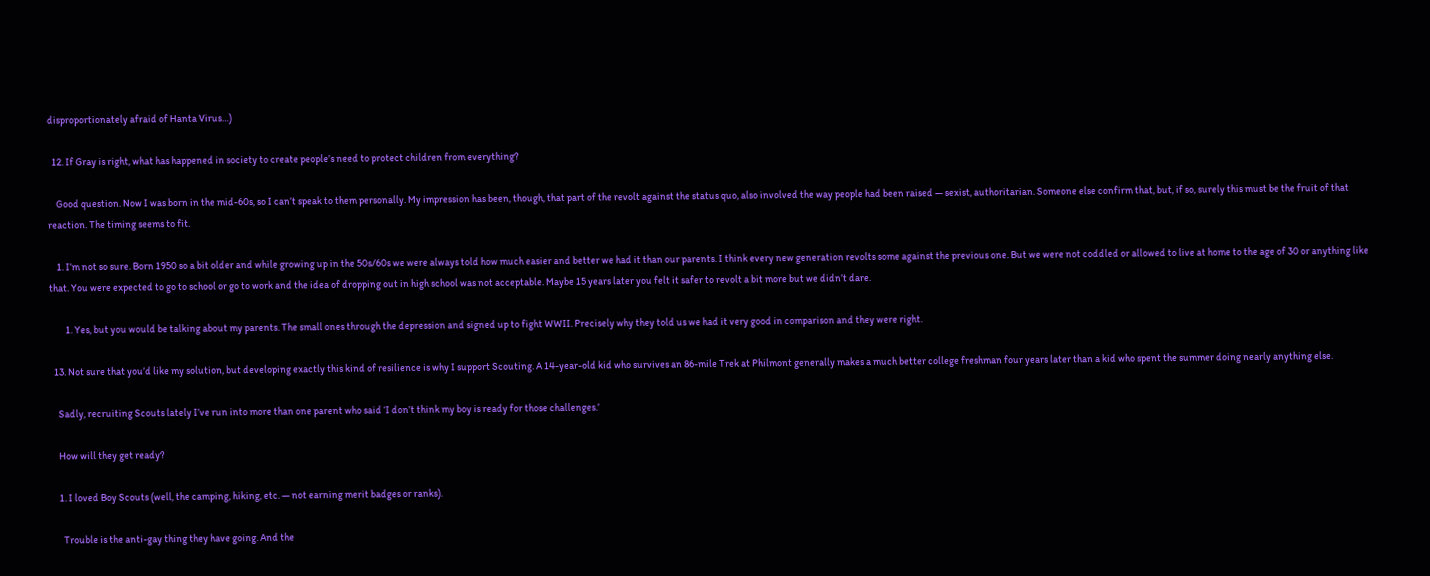disproportionately afraid of Hanta Virus…)

  12. If Gray is right, what has happened in society to create people’s need to protect children from everything?

    Good question. Now I was born in the mid-60s, so I can’t speak to them personally. My impression has been, though, that part of the revolt against the status quo, also involved the way people had been raised — sexist, authoritarian. Someone else confirm that, but, if so, surely this must be the fruit of that reaction. The timing seems to fit.

    1. I’m not so sure. Born 1950 so a bit older and while growing up in the 50s/60s we were always told how much easier and better we had it than our parents. I think every new generation revolts some against the previous one. But we were not coddled or allowed to live at home to the age of 30 or anything like that. You were expected to go to school or go to work and the idea of dropping out in high school was not acceptable. Maybe 15 years later you felt it safer to revolt a bit more but we didn’t dare.

        1. Yes, but you would be talking about my parents. The small ones through the depression and signed up to fight WWII. Precisely why they told us we had it very good in comparison and they were right.

  13. Not sure that you’d like my solution, but developing exactly this kind of resilience is why I support Scouting. A 14-year-old kid who survives an 86-mile Trek at Philmont generally makes a much better college freshman four years later than a kid who spent the summer doing nearly anything else.

    Sadly, recruiting Scouts lately I’ve run into more than one parent who said ‘I don’t think my boy is ready for those challenges.’

    How will they get ready?

    1. I loved Boy Scouts (well, the camping, hiking, etc. — not earning merit badges or ranks).

      Trouble is the anti-gay thing they have going. And the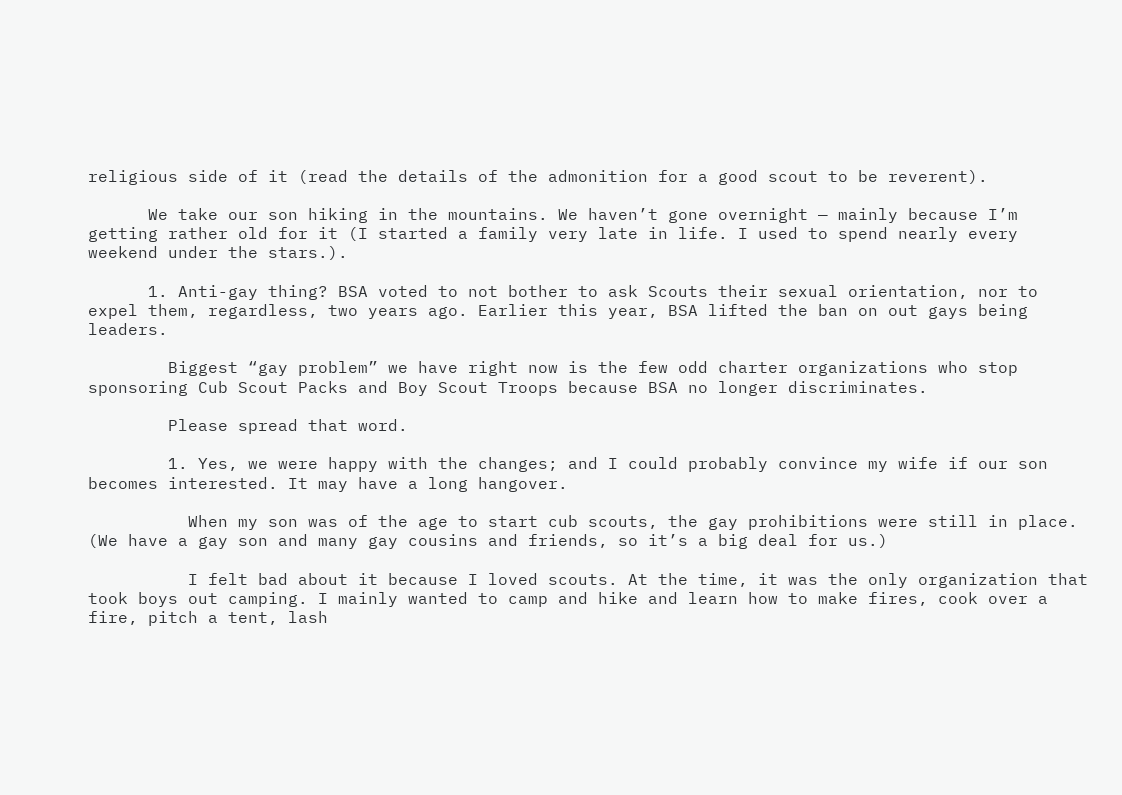religious side of it (read the details of the admonition for a good scout to be reverent).

      We take our son hiking in the mountains. We haven’t gone overnight — mainly because I’m getting rather old for it (I started a family very late in life. I used to spend nearly every weekend under the stars.).

      1. Anti-gay thing? BSA voted to not bother to ask Scouts their sexual orientation, nor to expel them, regardless, two years ago. Earlier this year, BSA lifted the ban on out gays being leaders.

        Biggest “gay problem” we have right now is the few odd charter organizations who stop sponsoring Cub Scout Packs and Boy Scout Troops because BSA no longer discriminates.

        Please spread that word.

        1. Yes, we were happy with the changes; and I could probably convince my wife if our son becomes interested. It may have a long hangover.

          When my son was of the age to start cub scouts, the gay prohibitions were still in place. (We have a gay son and many gay cousins and friends, so it’s a big deal for us.)

          I felt bad about it because I loved scouts. At the time, it was the only organization that took boys out camping. I mainly wanted to camp and hike and learn how to make fires, cook over a fire, pitch a tent, lash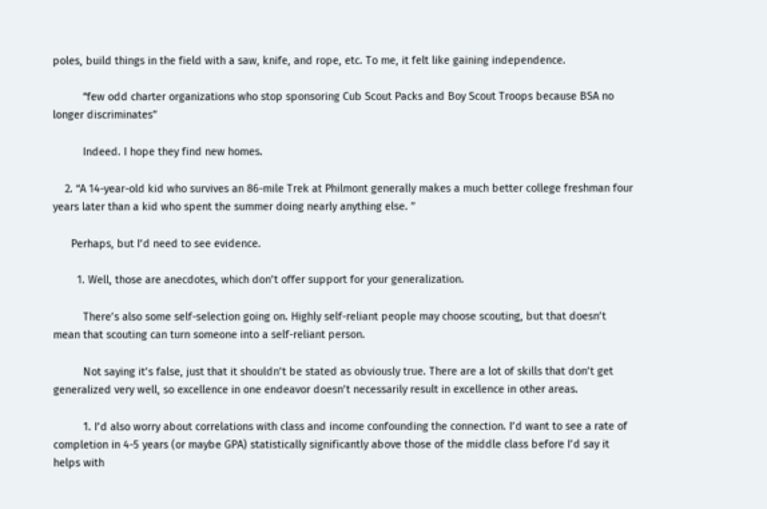poles, build things in the field with a saw, knife, and rope, etc. To me, it felt like gaining independence.

          “few odd charter organizations who stop sponsoring Cub Scout Packs and Boy Scout Troops because BSA no longer discriminates”

          Indeed. I hope they find new homes.

    2. “A 14-year-old kid who survives an 86-mile Trek at Philmont generally makes a much better college freshman four years later than a kid who spent the summer doing nearly anything else. ”

      Perhaps, but I’d need to see evidence.

        1. Well, those are anecdotes, which don’t offer support for your generalization.

          There’s also some self-selection going on. Highly self-reliant people may choose scouting, but that doesn’t mean that scouting can turn someone into a self-reliant person.

          Not saying it’s false, just that it shouldn’t be stated as obviously true. There are a lot of skills that don’t get generalized very well, so excellence in one endeavor doesn’t necessarily result in excellence in other areas.

          1. I’d also worry about correlations with class and income confounding the connection. I’d want to see a rate of completion in 4-5 years (or maybe GPA) statistically significantly above those of the middle class before I’d say it helps with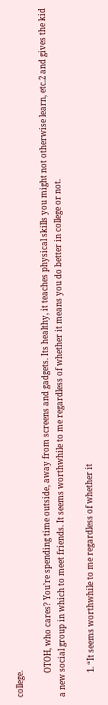college.

            OTOH, who cares? You’re spending time outside, away from screens and gadgets. Its healthy, it teaches physical skills you might not otherwise learn, etc.2 and gives the kid a new social group in which to meet friends. It seems worthwhile to me regardless of whether it means you do better in college or not.

            1. “It seems worthwhile to me regardless of whether it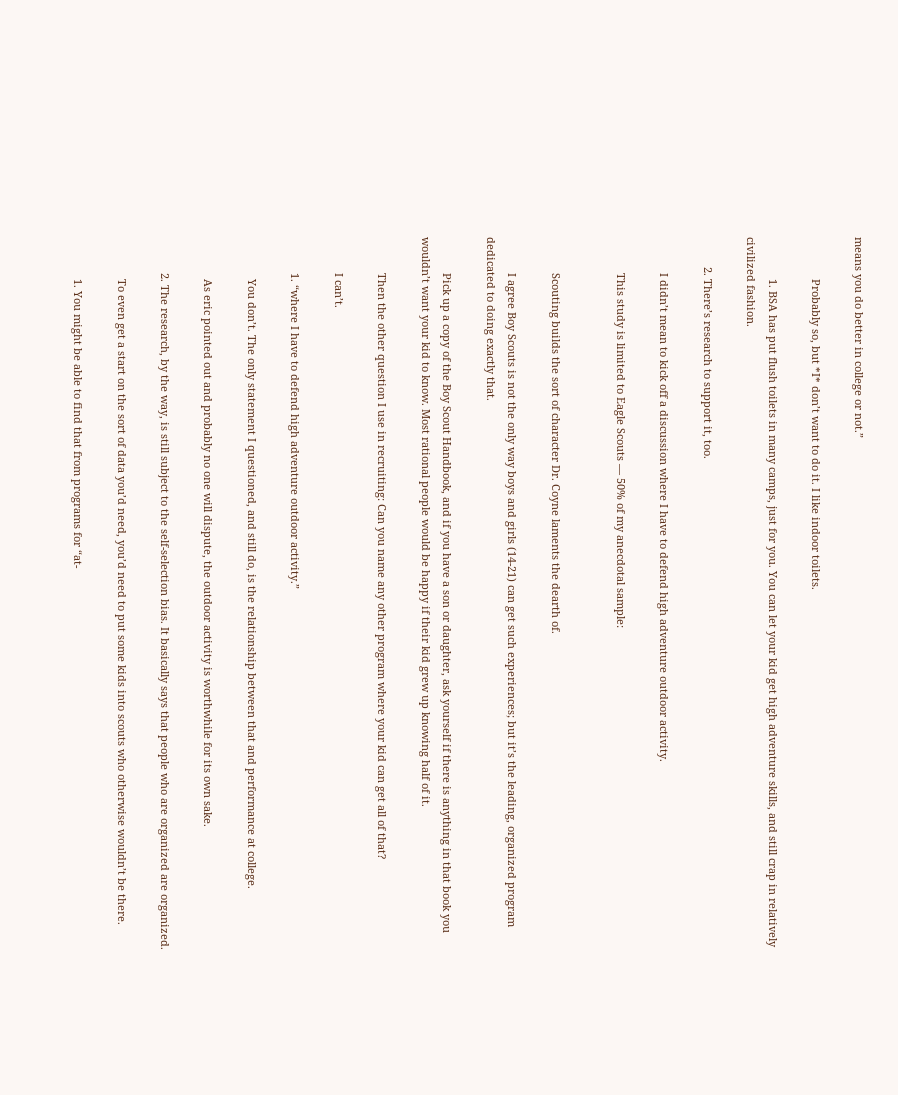means you do better in college or not.”

              Probably so, but *I* don’t want to do it. I like indoor toilets.

              1. BSA has put flush toilets in many camps, just for you. You can let your kid get high adventure skills, and still crap in relatively civilized fashion.

          2. There’s research to support it, too.

            I didn’t mean to kick off a discussion where I have to defend high adventure outdoor activity.

            This study is limited to Eagle Scouts — 50% of my anecdotal sample:


            Scouting builds the sort of character Dr. Coyne laments the dearth of.

            I agree Boy Scouts is not the only way boys and girls (14-21) can get such experiences; but it’s the leading, organized program dedicated to doing exactly that.

            Pick up a copy of the Boy Scout Handbook, and if you have a son or daughter, ask yourself if there is anything in that book you wouldn’t want your kid to know. Most rational people would be happy if their kid grew up knowing half of it.

            Then the other question I use in recruiting: Can you name any other program where your kid can get all of that?

            I can’t.

            1. “where I have to defend high adventure outdoor activity.”

              You don’t. The only statement I questioned, and still do, is the relationship between that and performance at college.

              As eric pointed out and probably no one will dispute, the outdoor activity is worthwhile for its own sake.

            2. The research, by the way, is still subject to the self-selection bias. It basically says that people who are organized are organized.

              To even get a start on the sort of data you’d need, you’d need to put some kids into scouts who otherwise wouldn’t be there.

              1. You might be able to find that from programs for “at-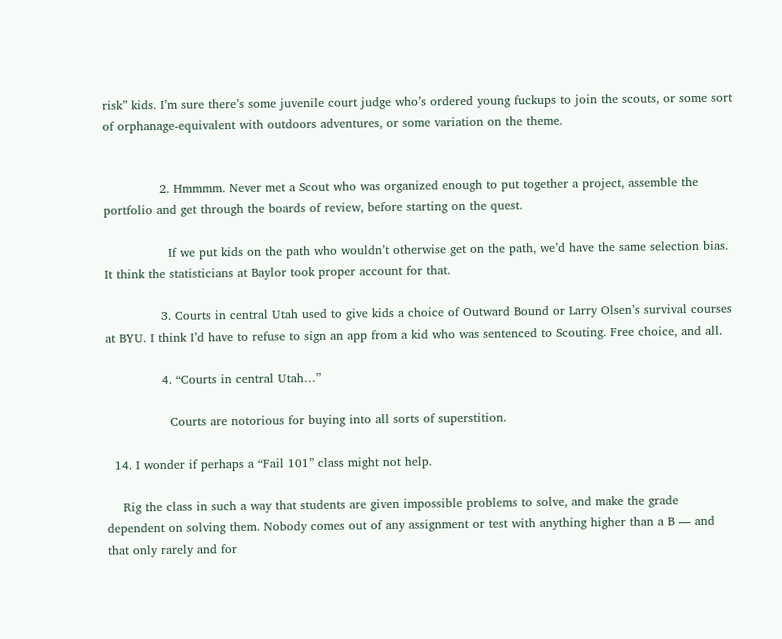risk” kids. I’m sure there’s some juvenile court judge who’s ordered young fuckups to join the scouts, or some sort of orphanage-equivalent with outdoors adventures, or some variation on the theme.


              2. Hmmmm. Never met a Scout who was organized enough to put together a project, assemble the portfolio and get through the boards of review, before starting on the quest.

                If we put kids on the path who wouldn’t otherwise get on the path, we’d have the same selection bias. It think the statisticians at Baylor took proper account for that.

              3. Courts in central Utah used to give kids a choice of Outward Bound or Larry Olsen’s survival courses at BYU. I think I’d have to refuse to sign an app from a kid who was sentenced to Scouting. Free choice, and all.

              4. “Courts in central Utah…”

                Courts are notorious for buying into all sorts of superstition.

  14. I wonder if perhaps a “Fail 101” class might not help.

    Rig the class in such a way that students are given impossible problems to solve, and make the grade dependent on solving them. Nobody comes out of any assignment or test with anything higher than a B — and that only rarely and for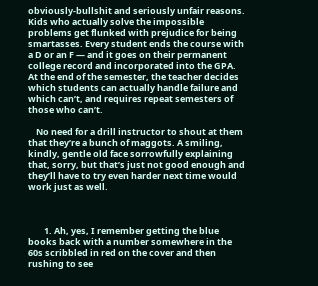obviously-bullshit and seriously unfair reasons. Kids who actually solve the impossible problems get flunked with prejudice for being smartasses. Every student ends the course with a D or an F — and it goes on their permanent college record and incorporated into the GPA. At the end of the semester, the teacher decides which students can actually handle failure and which can’t, and requires repeat semesters of those who can’t.

    No need for a drill instructor to shout at them that they’re a bunch of maggots. A smiling, kindly, gentle old face sorrowfully explaining that, sorry, but that’s just not good enough and they’ll have to try even harder next time would work just as well.



        1. Ah, yes, I remember getting the blue books back with a number somewhere in the 60s scribbled in red on the cover and then rushing to see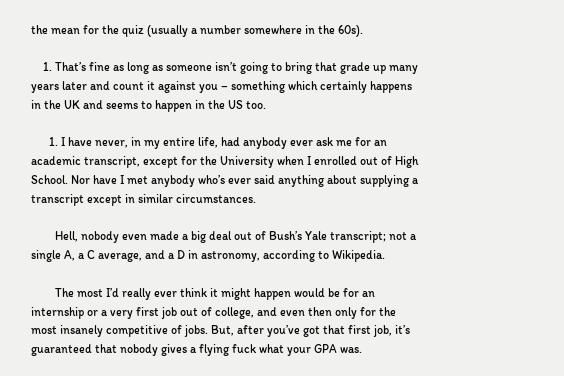the mean for the quiz (usually a number somewhere in the 60s).

    1. That’s fine as long as someone isn’t going to bring that grade up many years later and count it against you – something which certainly happens in the UK and seems to happen in the US too.

      1. I have never, in my entire life, had anybody ever ask me for an academic transcript, except for the University when I enrolled out of High School. Nor have I met anybody who’s ever said anything about supplying a transcript except in similar circumstances.

        Hell, nobody even made a big deal out of Bush’s Yale transcript; not a single A, a C average, and a D in astronomy, according to Wikipedia.

        The most I’d really ever think it might happen would be for an internship or a very first job out of college, and even then only for the most insanely competitive of jobs. But, after you’ve got that first job, it’s guaranteed that nobody gives a flying fuck what your GPA was.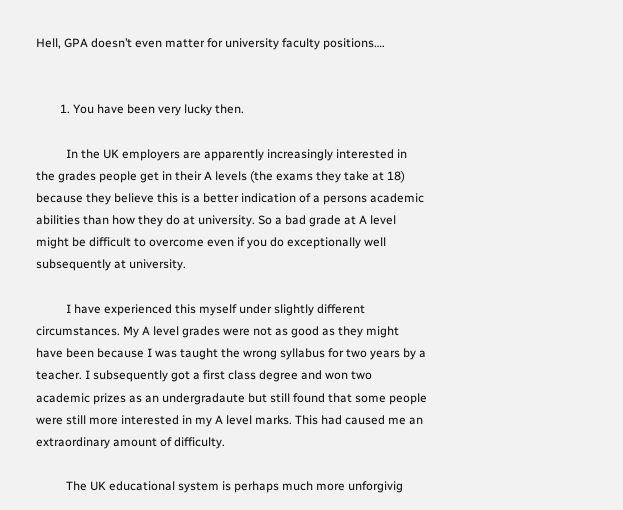Hell, GPA doesn’t even matter for university faculty positions….


        1. You have been very lucky then.

          In the UK employers are apparently increasingly interested in the grades people get in their A levels (the exams they take at 18) because they believe this is a better indication of a persons academic abilities than how they do at university. So a bad grade at A level might be difficult to overcome even if you do exceptionally well subsequently at university.

          I have experienced this myself under slightly different circumstances. My A level grades were not as good as they might have been because I was taught the wrong syllabus for two years by a teacher. I subsequently got a first class degree and won two academic prizes as an undergradaute but still found that some people were still more interested in my A level marks. This had caused me an extraordinary amount of difficulty.

          The UK educational system is perhaps much more unforgivig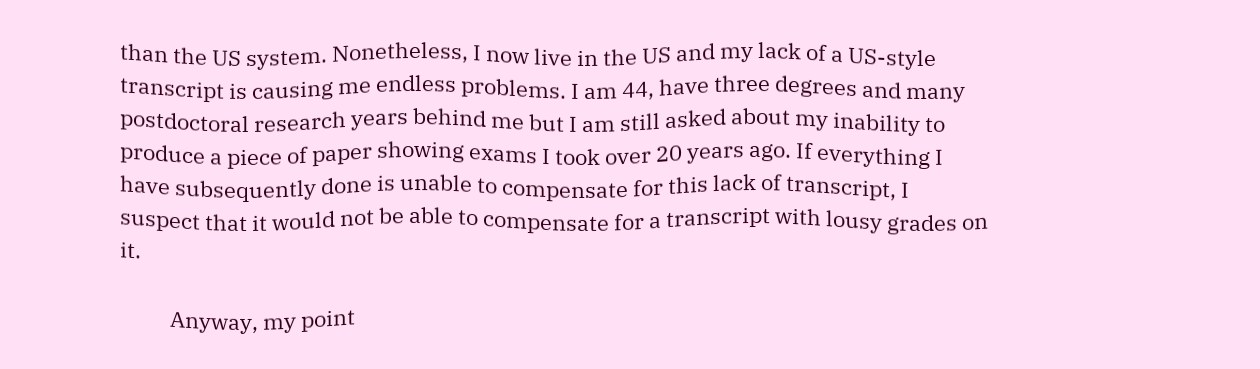than the US system. Nonetheless, I now live in the US and my lack of a US-style transcript is causing me endless problems. I am 44, have three degrees and many postdoctoral research years behind me but I am still asked about my inability to produce a piece of paper showing exams I took over 20 years ago. If everything I have subsequently done is unable to compensate for this lack of transcript, I suspect that it would not be able to compensate for a transcript with lousy grades on it.

          Anyway, my point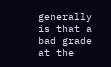generally is that a bad grade at the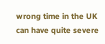wrong time in the UK can have quite severe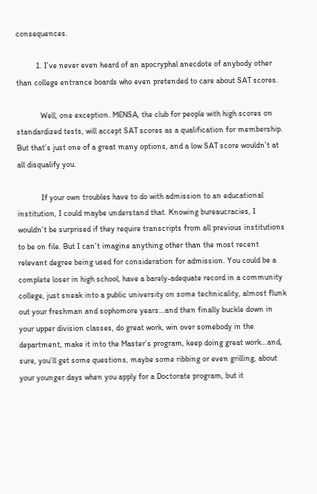consequences.

          1. I’ve never even heard of an apocryphal anecdote of anybody other than college entrance boards who even pretended to care about SAT scores.

            Well, one exception. MENSA, the club for people with high scores on standardized tests, will accept SAT scores as a qualification for membership. But that’s just one of a great many options, and a low SAT score wouldn’t at all disqualify you.

            If your own troubles have to do with admission to an educational institution, I could maybe understand that. Knowing bureaucracies, I wouldn’t be surprised if they require transcripts from all previous institutions to be on file. But I can’t imagine anything other than the most recent relevant degree being used for consideration for admission. You could be a complete loser in high school, have a barely-adequate record in a community college, just sneak into a public university on some technicality, almost flunk out your freshman and sophomore years…and then finally buckle down in your upper division classes, do great work, win over somebody in the department, make it into the Master’s program, keep doing great work…and, sure, you’ll get some questions, maybe some ribbing or even grilling, about your younger days when you apply for a Doctorate program, but it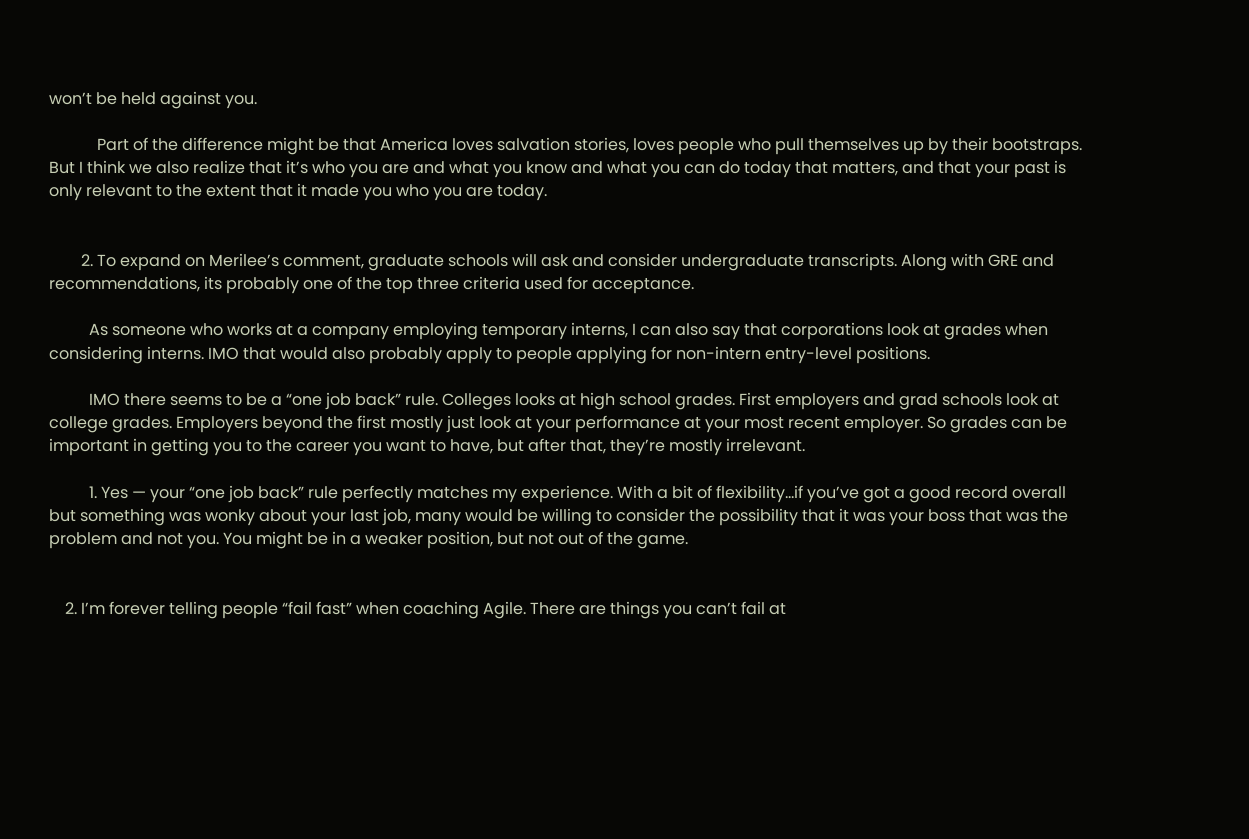won’t be held against you.

            Part of the difference might be that America loves salvation stories, loves people who pull themselves up by their bootstraps. But I think we also realize that it’s who you are and what you know and what you can do today that matters, and that your past is only relevant to the extent that it made you who you are today.


        2. To expand on Merilee’s comment, graduate schools will ask and consider undergraduate transcripts. Along with GRE and recommendations, its probably one of the top three criteria used for acceptance.

          As someone who works at a company employing temporary interns, I can also say that corporations look at grades when considering interns. IMO that would also probably apply to people applying for non-intern entry-level positions.

          IMO there seems to be a “one job back” rule. Colleges looks at high school grades. First employers and grad schools look at college grades. Employers beyond the first mostly just look at your performance at your most recent employer. So grades can be important in getting you to the career you want to have, but after that, they’re mostly irrelevant.

          1. Yes — your “one job back” rule perfectly matches my experience. With a bit of flexibility…if you’ve got a good record overall but something was wonky about your last job, many would be willing to consider the possibility that it was your boss that was the problem and not you. You might be in a weaker position, but not out of the game.


    2. I’m forever telling people “fail fast” when coaching Agile. There are things you can’t fail at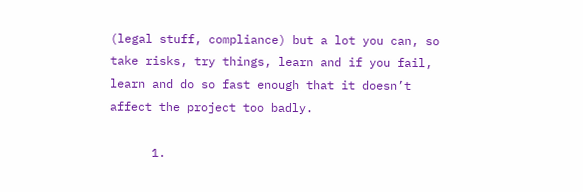(legal stuff, compliance) but a lot you can, so take risks, try things, learn and if you fail, learn and do so fast enough that it doesn’t affect the project too badly.

      1.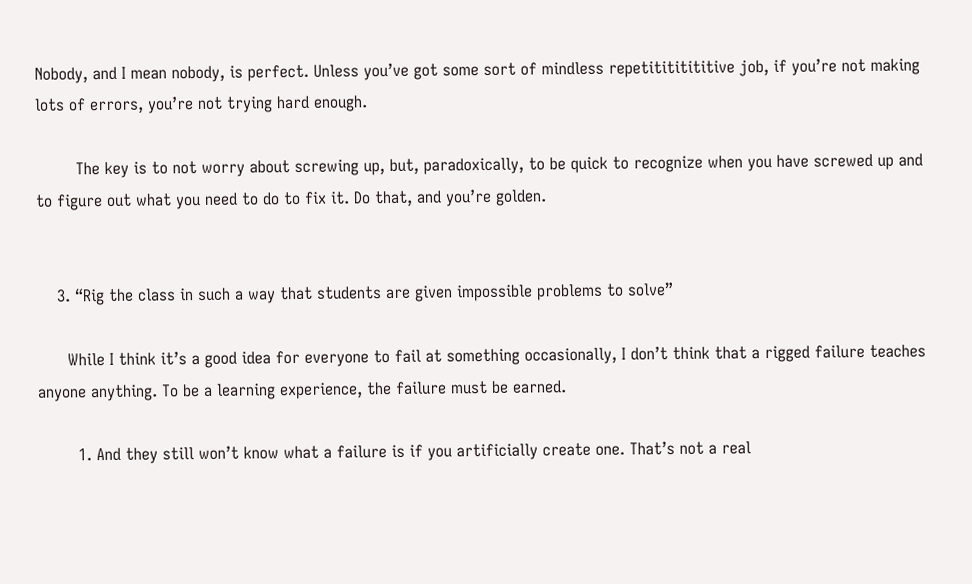Nobody, and I mean nobody, is perfect. Unless you’ve got some sort of mindless repetitititititive job, if you’re not making lots of errors, you’re not trying hard enough.

        The key is to not worry about screwing up, but, paradoxically, to be quick to recognize when you have screwed up and to figure out what you need to do to fix it. Do that, and you’re golden.


    3. “Rig the class in such a way that students are given impossible problems to solve”

      While I think it’s a good idea for everyone to fail at something occasionally, I don’t think that a rigged failure teaches anyone anything. To be a learning experience, the failure must be earned.

        1. And they still won’t know what a failure is if you artificially create one. That’s not a real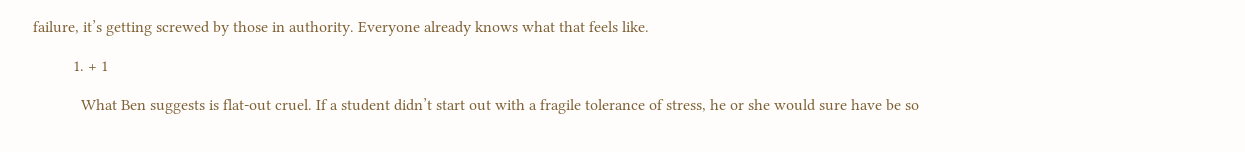failure, it’s getting screwed by those in authority. Everyone already knows what that feels like.

          1. + 1

            What Ben suggests is flat-out cruel. If a student didn’t start out with a fragile tolerance of stress, he or she would sure have be so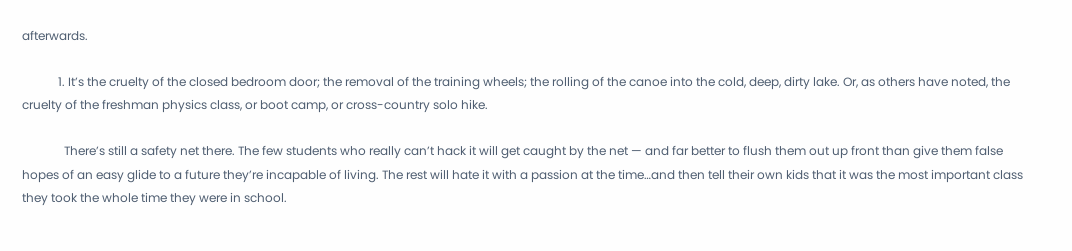afterwards.

            1. It’s the cruelty of the closed bedroom door; the removal of the training wheels; the rolling of the canoe into the cold, deep, dirty lake. Or, as others have noted, the cruelty of the freshman physics class, or boot camp, or cross-country solo hike.

              There’s still a safety net there. The few students who really can’t hack it will get caught by the net — and far better to flush them out up front than give them false hopes of an easy glide to a future they’re incapable of living. The rest will hate it with a passion at the time…and then tell their own kids that it was the most important class they took the whole time they were in school.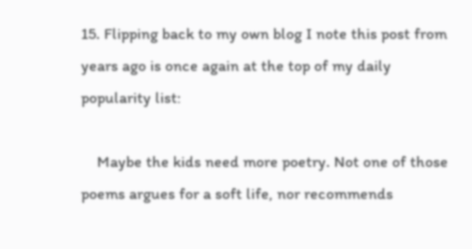15. Flipping back to my own blog I note this post from years ago is once again at the top of my daily popularity list:

    Maybe the kids need more poetry. Not one of those poems argues for a soft life, nor recommends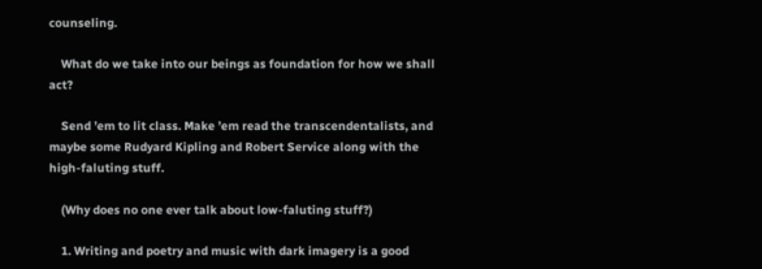counseling.

    What do we take into our beings as foundation for how we shall act?

    Send ’em to lit class. Make ’em read the transcendentalists, and maybe some Rudyard Kipling and Robert Service along with the high-faluting stuff.

    (Why does no one ever talk about low-faluting stuff?)

    1. Writing and poetry and music with dark imagery is a good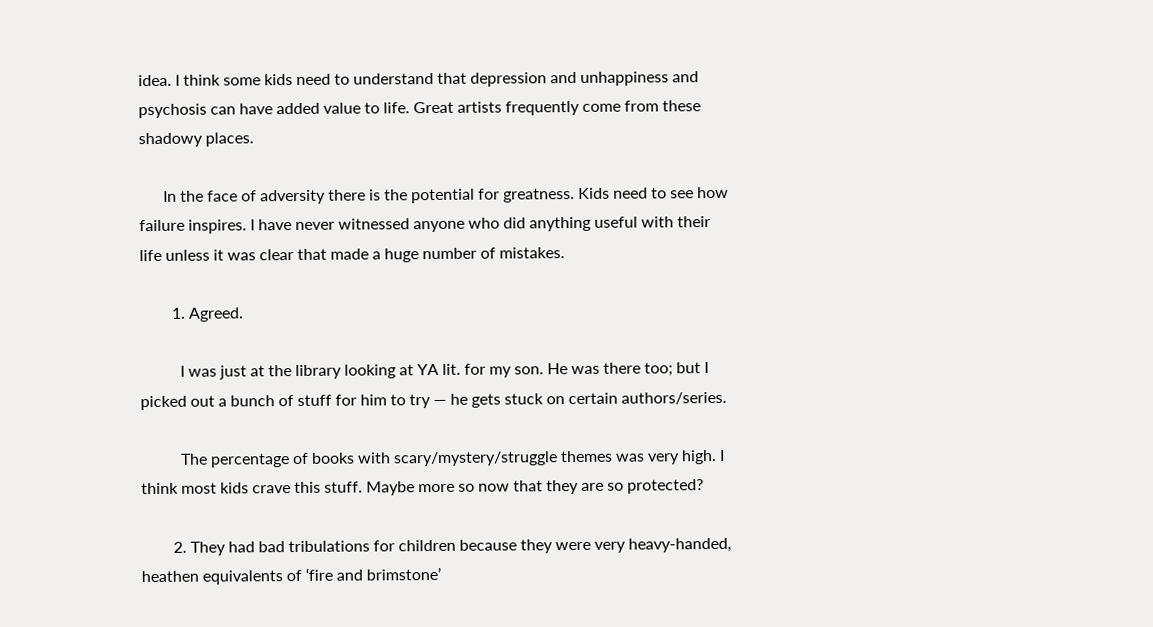idea. I think some kids need to understand that depression and unhappiness and psychosis can have added value to life. Great artists frequently come from these shadowy places.

      In the face of adversity there is the potential for greatness. Kids need to see how failure inspires. I have never witnessed anyone who did anything useful with their life unless it was clear that made a huge number of mistakes.

        1. Agreed.

          I was just at the library looking at YA lit. for my son. He was there too; but I picked out a bunch of stuff for him to try — he gets stuck on certain authors/series.

          The percentage of books with scary/mystery/struggle themes was very high. I think most kids crave this stuff. Maybe more so now that they are so protected?

        2. They had bad tribulations for children because they were very heavy-handed, heathen equivalents of ‘fire and brimstone’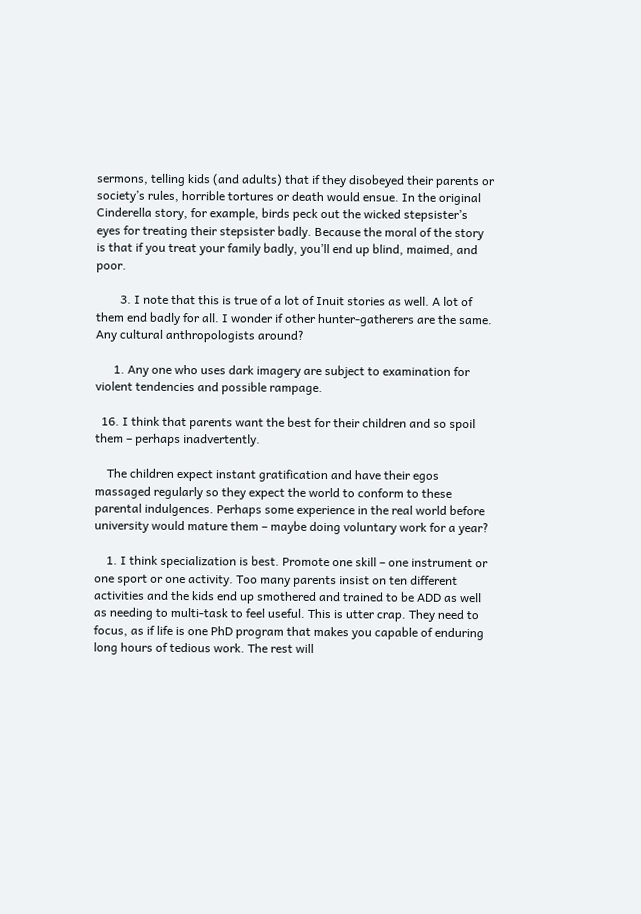sermons, telling kids (and adults) that if they disobeyed their parents or society’s rules, horrible tortures or death would ensue. In the original Cinderella story, for example, birds peck out the wicked stepsister’s eyes for treating their stepsister badly. Because the moral of the story is that if you treat your family badly, you’ll end up blind, maimed, and poor.

        3. I note that this is true of a lot of Inuit stories as well. A lot of them end badly for all. I wonder if other hunter-gatherers are the same. Any cultural anthropologists around?

      1. Any one who uses dark imagery are subject to examination for violent tendencies and possible rampage.

  16. I think that parents want the best for their children and so spoil them – perhaps inadvertently.

    The children expect instant gratification and have their egos massaged regularly so they expect the world to conform to these parental indulgences. Perhaps some experience in the real world before university would mature them – maybe doing voluntary work for a year?

    1. I think specialization is best. Promote one skill – one instrument or one sport or one activity. Too many parents insist on ten different activities and the kids end up smothered and trained to be ADD as well as needing to multi-task to feel useful. This is utter crap. They need to focus, as if life is one PhD program that makes you capable of enduring long hours of tedious work. The rest will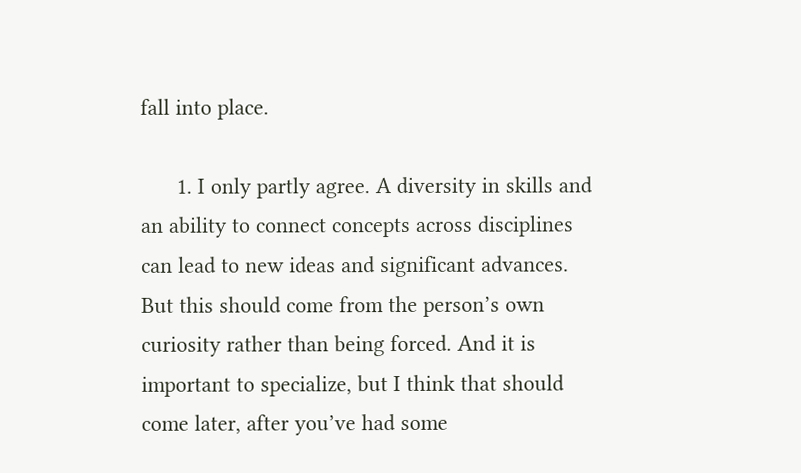fall into place.

      1. I only partly agree. A diversity in skills and an ability to connect concepts across disciplines can lead to new ideas and significant advances. But this should come from the person’s own curiosity rather than being forced. And it is important to specialize, but I think that should come later, after you’ve had some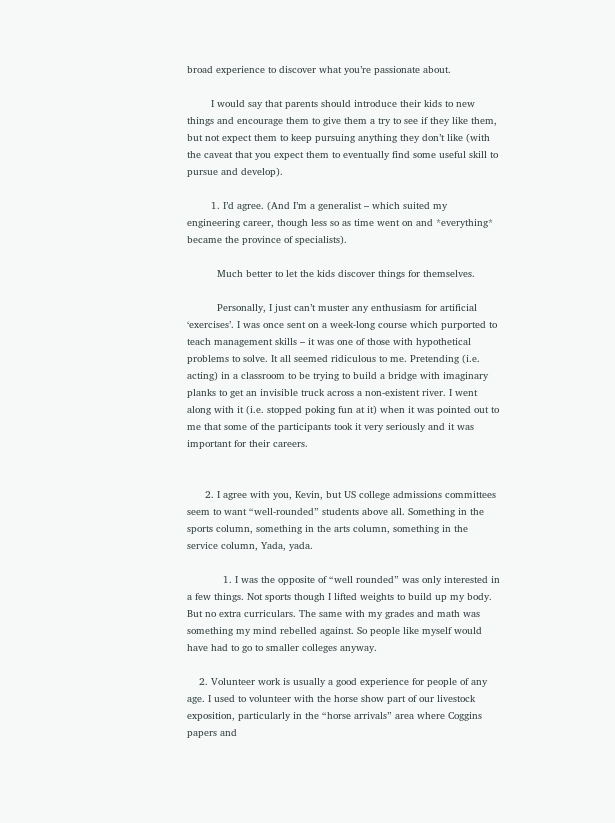broad experience to discover what you’re passionate about.

        I would say that parents should introduce their kids to new things and encourage them to give them a try to see if they like them, but not expect them to keep pursuing anything they don’t like (with the caveat that you expect them to eventually find some useful skill to pursue and develop).

        1. I’d agree. (And I’m a generalist – which suited my engineering career, though less so as time went on and *everything* became the province of specialists).

          Much better to let the kids discover things for themselves.

          Personally, I just can’t muster any enthusiasm for artificial ‘exercises’. I was once sent on a week-long course which purported to teach management skills – it was one of those with hypothetical problems to solve. It all seemed ridiculous to me. Pretending (i.e. acting) in a classroom to be trying to build a bridge with imaginary planks to get an invisible truck across a non-existent river. I went along with it (i.e. stopped poking fun at it) when it was pointed out to me that some of the participants took it very seriously and it was important for their careers.


      2. I agree with you, Kevin, but US college admissions committees seem to want “well-rounded” students above all. Something in the sports column, something in the arts column, something in the service column, Yada, yada.

            1. I was the opposite of “well rounded” was only interested in a few things. Not sports though I lifted weights to build up my body. But no extra curriculars. The same with my grades and math was something my mind rebelled against. So people like myself would have had to go to smaller colleges anyway.

    2. Volunteer work is usually a good experience for people of any age. I used to volunteer with the horse show part of our livestock exposition, particularly in the “horse arrivals” area where Coggins papers and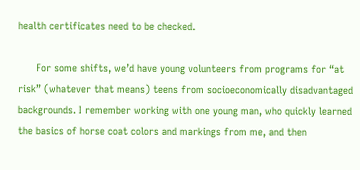health certificates need to be checked.

      For some shifts, we’d have young volunteers from programs for “at risk” (whatever that means) teens from socioeconomically disadvantaged backgrounds. I remember working with one young man, who quickly learned the basics of horse coat colors and markings from me, and then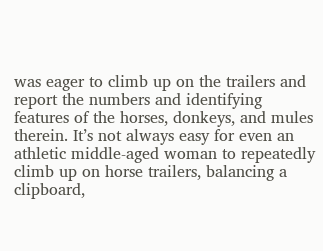was eager to climb up on the trailers and report the numbers and identifying features of the horses, donkeys, and mules therein. It’s not always easy for even an athletic middle-aged woman to repeatedly climb up on horse trailers, balancing a clipboard,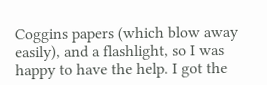Coggins papers (which blow away easily), and a flashlight, so I was happy to have the help. I got the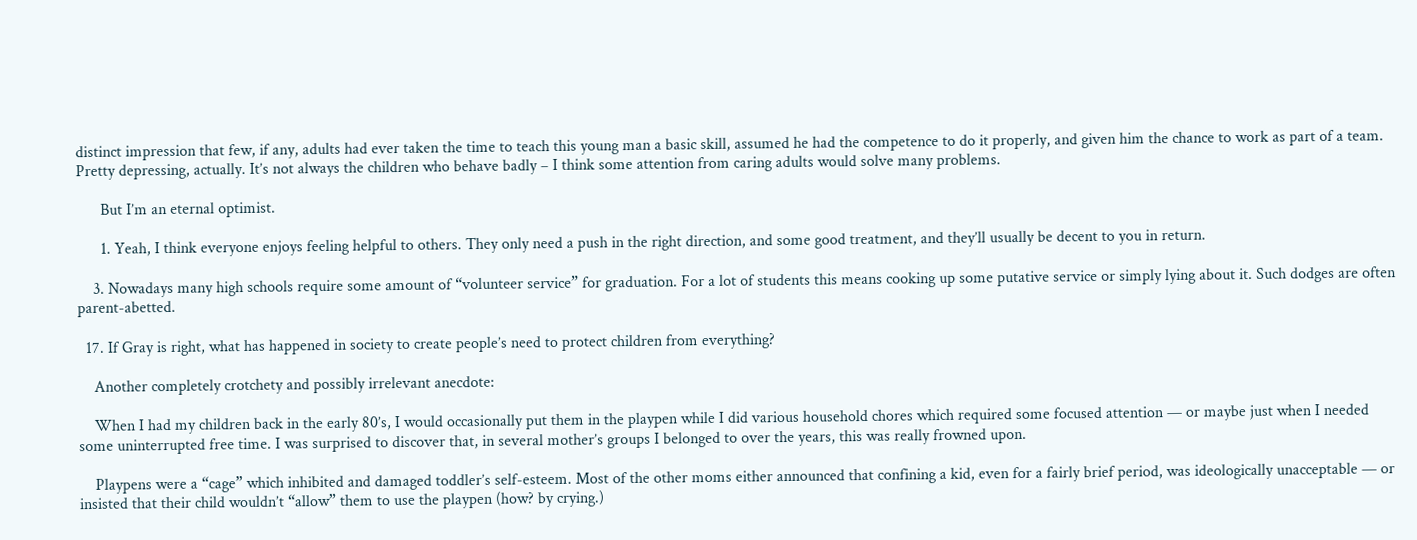distinct impression that few, if any, adults had ever taken the time to teach this young man a basic skill, assumed he had the competence to do it properly, and given him the chance to work as part of a team. Pretty depressing, actually. It’s not always the children who behave badly – I think some attention from caring adults would solve many problems.

      But I’m an eternal optimist.

      1. Yeah, I think everyone enjoys feeling helpful to others. They only need a push in the right direction, and some good treatment, and they’ll usually be decent to you in return.

    3. Nowadays many high schools require some amount of “volunteer service” for graduation. For a lot of students this means cooking up some putative service or simply lying about it. Such dodges are often parent-abetted.

  17. If Gray is right, what has happened in society to create people’s need to protect children from everything?

    Another completely crotchety and possibly irrelevant anecdote:

    When I had my children back in the early 80’s, I would occasionally put them in the playpen while I did various household chores which required some focused attention — or maybe just when I needed some uninterrupted free time. I was surprised to discover that, in several mother’s groups I belonged to over the years, this was really frowned upon.

    Playpens were a “cage” which inhibited and damaged toddler’s self-esteem. Most of the other moms either announced that confining a kid, even for a fairly brief period, was ideologically unacceptable — or insisted that their child wouldn’t “allow” them to use the playpen (how? by crying.)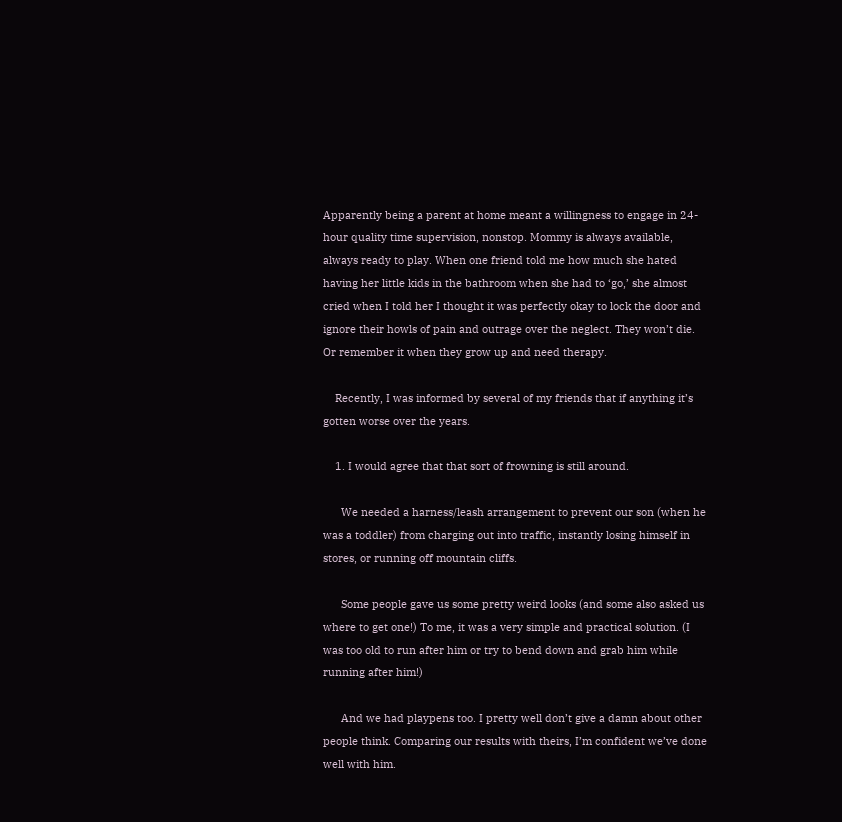Apparently being a parent at home meant a willingness to engage in 24-hour quality time supervision, nonstop. Mommy is always available, always ready to play. When one friend told me how much she hated having her little kids in the bathroom when she had to ‘go,’ she almost cried when I told her I thought it was perfectly okay to lock the door and ignore their howls of pain and outrage over the neglect. They won’t die. Or remember it when they grow up and need therapy.

    Recently, I was informed by several of my friends that if anything it’s gotten worse over the years.

    1. I would agree that that sort of frowning is still around.

      We needed a harness/leash arrangement to prevent our son (when he was a toddler) from charging out into traffic, instantly losing himself in stores, or running off mountain cliffs.

      Some people gave us some pretty weird looks (and some also asked us where to get one!) To me, it was a very simple and practical solution. (I was too old to run after him or try to bend down and grab him while running after him!)

      And we had playpens too. I pretty well don’t give a damn about other people think. Comparing our results with theirs, I’m confident we’ve done well with him.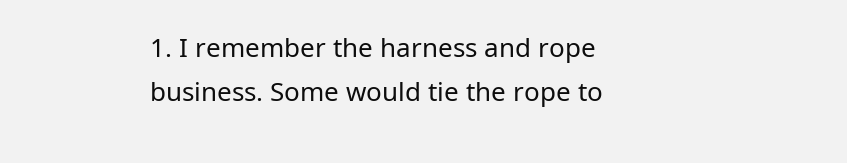1. I remember the harness and rope business. Some would tie the rope to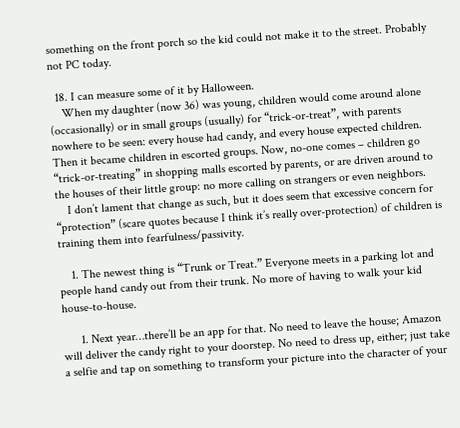something on the front porch so the kid could not make it to the street. Probably not PC today.

  18. I can measure some of it by Halloween.
    When my daughter (now 36) was young, children would come around alone (occasionally) or in small groups (usually) for “trick-or-treat”, with parents nowhere to be seen: every house had candy, and every house expected children. Then it became children in escorted groups. Now, no-one comes – children go “trick-or-treating” in shopping malls escorted by parents, or are driven around to the houses of their little group: no more calling on strangers or even neighbors.
    I don’t lament that change as such, but it does seem that excessive concern for “protection” (scare quotes because I think it’s really over-protection) of children is training them into fearfulness/passivity.

    1. The newest thing is “Trunk or Treat.” Everyone meets in a parking lot and people hand candy out from their trunk. No more of having to walk your kid house-to-house.

      1. Next year…there’ll be an app for that. No need to leave the house; Amazon will deliver the candy right to your doorstep. No need to dress up, either; just take a selfie and tap on something to transform your picture into the character of your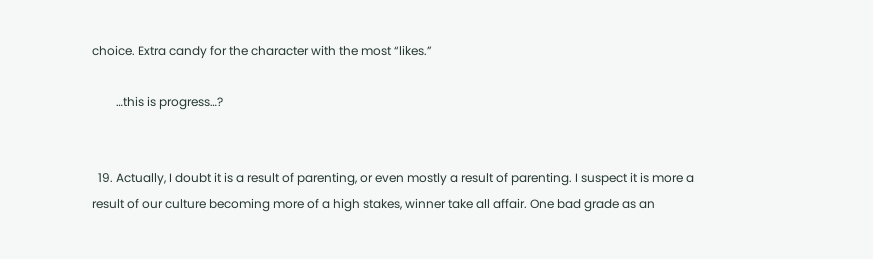choice. Extra candy for the character with the most “likes.”

        …this is progress…?


  19. Actually, I doubt it is a result of parenting, or even mostly a result of parenting. I suspect it is more a result of our culture becoming more of a high stakes, winner take all affair. One bad grade as an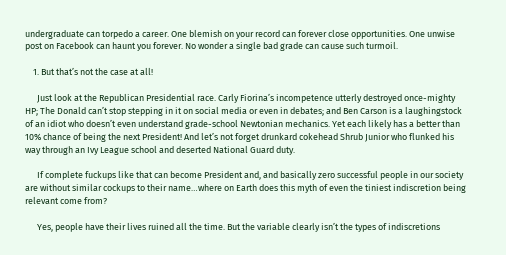undergraduate can torpedo a career. One blemish on your record can forever close opportunities. One unwise post on Facebook can haunt you forever. No wonder a single bad grade can cause such turmoil.

    1. But that’s not the case at all!

      Just look at the Republican Presidential race. Carly Fiorina’s incompetence utterly destroyed once-mighty HP; The Donald can’t stop stepping in it on social media or even in debates; and Ben Carson is a laughingstock of an idiot who doesn’t even understand grade-school Newtonian mechanics. Yet each likely has a better than 10% chance of being the next President! And let’s not forget drunkard cokehead Shrub Junior who flunked his way through an Ivy League school and deserted National Guard duty.

      If complete fuckups like that can become President and, and basically zero successful people in our society are without similar cockups to their name…where on Earth does this myth of even the tiniest indiscretion being relevant come from?

      Yes, people have their lives ruined all the time. But the variable clearly isn’t the types of indiscretions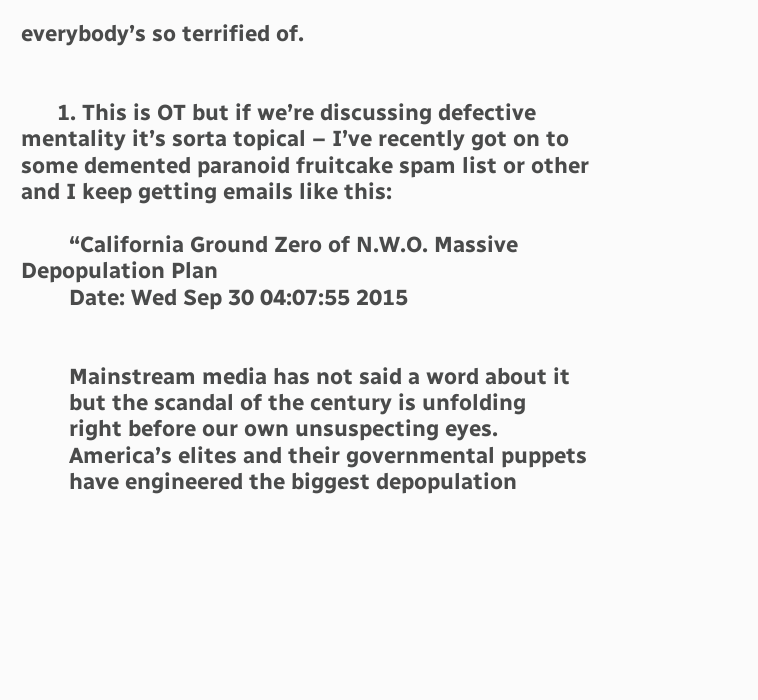everybody’s so terrified of.


      1. This is OT but if we’re discussing defective mentality it’s sorta topical – I’ve recently got on to some demented paranoid fruitcake spam list or other and I keep getting emails like this:

        “California Ground Zero of N.W.O. Massive Depopulation Plan
        Date: Wed Sep 30 04:07:55 2015


        Mainstream media has not said a word about it
        but the scandal of the century is unfolding
        right before our own unsuspecting eyes.
        America’s elites and their governmental puppets
        have engineered the biggest depopulation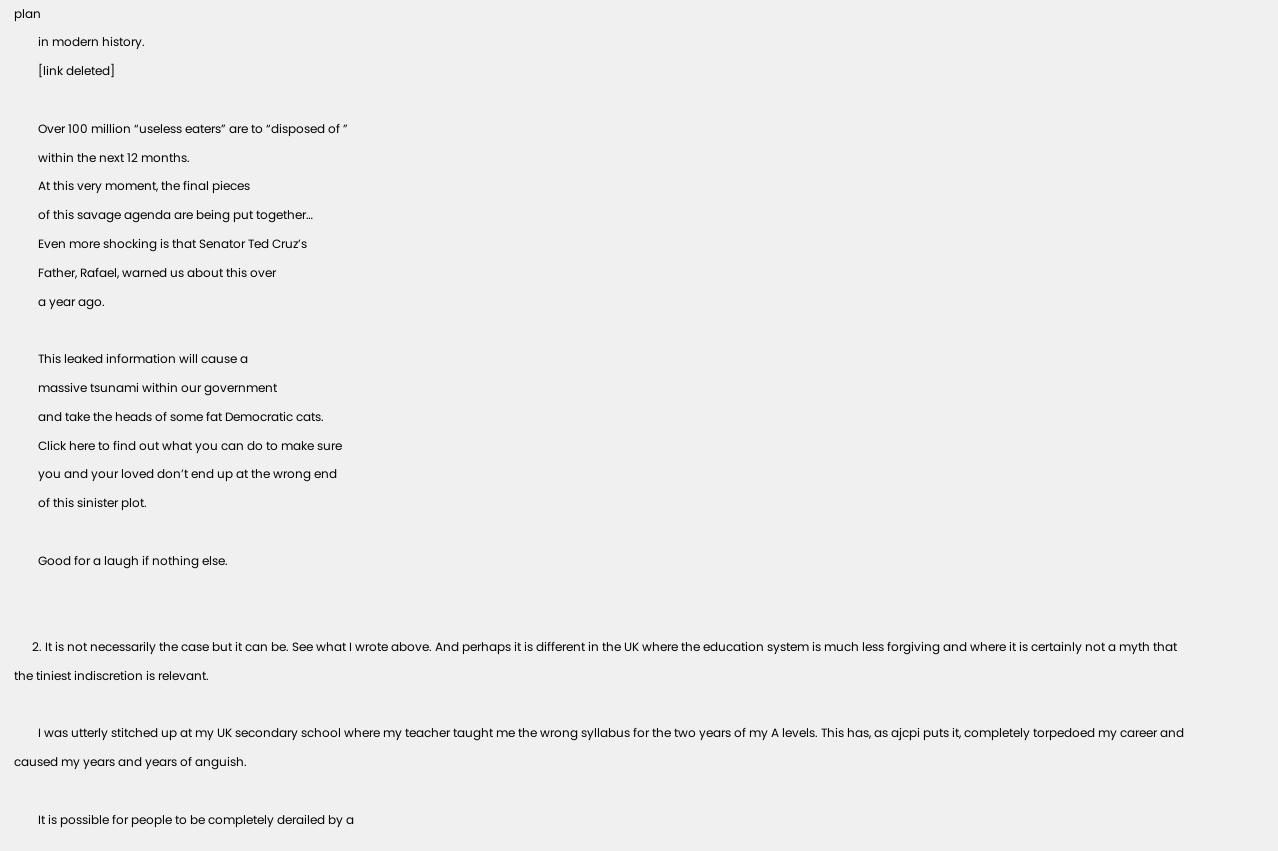plan
        in modern history.
        [link deleted]

        Over 100 million “useless eaters” are to “disposed of ”
        within the next 12 months.
        At this very moment, the final pieces
        of this savage agenda are being put together…
        Even more shocking is that Senator Ted Cruz’s
        Father, Rafael, warned us about this over
        a year ago.

        This leaked information will cause a
        massive tsunami within our government
        and take the heads of some fat Democratic cats.
        Click here to find out what you can do to make sure
        you and your loved don’t end up at the wrong end
        of this sinister plot.

        Good for a laugh if nothing else.


      2. It is not necessarily the case but it can be. See what I wrote above. And perhaps it is different in the UK where the education system is much less forgiving and where it is certainly not a myth that the tiniest indiscretion is relevant.

        I was utterly stitched up at my UK secondary school where my teacher taught me the wrong syllabus for the two years of my A levels. This has, as ajcpi puts it, completely torpedoed my career and caused my years and years of anguish.

        It is possible for people to be completely derailed by a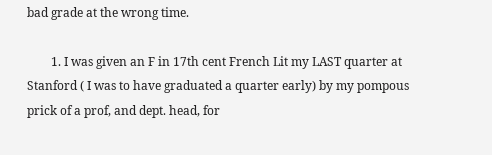bad grade at the wrong time.

        1. I was given an F in 17th cent French Lit my LAST quarter at Stanford ( I was to have graduated a quarter early) by my pompous prick of a prof, and dept. head, for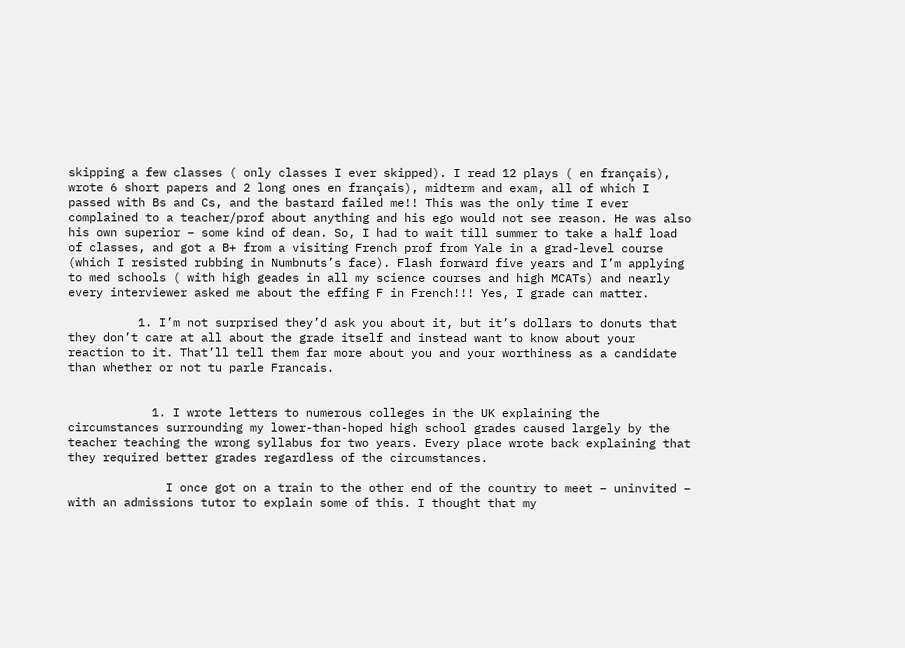skipping a few classes ( only classes I ever skipped). I read 12 plays ( en français), wrote 6 short papers and 2 long ones en français), midterm and exam, all of which I passed with Bs and Cs, and the bastard failed me!! This was the only time I ever complained to a teacher/prof about anything and his ego would not see reason. He was also his own superior – some kind of dean. So, I had to wait till summer to take a half load of classes, and got a B+ from a visiting French prof from Yale in a grad-level course (which I resisted rubbing in Numbnuts’s face). Flash forward five years and I’m applying to med schools ( with high geades in all my science courses and high MCATs) and nearly every interviewer asked me about the effing F in French!!! Yes, I grade can matter.

          1. I’m not surprised they’d ask you about it, but it’s dollars to donuts that they don’t care at all about the grade itself and instead want to know about your reaction to it. That’ll tell them far more about you and your worthiness as a candidate than whether or not tu parle Francais.


            1. I wrote letters to numerous colleges in the UK explaining the circumstances surrounding my lower-than-hoped high school grades caused largely by the teacher teaching the wrong syllabus for two years. Every place wrote back explaining that they required better grades regardless of the circumstances.

              I once got on a train to the other end of the country to meet – uninvited – with an admissions tutor to explain some of this. I thought that my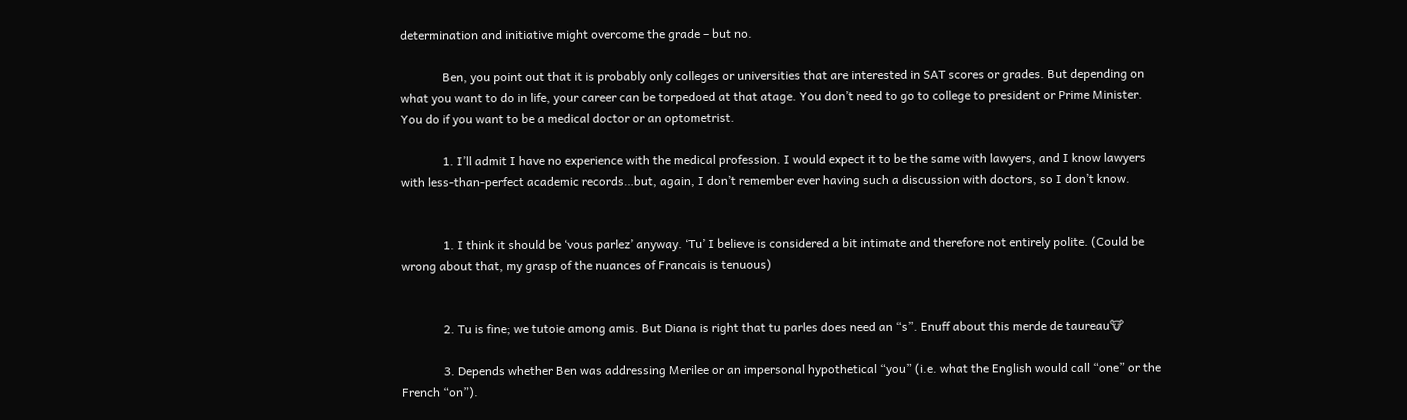determination and initiative might overcome the grade – but no.

              Ben, you point out that it is probably only colleges or universities that are interested in SAT scores or grades. But depending on what you want to do in life, your career can be torpedoed at that atage. You don’t need to go to college to president or Prime Minister. You do if you want to be a medical doctor or an optometrist.

              1. I’ll admit I have no experience with the medical profession. I would expect it to be the same with lawyers, and I know lawyers with less-than-perfect academic records…but, again, I don’t remember ever having such a discussion with doctors, so I don’t know.


              1. I think it should be ‘vous parlez’ anyway. ‘Tu’ I believe is considered a bit intimate and therefore not entirely polite. (Could be wrong about that, my grasp of the nuances of Francais is tenuous)


              2. Tu is fine; we tutoie among amis. But Diana is right that tu parles does need an “s”. Enuff about this merde de taureau🐮

              3. Depends whether Ben was addressing Merilee or an impersonal hypothetical “you” (i.e. what the English would call “one” or the French “on”).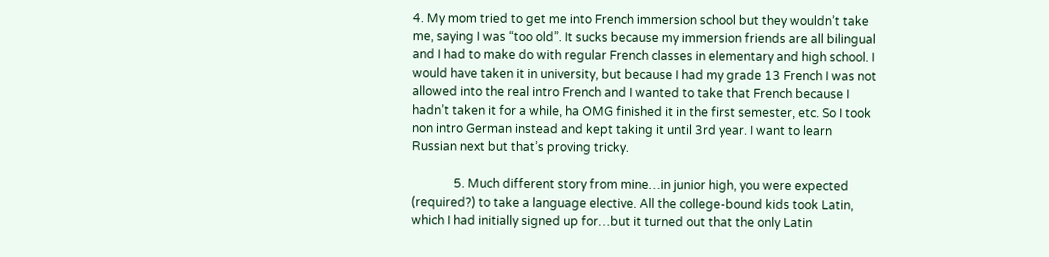4. My mom tried to get me into French immersion school but they wouldn’t take me, saying I was “too old”. It sucks because my immersion friends are all bilingual and I had to make do with regular French classes in elementary and high school. I would have taken it in university, but because I had my grade 13 French I was not allowed into the real intro French and I wanted to take that French because I hadn’t taken it for a while, ha OMG finished it in the first semester, etc. So I took non intro German instead and kept taking it until 3rd year. I want to learn Russian next but that’s proving tricky.

              5. Much different story from mine…in junior high, you were expected (required?) to take a language elective. All the college-bound kids took Latin, which I had initially signed up for…but it turned out that the only Latin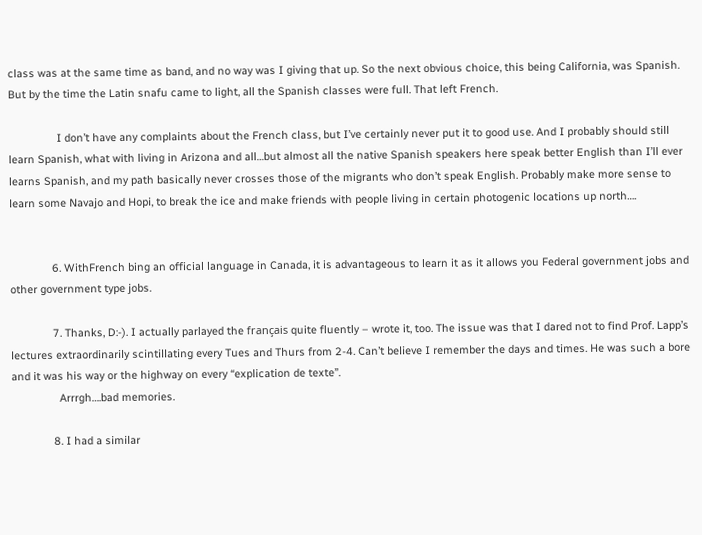class was at the same time as band, and no way was I giving that up. So the next obvious choice, this being California, was Spanish. But by the time the Latin snafu came to light, all the Spanish classes were full. That left French.

                I don’t have any complaints about the French class, but I’ve certainly never put it to good use. And I probably should still learn Spanish, what with living in Arizona and all…but almost all the native Spanish speakers here speak better English than I’ll ever learns Spanish, and my path basically never crosses those of the migrants who don’t speak English. Probably make more sense to learn some Navajo and Hopi, to break the ice and make friends with people living in certain photogenic locations up north….


              6. WithFrench bing an official language in Canada, it is advantageous to learn it as it allows you Federal government jobs and other government type jobs.

              7. Thanks, D:-). I actually parlayed the français quite fluently – wrote it, too. The issue was that I dared not to find Prof. Lapp’s lectures extraordinarily scintillating every Tues and Thurs from 2-4. Can’t believe I remember the days and times. He was such a bore and it was his way or the highway on every “explication de texte”.
                Arrrgh….bad memories.

              8. I had a similar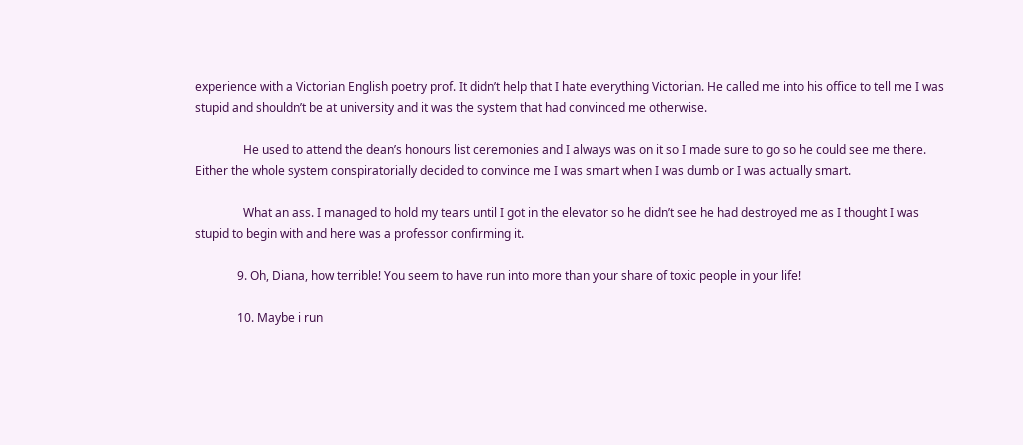experience with a Victorian English poetry prof. It didn’t help that I hate everything Victorian. He called me into his office to tell me I was stupid and shouldn’t be at university and it was the system that had convinced me otherwise.

                He used to attend the dean’s honours list ceremonies and I always was on it so I made sure to go so he could see me there. Either the whole system conspiratorially decided to convince me I was smart when I was dumb or I was actually smart.

                What an ass. I managed to hold my tears until I got in the elevator so he didn’t see he had destroyed me as I thought I was stupid to begin with and here was a professor confirming it.

              9. Oh, Diana, how terrible! You seem to have run into more than your share of toxic people in your life!

              10. Maybe i run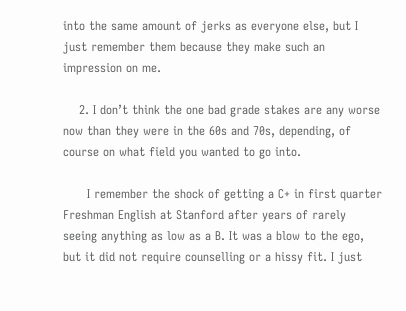into the same amount of jerks as everyone else, but I just remember them because they make such an impression on me.

    2. I don’t think the one bad grade stakes are any worse now than they were in the 60s and 70s, depending, of course on what field you wanted to go into.

      I remember the shock of getting a C+ in first quarter Freshman English at Stanford after years of rarely seeing anything as low as a B. It was a blow to the ego, but it did not require counselling or a hissy fit. I just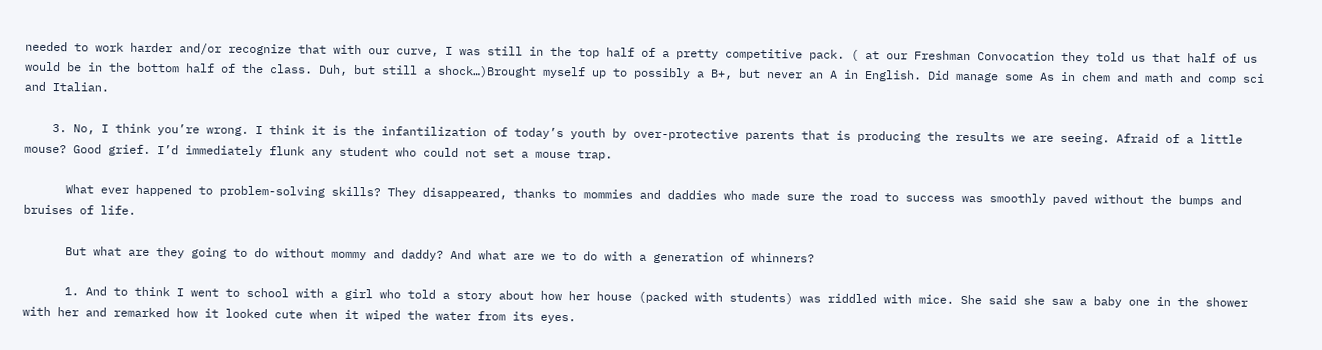needed to work harder and/or recognize that with our curve, I was still in the top half of a pretty competitive pack. ( at our Freshman Convocation they told us that half of us would be in the bottom half of the class. Duh, but still a shock…)Brought myself up to possibly a B+, but never an A in English. Did manage some As in chem and math and comp sci and Italian.

    3. No, I think you’re wrong. I think it is the infantilization of today’s youth by over-protective parents that is producing the results we are seeing. Afraid of a little mouse? Good grief. I’d immediately flunk any student who could not set a mouse trap.

      What ever happened to problem-solving skills? They disappeared, thanks to mommies and daddies who made sure the road to success was smoothly paved without the bumps and bruises of life.

      But what are they going to do without mommy and daddy? And what are we to do with a generation of whinners?

      1. And to think I went to school with a girl who told a story about how her house (packed with students) was riddled with mice. She said she saw a baby one in the shower with her and remarked how it looked cute when it wiped the water from its eyes.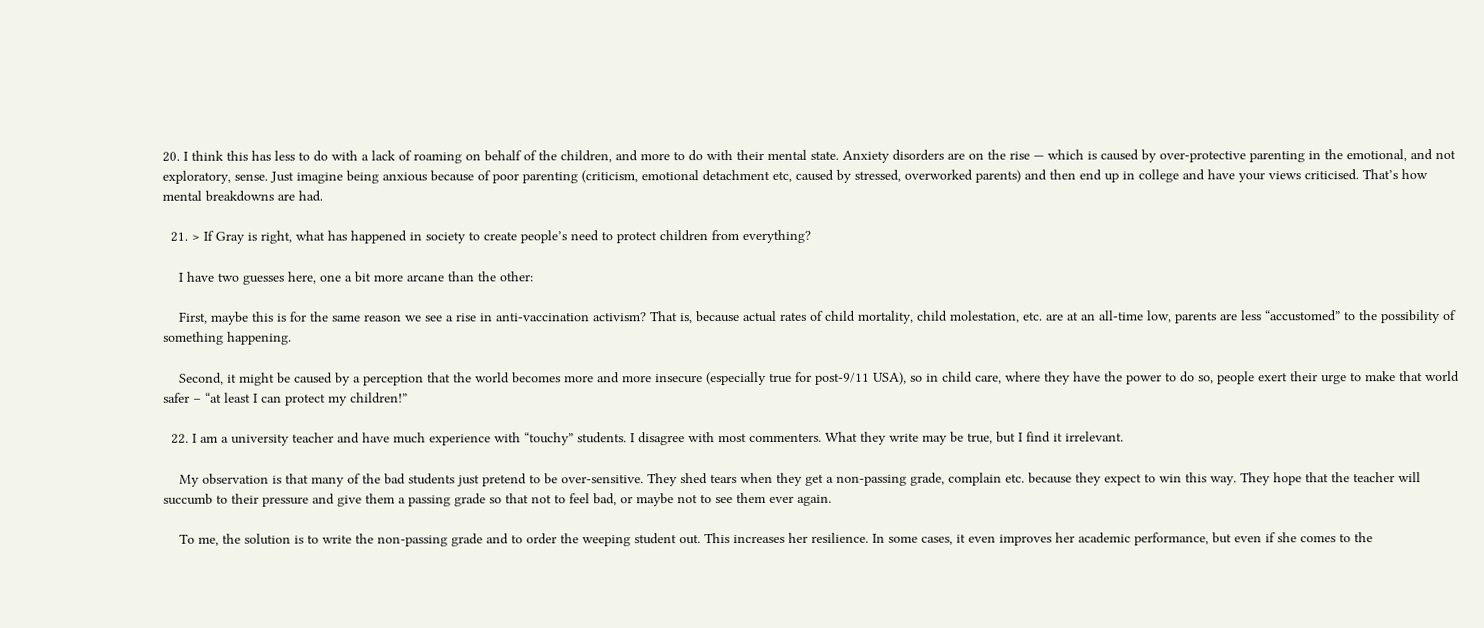20. I think this has less to do with a lack of roaming on behalf of the children, and more to do with their mental state. Anxiety disorders are on the rise — which is caused by over-protective parenting in the emotional, and not exploratory, sense. Just imagine being anxious because of poor parenting (criticism, emotional detachment etc, caused by stressed, overworked parents) and then end up in college and have your views criticised. That’s how mental breakdowns are had.

  21. > If Gray is right, what has happened in society to create people’s need to protect children from everything?

    I have two guesses here, one a bit more arcane than the other:

    First, maybe this is for the same reason we see a rise in anti-vaccination activism? That is, because actual rates of child mortality, child molestation, etc. are at an all-time low, parents are less “accustomed” to the possibility of something happening.

    Second, it might be caused by a perception that the world becomes more and more insecure (especially true for post-9/11 USA), so in child care, where they have the power to do so, people exert their urge to make that world safer – “at least I can protect my children!”

  22. I am a university teacher and have much experience with “touchy” students. I disagree with most commenters. What they write may be true, but I find it irrelevant.

    My observation is that many of the bad students just pretend to be over-sensitive. They shed tears when they get a non-passing grade, complain etc. because they expect to win this way. They hope that the teacher will succumb to their pressure and give them a passing grade so that not to feel bad, or maybe not to see them ever again.

    To me, the solution is to write the non-passing grade and to order the weeping student out. This increases her resilience. In some cases, it even improves her academic performance, but even if she comes to the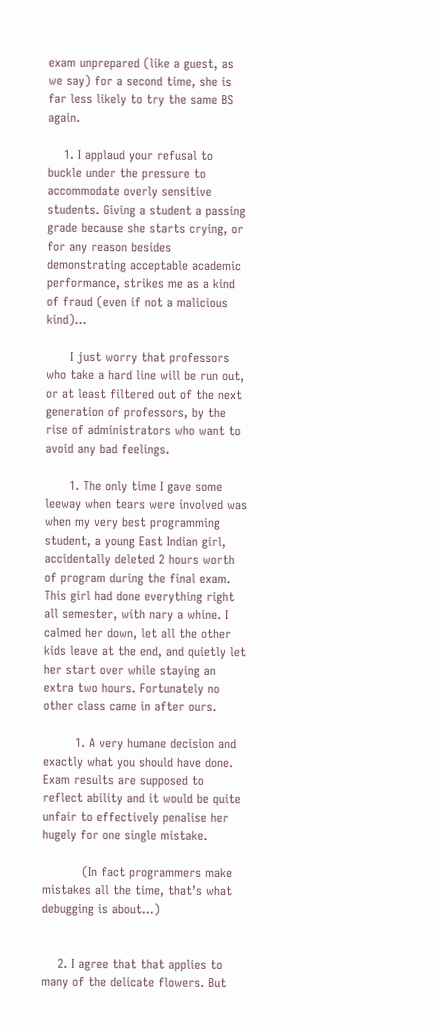exam unprepared (like a guest, as we say) for a second time, she is far less likely to try the same BS again.

    1. I applaud your refusal to buckle under the pressure to accommodate overly sensitive students. Giving a student a passing grade because she starts crying, or for any reason besides demonstrating acceptable academic performance, strikes me as a kind of fraud (even if not a malicious kind)…

      I just worry that professors who take a hard line will be run out, or at least filtered out of the next generation of professors, by the rise of administrators who want to avoid any bad feelings.

      1. The only time I gave some leeway when tears were involved was when my very best programming student, a young East Indian girl, accidentally deleted 2 hours worth of program during the final exam. This girl had done everything right all semester, with nary a whine. I calmed her down, let all the other kids leave at the end, and quietly let her start over while staying an extra two hours. Fortunately no other class came in after ours.

        1. A very humane decision and exactly what you should have done. Exam results are supposed to reflect ability and it would be quite unfair to effectively penalise her hugely for one single mistake.

          (In fact programmers make mistakes all the time, that’s what debugging is about…)


    2. I agree that that applies to many of the delicate flowers. But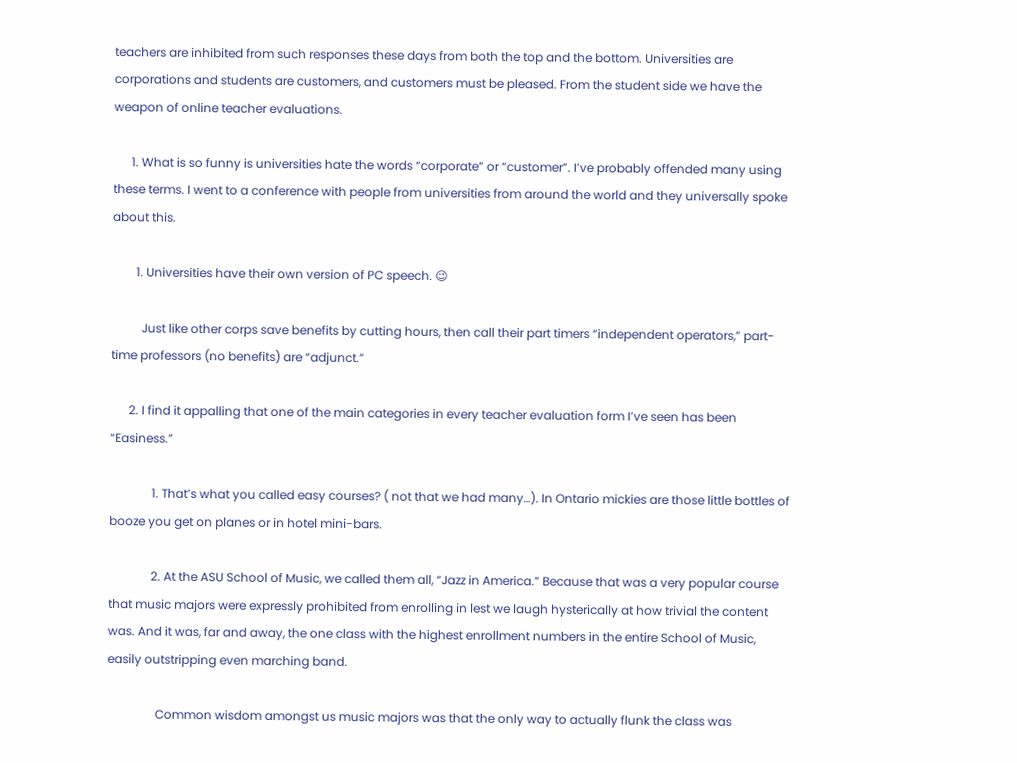teachers are inhibited from such responses these days from both the top and the bottom. Universities are corporations and students are customers, and customers must be pleased. From the student side we have the weapon of online teacher evaluations.

      1. What is so funny is universities hate the words “corporate” or “customer”. I’ve probably offended many using these terms. I went to a conference with people from universities from around the world and they universally spoke about this.

        1. Universities have their own version of PC speech. 😉

          Just like other corps save benefits by cutting hours, then call their part timers “independent operators,” part-time professors (no benefits) are “adjunct.”

      2. I find it appalling that one of the main categories in every teacher evaluation form I’ve seen has been “Easiness.”

              1. That’s what you called easy courses? ( not that we had many…). In Ontario mickies are those little bottles of booze you get on planes or in hotel mini-bars.

              2. At the ASU School of Music, we called them all, “Jazz in America.” Because that was a very popular course that music majors were expressly prohibited from enrolling in lest we laugh hysterically at how trivial the content was. And it was, far and away, the one class with the highest enrollment numbers in the entire School of Music, easily outstripping even marching band.

                Common wisdom amongst us music majors was that the only way to actually flunk the class was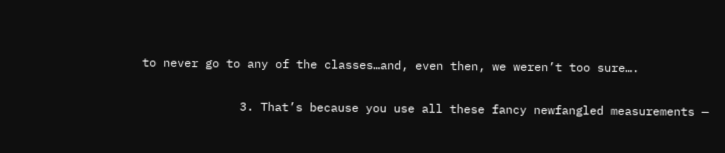to never go to any of the classes…and, even then, we weren’t too sure….


              3. That’s because you use all these fancy newfangled measurements —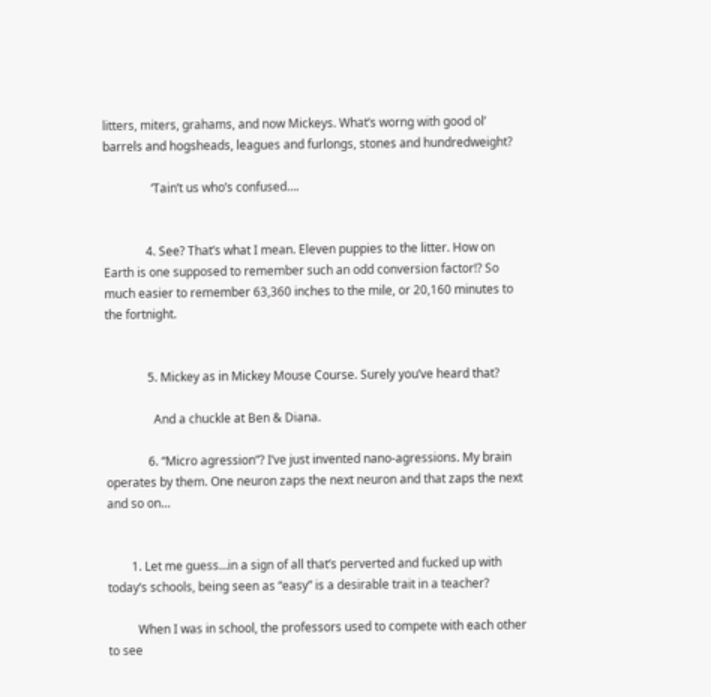litters, miters, grahams, and now Mickeys. What’s worng with good ol’ barrels and hogsheads, leagues and furlongs, stones and hundredweight?

                ‘Tain’t us who’s confused….


              4. See? That’s what I mean. Eleven puppies to the litter. How on Earth is one supposed to remember such an odd conversion factor!? So much easier to remember 63,360 inches to the mile, or 20,160 minutes to the fortnight.


              5. Mickey as in Mickey Mouse Course. Surely you’ve heard that?

                And a chuckle at Ben & Diana.

              6. “Micro agression”? I’ve just invented nano-agressions. My brain operates by them. One neuron zaps the next neuron and that zaps the next and so on…


        1. Let me guess…in a sign of all that’s perverted and fucked up with today’s schools, being seen as “easy” is a desirable trait in a teacher?

          When I was in school, the professors used to compete with each other to see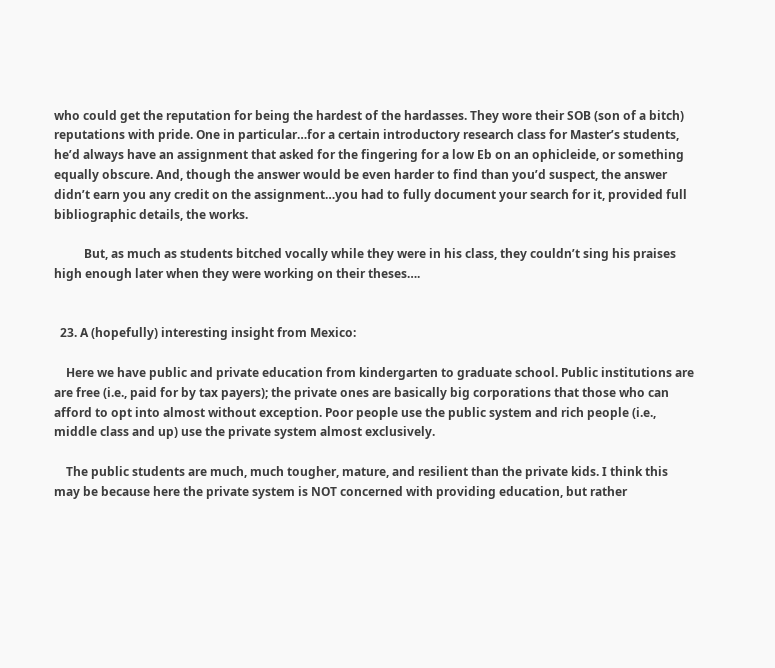who could get the reputation for being the hardest of the hardasses. They wore their SOB (son of a bitch) reputations with pride. One in particular…for a certain introductory research class for Master’s students, he’d always have an assignment that asked for the fingering for a low Eb on an ophicleide, or something equally obscure. And, though the answer would be even harder to find than you’d suspect, the answer didn’t earn you any credit on the assignment…you had to fully document your search for it, provided full bibliographic details, the works.

          But, as much as students bitched vocally while they were in his class, they couldn’t sing his praises high enough later when they were working on their theses….


  23. A (hopefully) interesting insight from Mexico:

    Here we have public and private education from kindergarten to graduate school. Public institutions are are free (i.e., paid for by tax payers); the private ones are basically big corporations that those who can afford to opt into almost without exception. Poor people use the public system and rich people (i.e., middle class and up) use the private system almost exclusively.

    The public students are much, much tougher, mature, and resilient than the private kids. I think this may be because here the private system is NOT concerned with providing education, but rather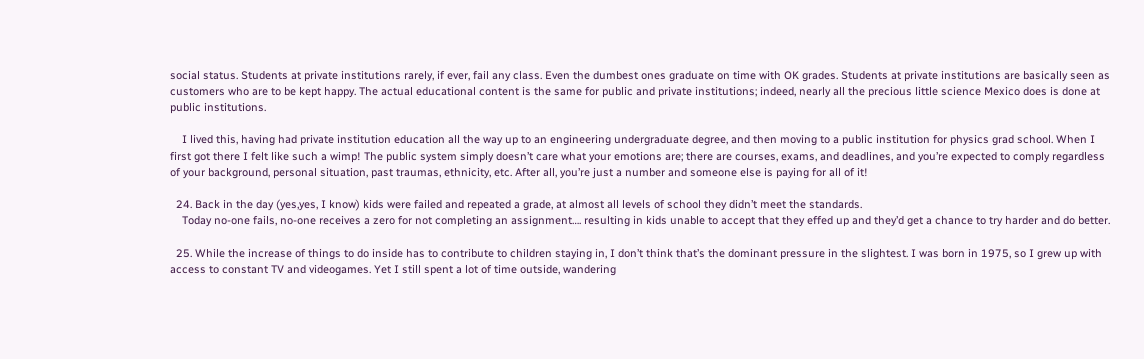social status. Students at private institutions rarely, if ever, fail any class. Even the dumbest ones graduate on time with OK grades. Students at private institutions are basically seen as customers who are to be kept happy. The actual educational content is the same for public and private institutions; indeed, nearly all the precious little science Mexico does is done at public institutions.

    I lived this, having had private institution education all the way up to an engineering undergraduate degree, and then moving to a public institution for physics grad school. When I first got there I felt like such a wimp! The public system simply doesn’t care what your emotions are; there are courses, exams, and deadlines, and you’re expected to comply regardless of your background, personal situation, past traumas, ethnicity, etc. After all, you’re just a number and someone else is paying for all of it!

  24. Back in the day (yes,yes, I know) kids were failed and repeated a grade, at almost all levels of school they didn’t meet the standards.
    Today no-one fails, no-one receives a zero for not completing an assignment…. resulting in kids unable to accept that they effed up and they’d get a chance to try harder and do better.

  25. While the increase of things to do inside has to contribute to children staying in, I don’t think that’s the dominant pressure in the slightest. I was born in 1975, so I grew up with access to constant TV and videogames. Yet I still spent a lot of time outside, wandering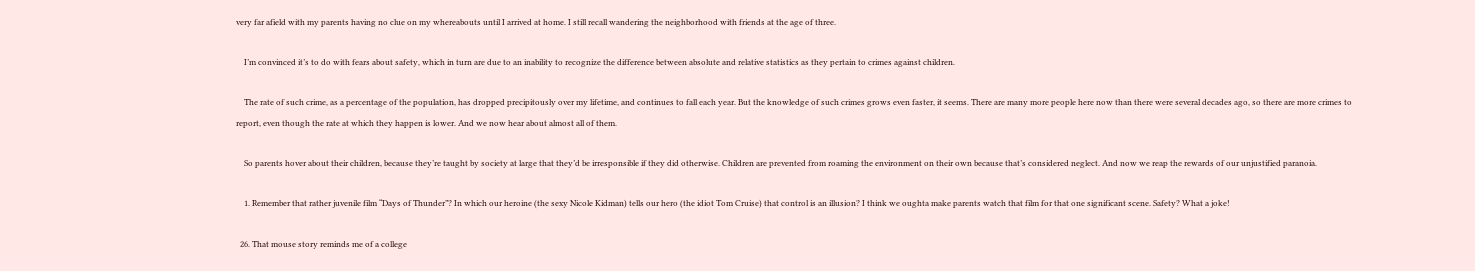very far afield with my parents having no clue on my whereabouts until I arrived at home. I still recall wandering the neighborhood with friends at the age of three.

    I’m convinced it’s to do with fears about safety, which in turn are due to an inability to recognize the difference between absolute and relative statistics as they pertain to crimes against children.

    The rate of such crime, as a percentage of the population, has dropped precipitously over my lifetime, and continues to fall each year. But the knowledge of such crimes grows even faster, it seems. There are many more people here now than there were several decades ago, so there are more crimes to report, even though the rate at which they happen is lower. And we now hear about almost all of them.

    So parents hover about their children, because they’re taught by society at large that they’d be irresponsible if they did otherwise. Children are prevented from roaming the environment on their own because that’s considered neglect. And now we reap the rewards of our unjustified paranoia.

    1. Remember that rather juvenile film “Days of Thunder”? In which our heroine (the sexy Nicole Kidman) tells our hero (the idiot Tom Cruise) that control is an illusion? I think we oughta make parents watch that film for that one significant scene. Safety? What a joke!

  26. That mouse story reminds me of a college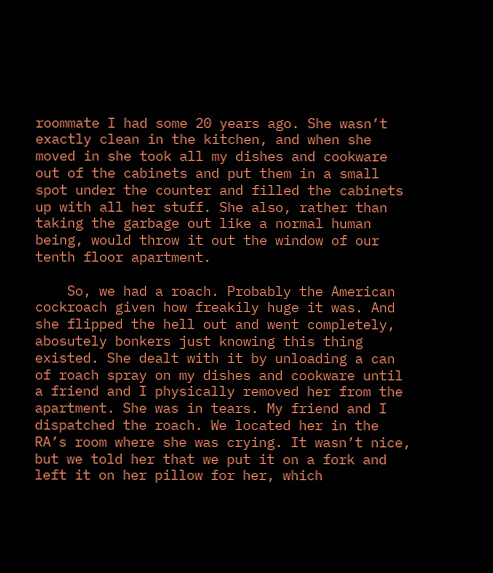roommate I had some 20 years ago. She wasn’t exactly clean in the kitchen, and when she moved in she took all my dishes and cookware out of the cabinets and put them in a small spot under the counter and filled the cabinets up with all her stuff. She also, rather than taking the garbage out like a normal human being, would throw it out the window of our tenth floor apartment.

    So, we had a roach. Probably the American cockroach given how freakily huge it was. And she flipped the hell out and went completely, abosutely bonkers just knowing this thing existed. She dealt with it by unloading a can of roach spray on my dishes and cookware until a friend and I physically removed her from the apartment. She was in tears. My friend and I dispatched the roach. We located her in the RA’s room where she was crying. It wasn’t nice, but we told her that we put it on a fork and left it on her pillow for her, which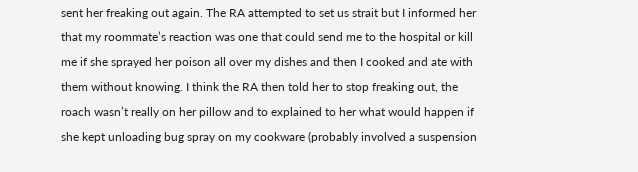sent her freaking out again. The RA attempted to set us strait but I informed her that my roommate’s reaction was one that could send me to the hospital or kill me if she sprayed her poison all over my dishes and then I cooked and ate with them without knowing. I think the RA then told her to stop freaking out, the roach wasn’t really on her pillow and to explained to her what would happen if she kept unloading bug spray on my cookware (probably involved a suspension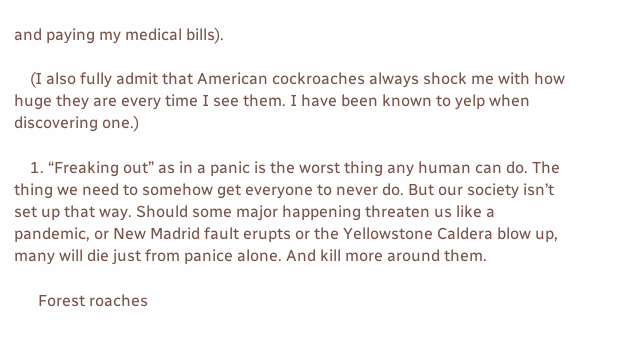and paying my medical bills).

    (I also fully admit that American cockroaches always shock me with how huge they are every time I see them. I have been known to yelp when discovering one.)

    1. “Freaking out” as in a panic is the worst thing any human can do. The thing we need to somehow get everyone to never do. But our society isn’t set up that way. Should some major happening threaten us like a pandemic, or New Madrid fault erupts or the Yellowstone Caldera blow up, many will die just from panice alone. And kill more around them.

      Forest roaches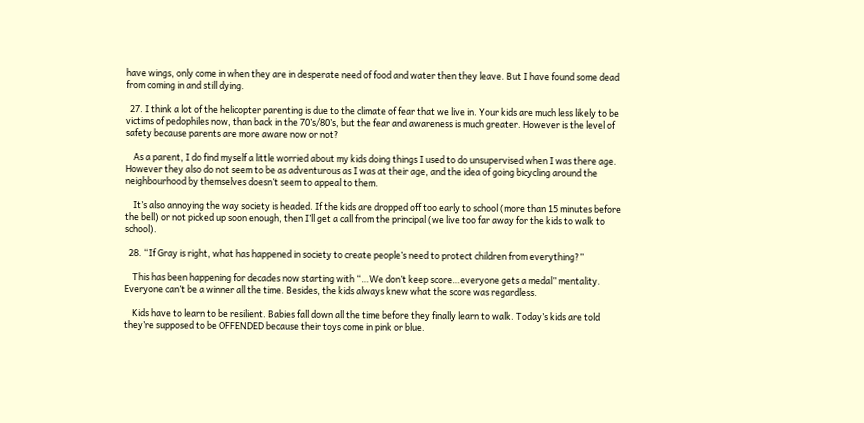have wings, only come in when they are in desperate need of food and water then they leave. But I have found some dead from coming in and still dying.

  27. I think a lot of the helicopter parenting is due to the climate of fear that we live in. Your kids are much less likely to be victims of pedophiles now, than back in the 70’s/80’s, but the fear and awareness is much greater. However is the level of safety because parents are more aware now or not?

    As a parent, I do find myself a little worried about my kids doing things I used to do unsupervised when I was there age. However they also do not seem to be as adventurous as I was at their age, and the idea of going bicycling around the neighbourhood by themselves doesn’t seem to appeal to them.

    It’s also annoying the way society is headed. If the kids are dropped off too early to school (more than 15 minutes before the bell) or not picked up soon enough, then I’ll get a call from the principal (we live too far away for the kids to walk to school).

  28. “If Gray is right, what has happened in society to create people’s need to protect children from everything?”

    This has been happening for decades now starting with “…We don’t keep score…everyone gets a medal” mentality. Everyone can’t be a winner all the time. Besides, the kids always knew what the score was regardless.

    Kids have to learn to be resilient. Babies fall down all the time before they finally learn to walk. Today’s kids are told they’re supposed to be OFFENDED because their toys come in pink or blue.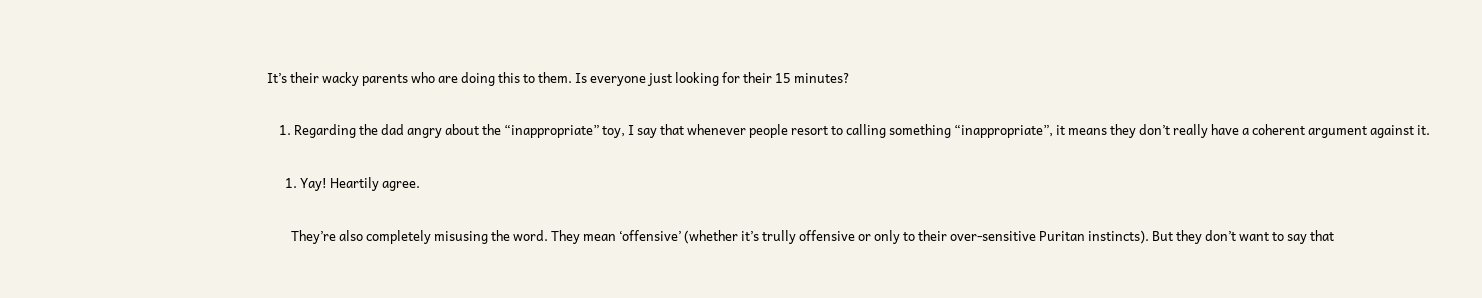It’s their wacky parents who are doing this to them. Is everyone just looking for their 15 minutes?

    1. Regarding the dad angry about the “inappropriate” toy, I say that whenever people resort to calling something “inappropriate”, it means they don’t really have a coherent argument against it.

      1. Yay! Heartily agree.

        They’re also completely misusing the word. They mean ‘offensive’ (whether it’s trully offensive or only to their over-sensitive Puritan instincts). But they don’t want to say that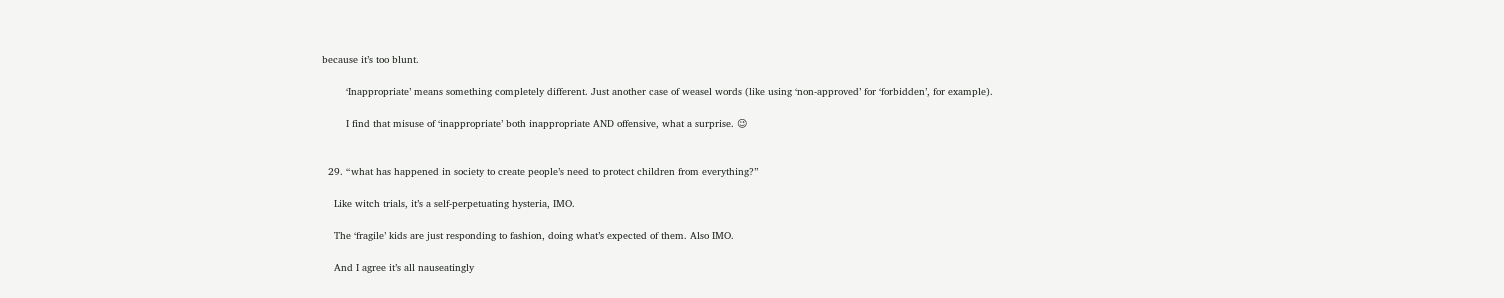because it’s too blunt.

        ‘Inappropriate’ means something completely different. Just another case of weasel words (like using ‘non-approved’ for ‘forbidden’, for example).

        I find that misuse of ‘inappropriate’ both inappropriate AND offensive, what a surprise. 😉


  29. “what has happened in society to create people’s need to protect children from everything?”

    Like witch trials, it’s a self-perpetuating hysteria, IMO.

    The ‘fragile’ kids are just responding to fashion, doing what’s expected of them. Also IMO.

    And I agree it’s all nauseatingly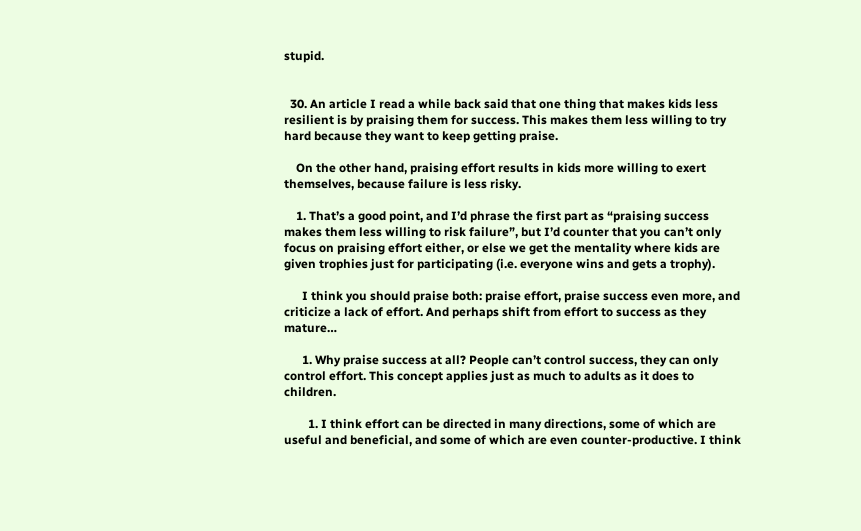stupid.


  30. An article I read a while back said that one thing that makes kids less resilient is by praising them for success. This makes them less willing to try hard because they want to keep getting praise.

    On the other hand, praising effort results in kids more willing to exert themselves, because failure is less risky.

    1. That’s a good point, and I’d phrase the first part as “praising success makes them less willing to risk failure”, but I’d counter that you can’t only focus on praising effort either, or else we get the mentality where kids are given trophies just for participating (i.e. everyone wins and gets a trophy).

      I think you should praise both: praise effort, praise success even more, and criticize a lack of effort. And perhaps shift from effort to success as they mature…

      1. Why praise success at all? People can’t control success, they can only control effort. This concept applies just as much to adults as it does to children.

        1. I think effort can be directed in many directions, some of which are useful and beneficial, and some of which are even counter-productive. I think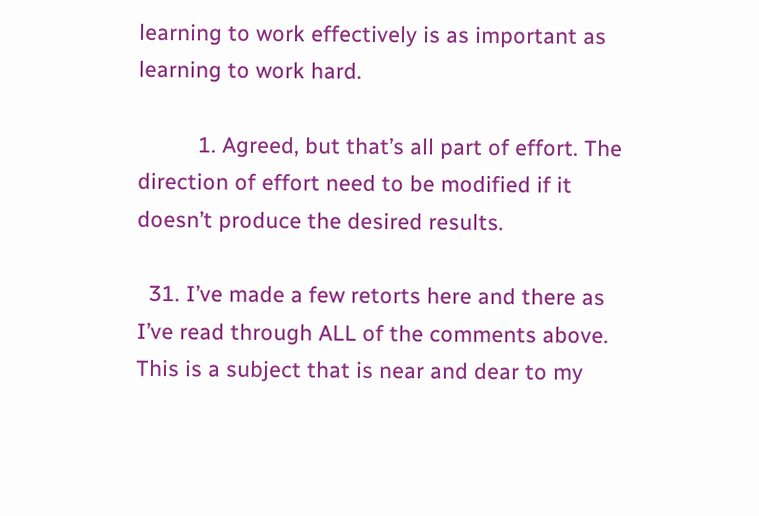learning to work effectively is as important as learning to work hard.

          1. Agreed, but that’s all part of effort. The direction of effort need to be modified if it doesn’t produce the desired results.

  31. I’ve made a few retorts here and there as I’ve read through ALL of the comments above. This is a subject that is near and dear to my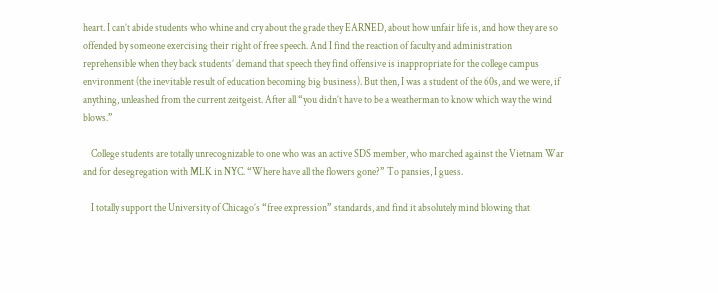heart. I can’t abide students who whine and cry about the grade they EARNED, about how unfair life is, and how they are so offended by someone exercising their right of free speech. And I find the reaction of faculty and administration reprehensible when they back students’ demand that speech they find offensive is inappropriate for the college campus environment (the inevitable result of education becoming big business). But then, I was a student of the 60s, and we were, if anything, unleashed from the current zeitgeist. After all “you didn’t have to be a weatherman to know which way the wind blows.”

    College students are totally unrecognizable to one who was an active SDS member, who marched against the Vietnam War and for desegregation with MLK in NYC. “Where have all the flowers gone?” To pansies, I guess.

    I totally support the University of Chicago’s “free expression” standards, and find it absolutely mind blowing that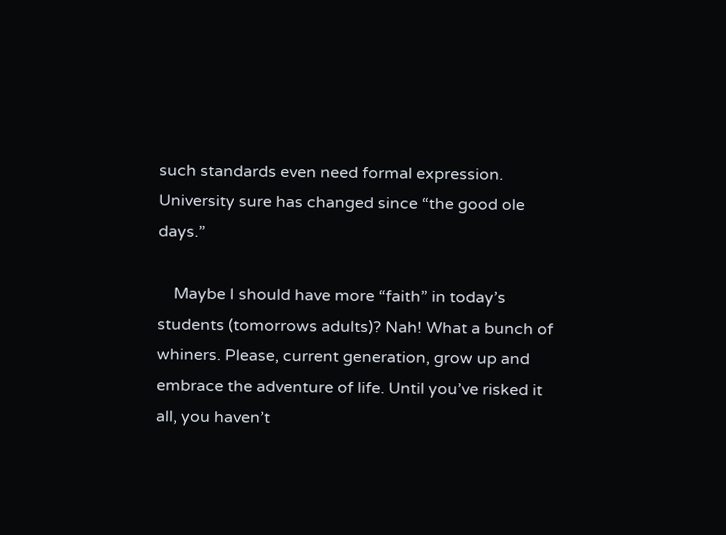such standards even need formal expression. University sure has changed since “the good ole days.”

    Maybe I should have more “faith” in today’s students (tomorrows adults)? Nah! What a bunch of whiners. Please, current generation, grow up and embrace the adventure of life. Until you’ve risked it all, you haven’t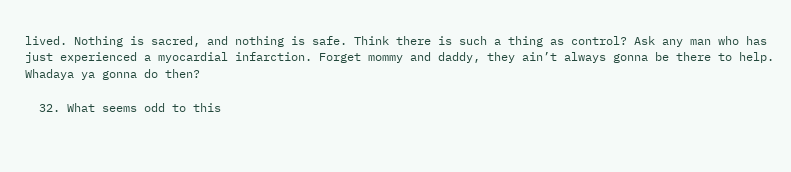lived. Nothing is sacred, and nothing is safe. Think there is such a thing as control? Ask any man who has just experienced a myocardial infarction. Forget mommy and daddy, they ain’t always gonna be there to help. Whadaya ya gonna do then?

  32. What seems odd to this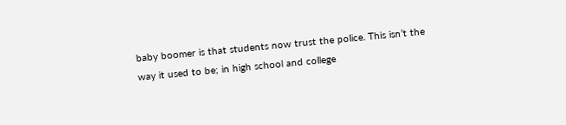baby boomer is that students now trust the police. This isn’t the way it used to be; in high school and college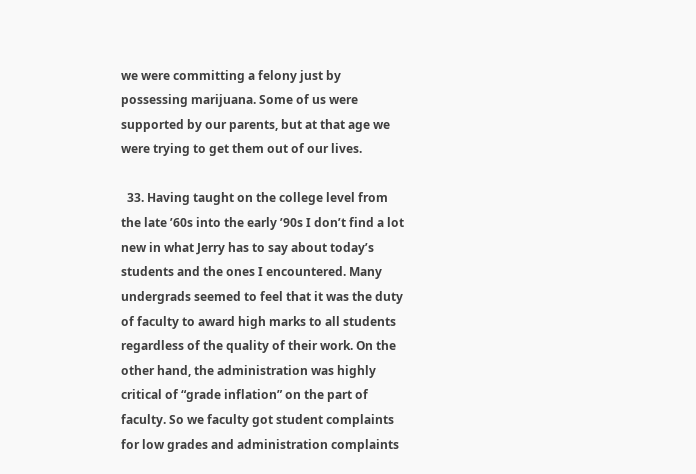we were committing a felony just by possessing marijuana. Some of us were supported by our parents, but at that age we were trying to get them out of our lives.

  33. Having taught on the college level from the late ’60s into the early ’90s I don’t find a lot new in what Jerry has to say about today’s students and the ones I encountered. Many undergrads seemed to feel that it was the duty of faculty to award high marks to all students regardless of the quality of their work. On the other hand, the administration was highly critical of “grade inflation” on the part of faculty. So we faculty got student complaints for low grades and administration complaints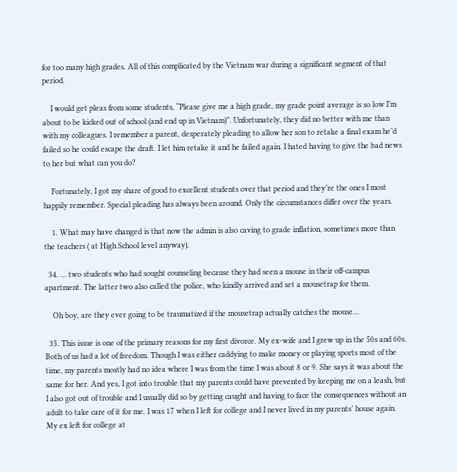for too many high grades. All of this complicated by the Vietnam war during a significant segment of that period.

    I would get pleas from some students, “Please give me a high grade, my grade point average is so low I’m about to be kicked out of school (and end up in Vietnam)”. Unfortunately, they did no better with me than with my colleagues. I remember a parent, desperately pleading to allow her son to retake a final exam he’d failed so he could escape the draft. I let him retake it and he failed again. I hated having to give the bad news to her but what can you do?

    Fortunately, I got my share of good to excellent students over that period and they’re the ones I most happily remember. Special pleading has always been around. Only the circumstances differ over the years.

    1. What may have changed is that now the admin is also caving to grade inflation, sometimes more than the teachers ( at High School level anyway).

  34. … two students who had sought counseling because they had seen a mouse in their off-campus apartment. The latter two also called the police, who kindly arrived and set a mousetrap for them.

    Oh boy, are they ever going to be traumatized if the mousetrap actually catches the mouse…

  35. This issue is one of the primary reasons for my first divorce. My ex-wife and I grew up in the 50s and 60s. Both of us had a lot of freedom. Though I was either caddying to make money or playing sports most of the time, my parents mostly had no idea where I was from the time I was about 8 or 9. She says it was about the same for her. And yes, I got into trouble that my parents could have prevented by keeping me on a leash, but I also got out of trouble and I usually did so by getting caught and having to face the consequences without an adult to take care of it for me. I was 17 when I left for college and I never lived in my parents’ house again. My ex left for college at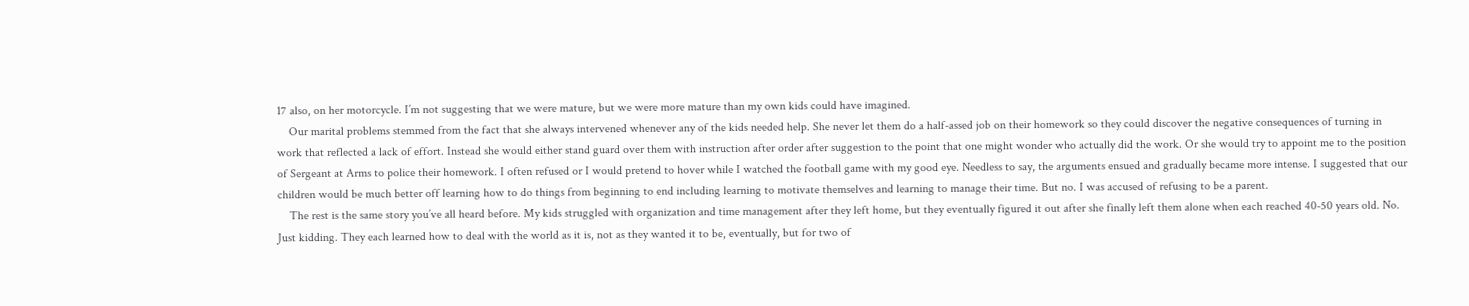17 also, on her motorcycle. I’m not suggesting that we were mature, but we were more mature than my own kids could have imagined.
    Our marital problems stemmed from the fact that she always intervened whenever any of the kids needed help. She never let them do a half-assed job on their homework so they could discover the negative consequences of turning in work that reflected a lack of effort. Instead she would either stand guard over them with instruction after order after suggestion to the point that one might wonder who actually did the work. Or she would try to appoint me to the position of Sergeant at Arms to police their homework. I often refused or I would pretend to hover while I watched the football game with my good eye. Needless to say, the arguments ensued and gradually became more intense. I suggested that our children would be much better off learning how to do things from beginning to end including learning to motivate themselves and learning to manage their time. But no. I was accused of refusing to be a parent.
    The rest is the same story you’ve all heard before. My kids struggled with organization and time management after they left home, but they eventually figured it out after she finally left them alone when each reached 40-50 years old. No. Just kidding. They each learned how to deal with the world as it is, not as they wanted it to be, eventually, but for two of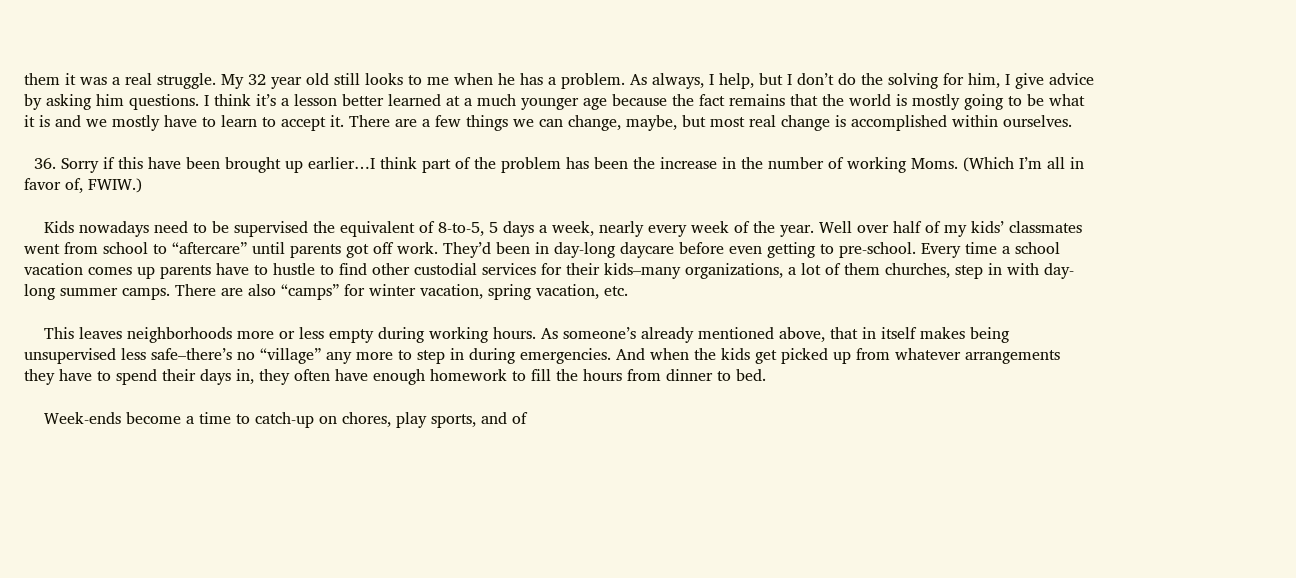them it was a real struggle. My 32 year old still looks to me when he has a problem. As always, I help, but I don’t do the solving for him, I give advice by asking him questions. I think it’s a lesson better learned at a much younger age because the fact remains that the world is mostly going to be what it is and we mostly have to learn to accept it. There are a few things we can change, maybe, but most real change is accomplished within ourselves.

  36. Sorry if this have been brought up earlier…I think part of the problem has been the increase in the number of working Moms. (Which I’m all in favor of, FWIW.)

    Kids nowadays need to be supervised the equivalent of 8-to-5, 5 days a week, nearly every week of the year. Well over half of my kids’ classmates went from school to “aftercare” until parents got off work. They’d been in day-long daycare before even getting to pre-school. Every time a school vacation comes up parents have to hustle to find other custodial services for their kids–many organizations, a lot of them churches, step in with day-long summer camps. There are also “camps” for winter vacation, spring vacation, etc.

    This leaves neighborhoods more or less empty during working hours. As someone’s already mentioned above, that in itself makes being unsupervised less safe–there’s no “village” any more to step in during emergencies. And when the kids get picked up from whatever arrangements they have to spend their days in, they often have enough homework to fill the hours from dinner to bed.

    Week-ends become a time to catch-up on chores, play sports, and of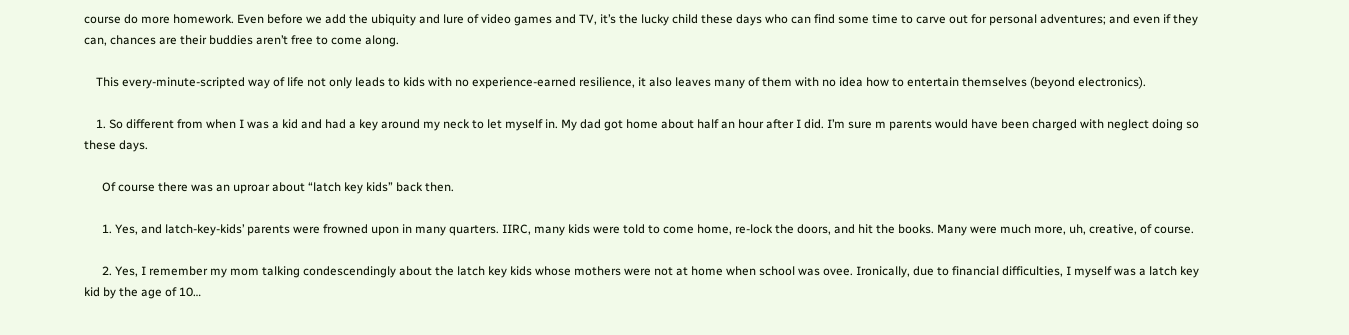course do more homework. Even before we add the ubiquity and lure of video games and TV, it’s the lucky child these days who can find some time to carve out for personal adventures; and even if they can, chances are their buddies aren’t free to come along.

    This every-minute-scripted way of life not only leads to kids with no experience-earned resilience, it also leaves many of them with no idea how to entertain themselves (beyond electronics).

    1. So different from when I was a kid and had a key around my neck to let myself in. My dad got home about half an hour after I did. I’m sure m parents would have been charged with neglect doing so these days.

      Of course there was an uproar about “latch key kids” back then.

      1. Yes, and latch-key-kids’ parents were frowned upon in many quarters. IIRC, many kids were told to come home, re-lock the doors, and hit the books. Many were much more, uh, creative, of course.

      2. Yes, I remember my mom talking condescendingly about the latch key kids whose mothers were not at home when school was ovee. Ironically, due to financial difficulties, I myself was a latch key kid by the age of 10…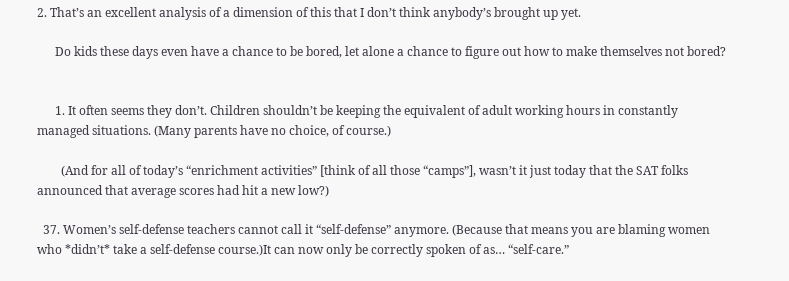2. That’s an excellent analysis of a dimension of this that I don’t think anybody’s brought up yet.

      Do kids these days even have a chance to be bored, let alone a chance to figure out how to make themselves not bored?


      1. It often seems they don’t. Children shouldn’t be keeping the equivalent of adult working hours in constantly managed situations. (Many parents have no choice, of course.)

        (And for all of today’s “enrichment activities” [think of all those “camps”], wasn’t it just today that the SAT folks announced that average scores had hit a new low?)

  37. Women’s self-defense teachers cannot call it “self-defense” anymore. (Because that means you are blaming women who *didn’t* take a self-defense course.)It can now only be correctly spoken of as… “self-care.”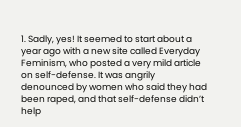1. Sadly, yes! It seemed to start about a year ago with a new site called Everyday Feminism, who posted a very mild article on self-defense. It was angrily denounced by women who said they had been raped, and that self-defense didn’t help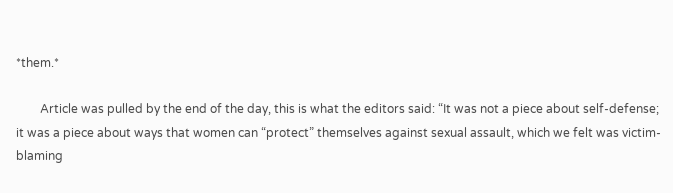*them.*

        Article was pulled by the end of the day, this is what the editors said: “It was not a piece about self-defense; it was a piece about ways that women can “protect” themselves against sexual assault, which we felt was victim-blaming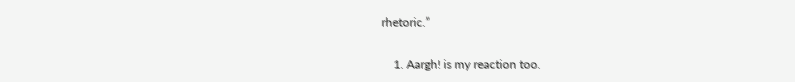rhetoric.”

    1. Aargh! is my reaction too.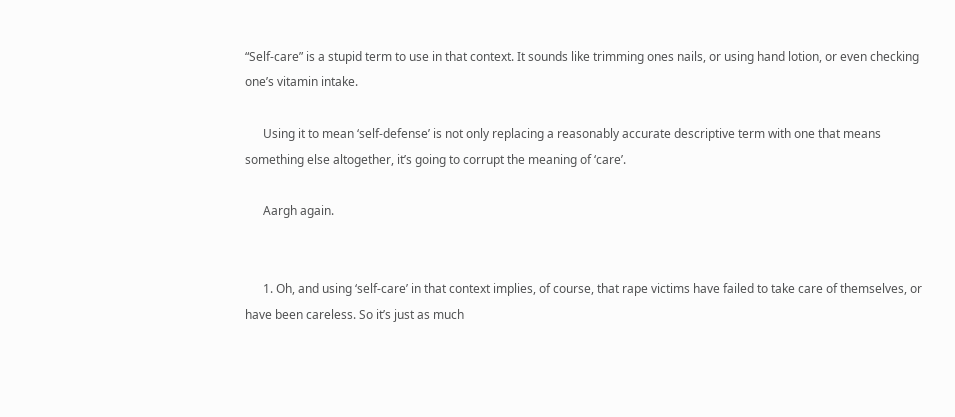“Self-care” is a stupid term to use in that context. It sounds like trimming ones nails, or using hand lotion, or even checking one’s vitamin intake.

      Using it to mean ‘self-defense’ is not only replacing a reasonably accurate descriptive term with one that means something else altogether, it’s going to corrupt the meaning of ‘care’.

      Aargh again.


      1. Oh, and using ‘self-care’ in that context implies, of course, that rape victims have failed to take care of themselves, or have been careless. So it’s just as much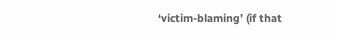‘victim-blaming’ (if that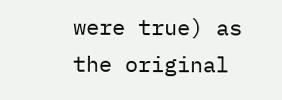were true) as the original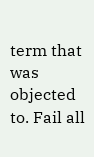term that was objected to. Fail all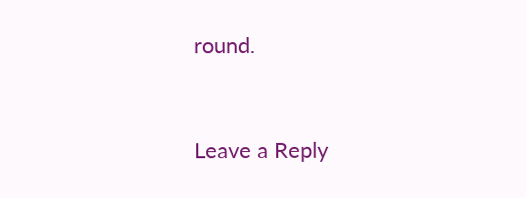round.


Leave a Reply